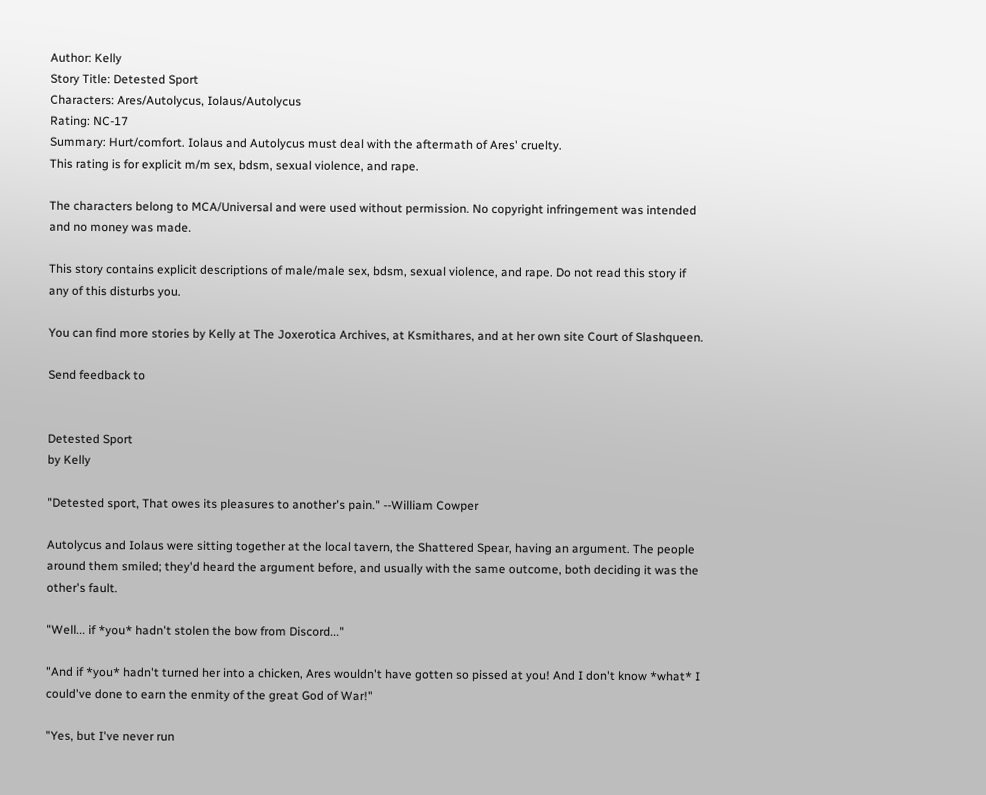Author: Kelly
Story Title: Detested Sport
Characters: Ares/Autolycus, Iolaus/Autolycus
Rating: NC-17
Summary: Hurt/comfort. Iolaus and Autolycus must deal with the aftermath of Ares' cruelty.
This rating is for explicit m/m sex, bdsm, sexual violence, and rape.

The characters belong to MCA/Universal and were used without permission. No copyright infringement was intended and no money was made.

This story contains explicit descriptions of male/male sex, bdsm, sexual violence, and rape. Do not read this story if any of this disturbs you.

You can find more stories by Kelly at The Joxerotica Archives, at Ksmithares, and at her own site Court of Slashqueen.

Send feedback to


Detested Sport
by Kelly

"Detested sport, That owes its pleasures to another's pain." --William Cowper

Autolycus and Iolaus were sitting together at the local tavern, the Shattered Spear, having an argument. The people around them smiled; they'd heard the argument before, and usually with the same outcome, both deciding it was the other's fault.

"Well... if *you* hadn't stolen the bow from Discord..."

"And if *you* hadn't turned her into a chicken, Ares wouldn't have gotten so pissed at you! And I don't know *what* I could've done to earn the enmity of the great God of War!"

"Yes, but I've never run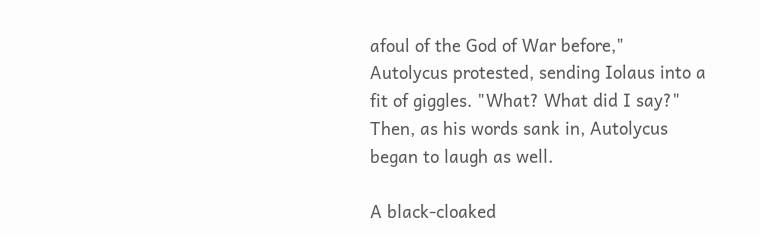afoul of the God of War before," Autolycus protested, sending Iolaus into a fit of giggles. "What? What did I say?" Then, as his words sank in, Autolycus began to laugh as well.

A black-cloaked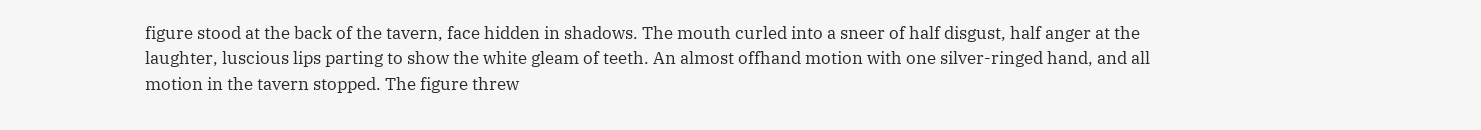figure stood at the back of the tavern, face hidden in shadows. The mouth curled into a sneer of half disgust, half anger at the laughter, luscious lips parting to show the white gleam of teeth. An almost offhand motion with one silver-ringed hand, and all motion in the tavern stopped. The figure threw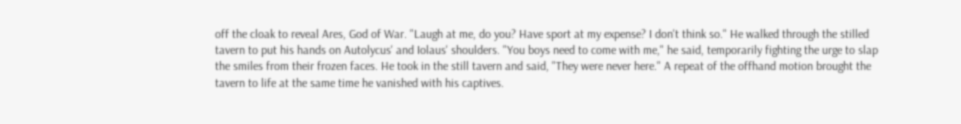off the cloak to reveal Ares, God of War. "Laugh at me, do you? Have sport at my expense? I don't think so." He walked through the stilled tavern to put his hands on Autolycus' and Iolaus' shoulders. "You boys need to come with me," he said, temporarily fighting the urge to slap the smiles from their frozen faces. He took in the still tavern and said, "They were never here." A repeat of the offhand motion brought the tavern to life at the same time he vanished with his captives.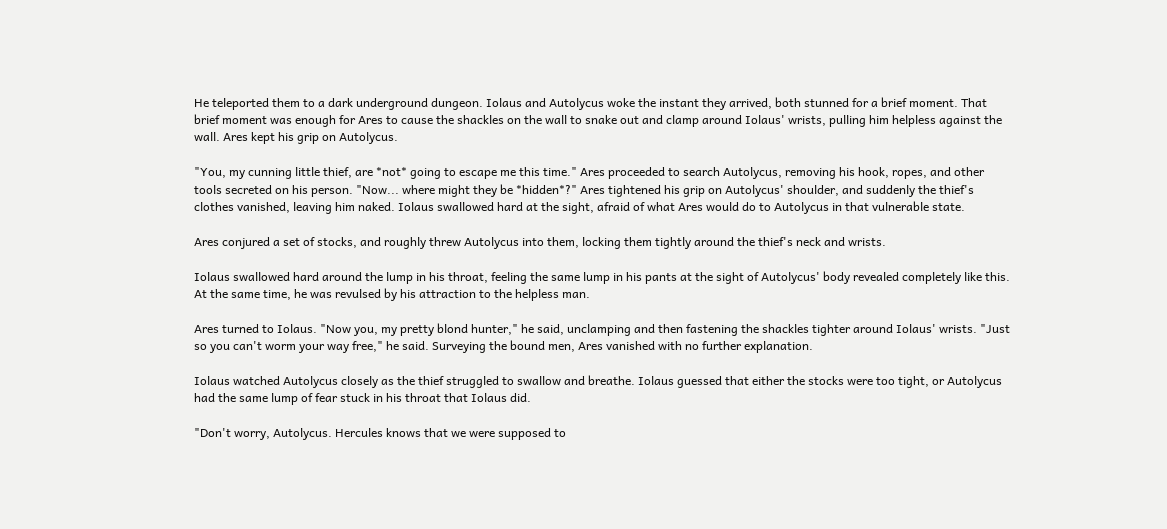He teleported them to a dark underground dungeon. Iolaus and Autolycus woke the instant they arrived, both stunned for a brief moment. That brief moment was enough for Ares to cause the shackles on the wall to snake out and clamp around Iolaus' wrists, pulling him helpless against the wall. Ares kept his grip on Autolycus.

"You, my cunning little thief, are *not* going to escape me this time." Ares proceeded to search Autolycus, removing his hook, ropes, and other tools secreted on his person. "Now... where might they be *hidden*?" Ares tightened his grip on Autolycus' shoulder, and suddenly the thief's clothes vanished, leaving him naked. Iolaus swallowed hard at the sight, afraid of what Ares would do to Autolycus in that vulnerable state.

Ares conjured a set of stocks, and roughly threw Autolycus into them, locking them tightly around the thief's neck and wrists.

Iolaus swallowed hard around the lump in his throat, feeling the same lump in his pants at the sight of Autolycus' body revealed completely like this. At the same time, he was revulsed by his attraction to the helpless man.

Ares turned to Iolaus. "Now you, my pretty blond hunter," he said, unclamping and then fastening the shackles tighter around Iolaus' wrists. "Just so you can't worm your way free," he said. Surveying the bound men, Ares vanished with no further explanation.

Iolaus watched Autolycus closely as the thief struggled to swallow and breathe. Iolaus guessed that either the stocks were too tight, or Autolycus had the same lump of fear stuck in his throat that Iolaus did.

"Don't worry, Autolycus. Hercules knows that we were supposed to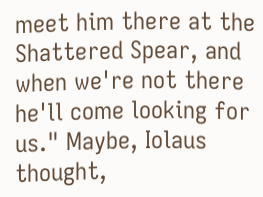meet him there at the Shattered Spear, and when we're not there he'll come looking for us." Maybe, Iolaus thought,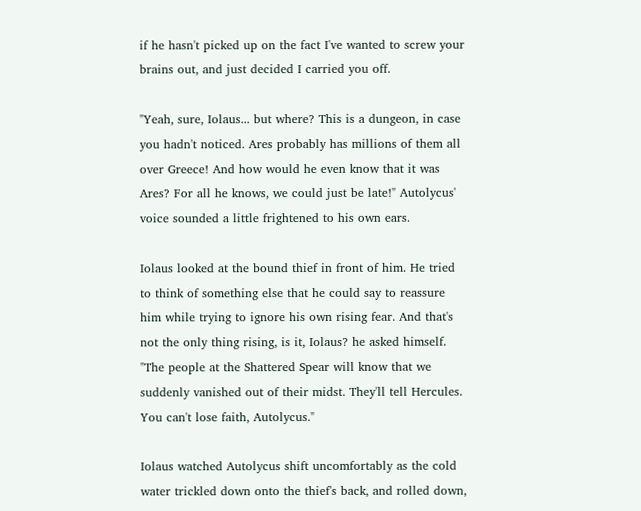if he hasn't picked up on the fact I've wanted to screw your brains out, and just decided I carried you off.

"Yeah, sure, Iolaus... but where? This is a dungeon, in case you hadn't noticed. Ares probably has millions of them all over Greece! And how would he even know that it was Ares? For all he knows, we could just be late!" Autolycus' voice sounded a little frightened to his own ears.

Iolaus looked at the bound thief in front of him. He tried to think of something else that he could say to reassure him while trying to ignore his own rising fear. And that's not the only thing rising, is it, Iolaus? he asked himself. "The people at the Shattered Spear will know that we suddenly vanished out of their midst. They'll tell Hercules. You can't lose faith, Autolycus."

Iolaus watched Autolycus shift uncomfortably as the cold water trickled down onto the thief's back, and rolled down,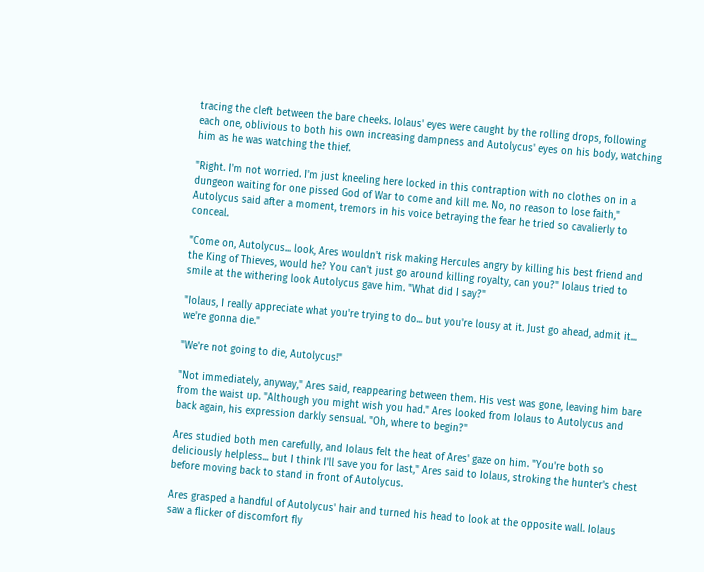tracing the cleft between the bare cheeks. Iolaus' eyes were caught by the rolling drops, following each one, oblivious to both his own increasing dampness and Autolycus' eyes on his body, watching him as he was watching the thief.

"Right. I'm not worried. I'm just kneeling here locked in this contraption with no clothes on in a dungeon waiting for one pissed God of War to come and kill me. No, no reason to lose faith," Autolycus said after a moment, tremors in his voice betraying the fear he tried so cavalierly to conceal.

"Come on, Autolycus... look, Ares wouldn't risk making Hercules angry by killing his best friend and the King of Thieves, would he? You can't just go around killing royalty, can you?" Iolaus tried to smile at the withering look Autolycus gave him. "What did I say?"

"Iolaus, I really appreciate what you're trying to do... but you're lousy at it. Just go ahead, admit it... we're gonna die."

"We're not going to die, Autolycus!"

"Not immediately, anyway," Ares said, reappearing between them. His vest was gone, leaving him bare from the waist up. "Although you might wish you had." Ares looked from Iolaus to Autolycus and back again, his expression darkly sensual. "Oh, where to begin?"

Ares studied both men carefully, and Iolaus felt the heat of Ares' gaze on him. "You're both so deliciously helpless... but I think I'll save you for last," Ares said to Iolaus, stroking the hunter's chest before moving back to stand in front of Autolycus.

Ares grasped a handful of Autolycus' hair and turned his head to look at the opposite wall. Iolaus saw a flicker of discomfort fly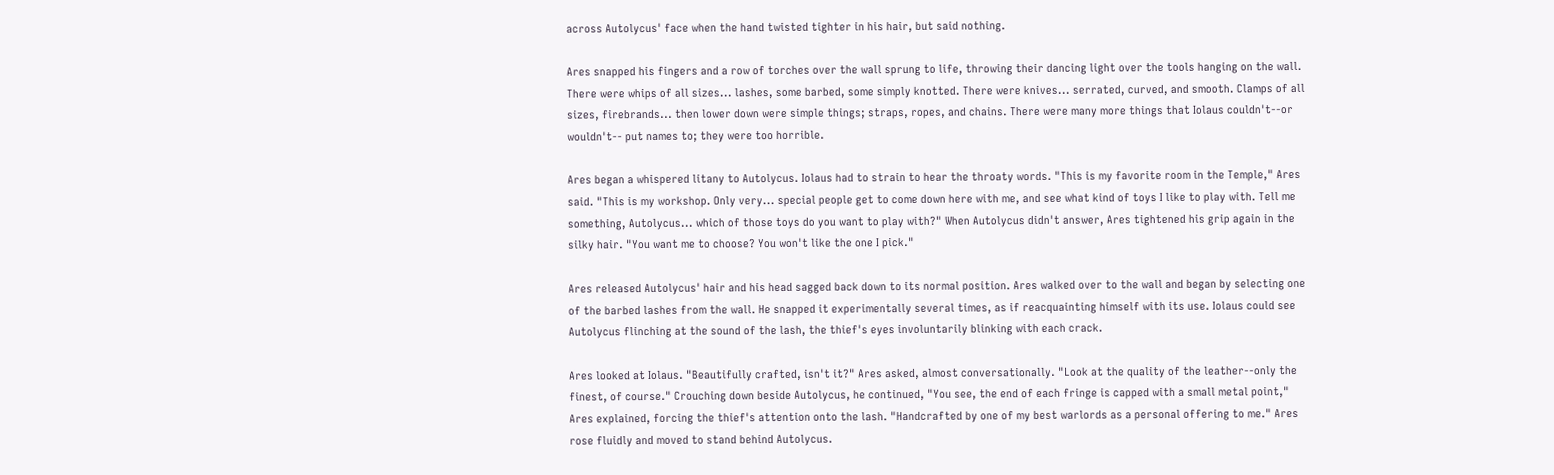across Autolycus' face when the hand twisted tighter in his hair, but said nothing.

Ares snapped his fingers and a row of torches over the wall sprung to life, throwing their dancing light over the tools hanging on the wall. There were whips of all sizes... lashes, some barbed, some simply knotted. There were knives... serrated, curved, and smooth. Clamps of all sizes, firebrands... then lower down were simple things; straps, ropes, and chains. There were many more things that Iolaus couldn't--or wouldn't-- put names to; they were too horrible.

Ares began a whispered litany to Autolycus. Iolaus had to strain to hear the throaty words. "This is my favorite room in the Temple," Ares said. "This is my workshop. Only very... special people get to come down here with me, and see what kind of toys I like to play with. Tell me something, Autolycus... which of those toys do you want to play with?" When Autolycus didn't answer, Ares tightened his grip again in the silky hair. "You want me to choose? You won't like the one I pick."

Ares released Autolycus' hair and his head sagged back down to its normal position. Ares walked over to the wall and began by selecting one of the barbed lashes from the wall. He snapped it experimentally several times, as if reacquainting himself with its use. Iolaus could see Autolycus flinching at the sound of the lash, the thief's eyes involuntarily blinking with each crack.

Ares looked at Iolaus. "Beautifully crafted, isn't it?" Ares asked, almost conversationally. "Look at the quality of the leather--only the finest, of course." Crouching down beside Autolycus, he continued, "You see, the end of each fringe is capped with a small metal point," Ares explained, forcing the thief's attention onto the lash. "Handcrafted by one of my best warlords as a personal offering to me." Ares rose fluidly and moved to stand behind Autolycus.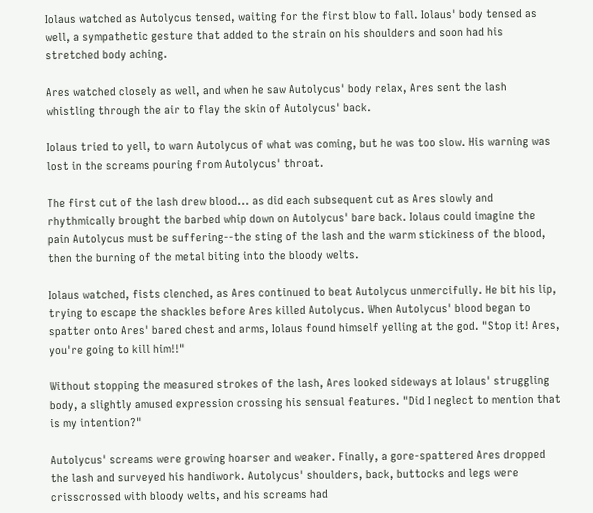Iolaus watched as Autolycus tensed, waiting for the first blow to fall. Iolaus' body tensed as well, a sympathetic gesture that added to the strain on his shoulders and soon had his stretched body aching.

Ares watched closely as well, and when he saw Autolycus' body relax, Ares sent the lash whistling through the air to flay the skin of Autolycus' back.

Iolaus tried to yell, to warn Autolycus of what was coming, but he was too slow. His warning was lost in the screams pouring from Autolycus' throat.

The first cut of the lash drew blood... as did each subsequent cut as Ares slowly and rhythmically brought the barbed whip down on Autolycus' bare back. Iolaus could imagine the pain Autolycus must be suffering--the sting of the lash and the warm stickiness of the blood, then the burning of the metal biting into the bloody welts.

Iolaus watched, fists clenched, as Ares continued to beat Autolycus unmercifully. He bit his lip, trying to escape the shackles before Ares killed Autolycus. When Autolycus' blood began to spatter onto Ares' bared chest and arms, Iolaus found himself yelling at the god. "Stop it! Ares, you're going to kill him!!"

Without stopping the measured strokes of the lash, Ares looked sideways at Iolaus' struggling body, a slightly amused expression crossing his sensual features. "Did I neglect to mention that is my intention?"

Autolycus' screams were growing hoarser and weaker. Finally, a gore-spattered Ares dropped the lash and surveyed his handiwork. Autolycus' shoulders, back, buttocks and legs were crisscrossed with bloody welts, and his screams had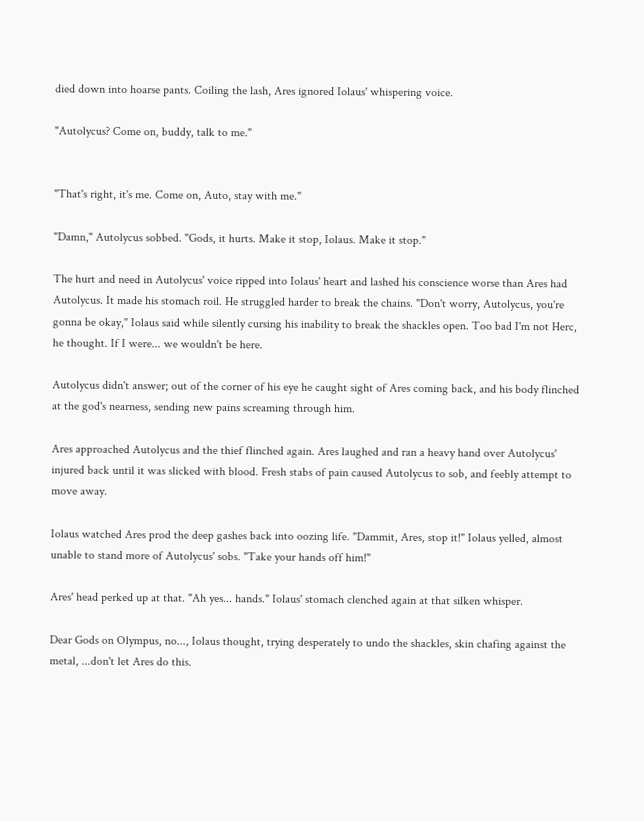died down into hoarse pants. Coiling the lash, Ares ignored Iolaus' whispering voice.

"Autolycus? Come on, buddy, talk to me."


"That's right, it's me. Come on, Auto, stay with me."

"Damn," Autolycus sobbed. "Gods, it hurts. Make it stop, Iolaus. Make it stop."

The hurt and need in Autolycus' voice ripped into Iolaus' heart and lashed his conscience worse than Ares had Autolycus. It made his stomach roil. He struggled harder to break the chains. "Don't worry, Autolycus, you're gonna be okay," Iolaus said while silently cursing his inability to break the shackles open. Too bad I'm not Herc, he thought. If I were... we wouldn't be here.

Autolycus didn't answer; out of the corner of his eye he caught sight of Ares coming back, and his body flinched at the god's nearness, sending new pains screaming through him.

Ares approached Autolycus and the thief flinched again. Ares laughed and ran a heavy hand over Autolycus' injured back until it was slicked with blood. Fresh stabs of pain caused Autolycus to sob, and feebly attempt to move away.

Iolaus watched Ares prod the deep gashes back into oozing life. "Dammit, Ares, stop it!" Iolaus yelled, almost unable to stand more of Autolycus' sobs. "Take your hands off him!"

Ares' head perked up at that. "Ah yes... hands." Iolaus' stomach clenched again at that silken whisper.

Dear Gods on Olympus, no..., Iolaus thought, trying desperately to undo the shackles, skin chafing against the metal, ...don't let Ares do this.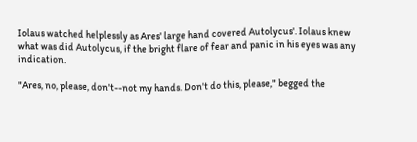Iolaus watched helplessly as Ares' large hand covered Autolycus'. Iolaus knew what was did Autolycus, if the bright flare of fear and panic in his eyes was any indication.

"Ares, no, please, don't--not my hands. Don't do this, please," begged the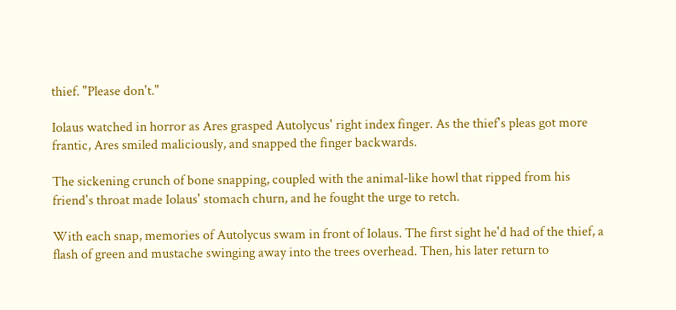thief. "Please don't."

Iolaus watched in horror as Ares grasped Autolycus' right index finger. As the thief's pleas got more frantic, Ares smiled maliciously, and snapped the finger backwards.

The sickening crunch of bone snapping, coupled with the animal-like howl that ripped from his friend's throat made Iolaus' stomach churn, and he fought the urge to retch.

With each snap, memories of Autolycus swam in front of Iolaus. The first sight he'd had of the thief, a flash of green and mustache swinging away into the trees overhead. Then, his later return to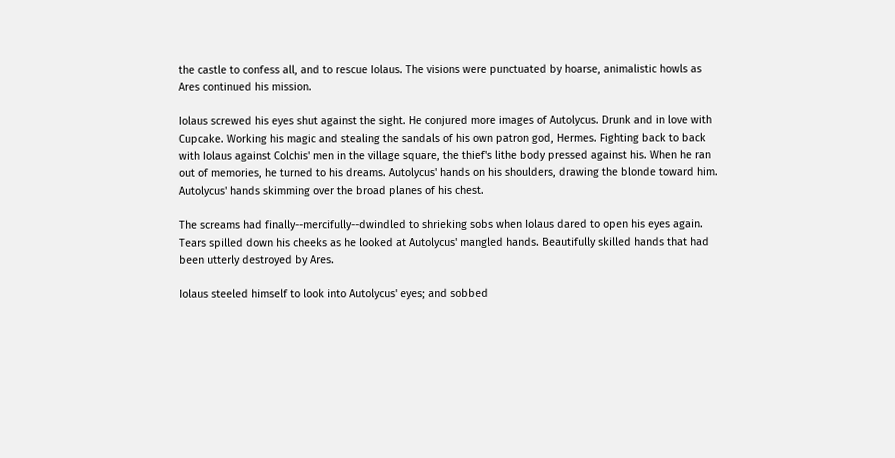the castle to confess all, and to rescue Iolaus. The visions were punctuated by hoarse, animalistic howls as Ares continued his mission.

Iolaus screwed his eyes shut against the sight. He conjured more images of Autolycus. Drunk and in love with Cupcake. Working his magic and stealing the sandals of his own patron god, Hermes. Fighting back to back with Iolaus against Colchis' men in the village square, the thief's lithe body pressed against his. When he ran out of memories, he turned to his dreams. Autolycus' hands on his shoulders, drawing the blonde toward him. Autolycus' hands skimming over the broad planes of his chest.

The screams had finally--mercifully--dwindled to shrieking sobs when Iolaus dared to open his eyes again. Tears spilled down his cheeks as he looked at Autolycus' mangled hands. Beautifully skilled hands that had been utterly destroyed by Ares.

Iolaus steeled himself to look into Autolycus' eyes; and sobbed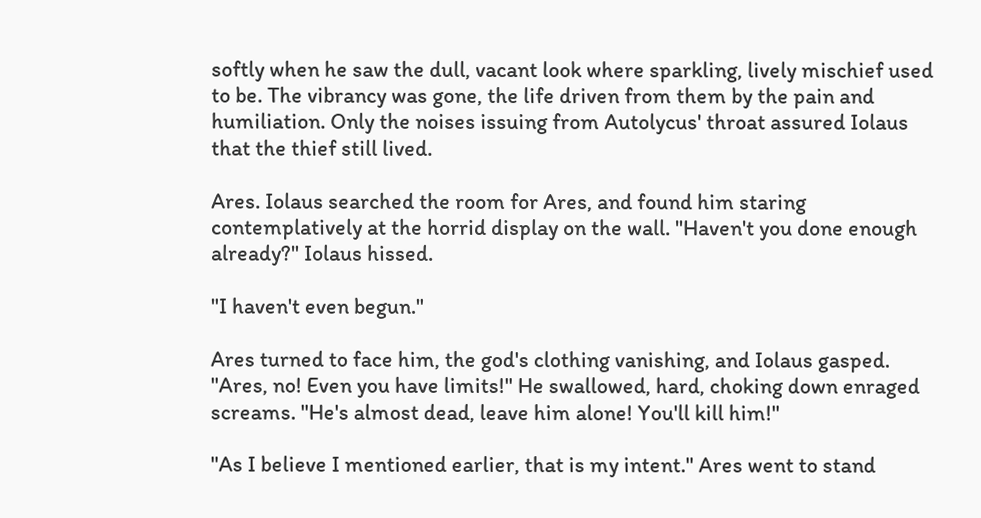softly when he saw the dull, vacant look where sparkling, lively mischief used to be. The vibrancy was gone, the life driven from them by the pain and humiliation. Only the noises issuing from Autolycus' throat assured Iolaus that the thief still lived.

Ares. Iolaus searched the room for Ares, and found him staring contemplatively at the horrid display on the wall. "Haven't you done enough already?" Iolaus hissed.

"I haven't even begun."

Ares turned to face him, the god's clothing vanishing, and Iolaus gasped. "Ares, no! Even you have limits!" He swallowed, hard, choking down enraged screams. "He's almost dead, leave him alone! You'll kill him!"

"As I believe I mentioned earlier, that is my intent." Ares went to stand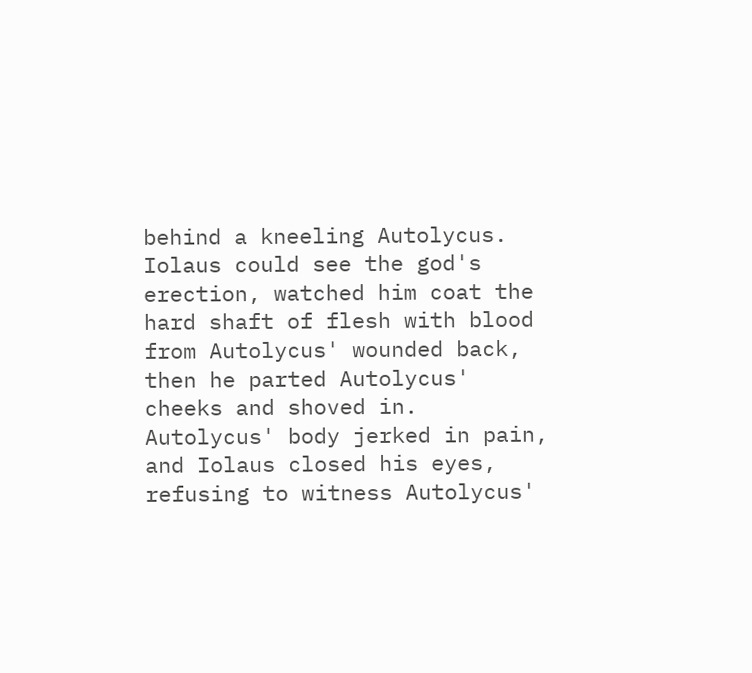behind a kneeling Autolycus. Iolaus could see the god's erection, watched him coat the hard shaft of flesh with blood from Autolycus' wounded back, then he parted Autolycus' cheeks and shoved in. Autolycus' body jerked in pain, and Iolaus closed his eyes, refusing to witness Autolycus'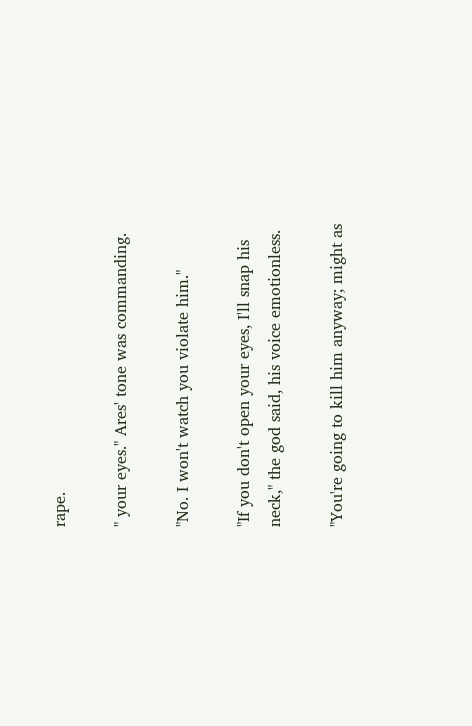rape.

" your eyes." Ares' tone was commanding.

"No. I won't watch you violate him."

"If you don't open your eyes, I'll snap his neck," the god said, his voice emotionless.

"You're going to kill him anyway; might as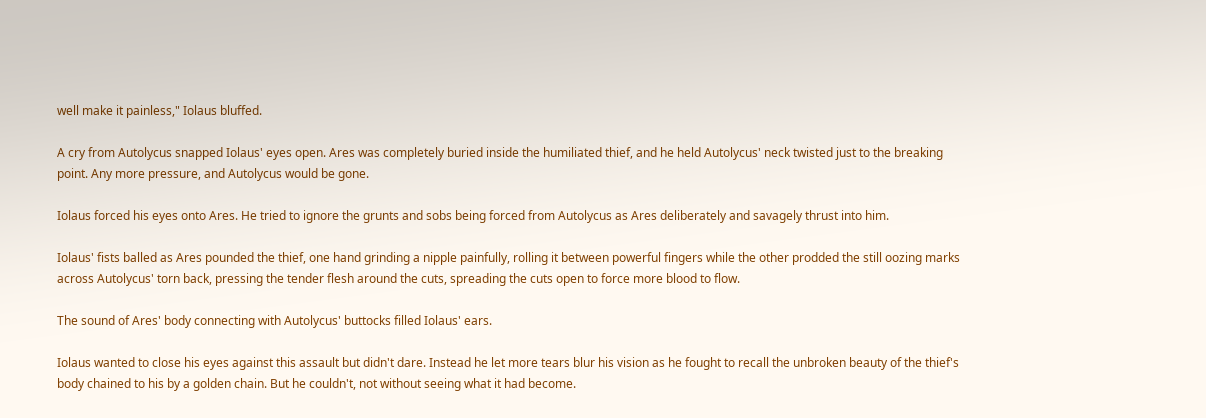well make it painless," Iolaus bluffed.

A cry from Autolycus snapped Iolaus' eyes open. Ares was completely buried inside the humiliated thief, and he held Autolycus' neck twisted just to the breaking point. Any more pressure, and Autolycus would be gone.

Iolaus forced his eyes onto Ares. He tried to ignore the grunts and sobs being forced from Autolycus as Ares deliberately and savagely thrust into him.

Iolaus' fists balled as Ares pounded the thief, one hand grinding a nipple painfully, rolling it between powerful fingers while the other prodded the still oozing marks across Autolycus' torn back, pressing the tender flesh around the cuts, spreading the cuts open to force more blood to flow.

The sound of Ares' body connecting with Autolycus' buttocks filled Iolaus' ears.

Iolaus wanted to close his eyes against this assault but didn't dare. Instead he let more tears blur his vision as he fought to recall the unbroken beauty of the thief's body chained to his by a golden chain. But he couldn't, not without seeing what it had become.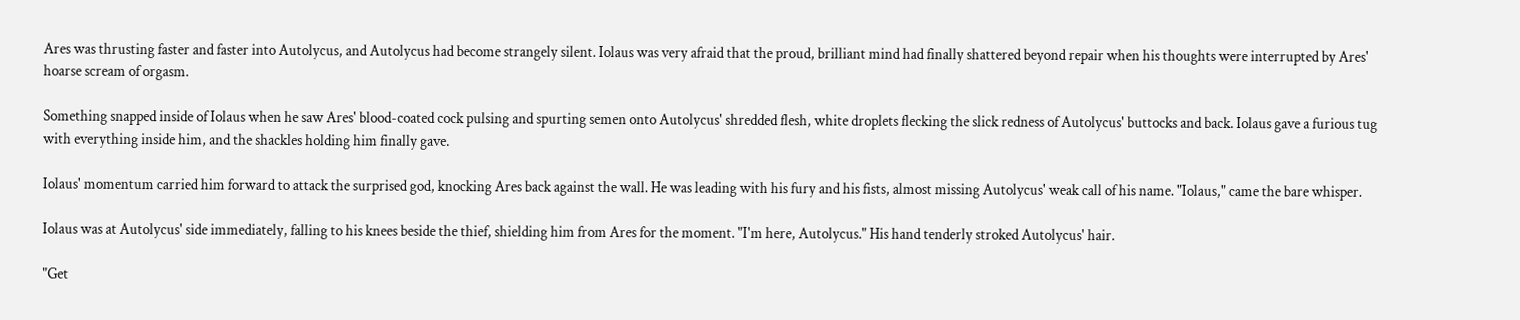Ares was thrusting faster and faster into Autolycus, and Autolycus had become strangely silent. Iolaus was very afraid that the proud, brilliant mind had finally shattered beyond repair when his thoughts were interrupted by Ares' hoarse scream of orgasm.

Something snapped inside of Iolaus when he saw Ares' blood-coated cock pulsing and spurting semen onto Autolycus' shredded flesh, white droplets flecking the slick redness of Autolycus' buttocks and back. Iolaus gave a furious tug with everything inside him, and the shackles holding him finally gave.

Iolaus' momentum carried him forward to attack the surprised god, knocking Ares back against the wall. He was leading with his fury and his fists, almost missing Autolycus' weak call of his name. "Iolaus," came the bare whisper.

Iolaus was at Autolycus' side immediately, falling to his knees beside the thief, shielding him from Ares for the moment. "I'm here, Autolycus." His hand tenderly stroked Autolycus' hair.

"Get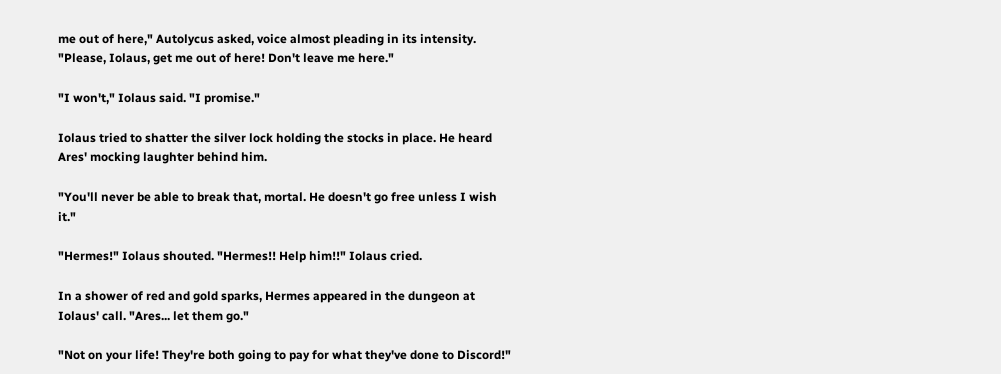me out of here," Autolycus asked, voice almost pleading in its intensity. "Please, Iolaus, get me out of here! Don't leave me here."

"I won't," Iolaus said. "I promise."

Iolaus tried to shatter the silver lock holding the stocks in place. He heard Ares' mocking laughter behind him.

"You'll never be able to break that, mortal. He doesn't go free unless I wish it."

"Hermes!" Iolaus shouted. "Hermes!! Help him!!" Iolaus cried.

In a shower of red and gold sparks, Hermes appeared in the dungeon at Iolaus' call. "Ares... let them go."

"Not on your life! They're both going to pay for what they've done to Discord!"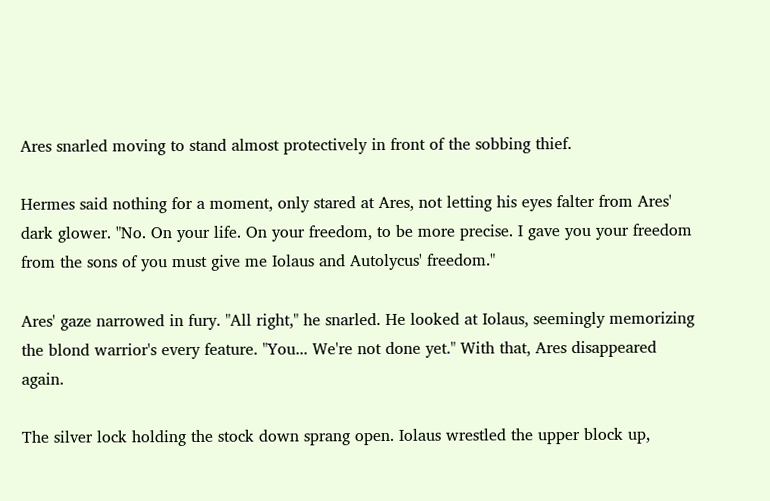Ares snarled moving to stand almost protectively in front of the sobbing thief.

Hermes said nothing for a moment, only stared at Ares, not letting his eyes falter from Ares' dark glower. "No. On your life. On your freedom, to be more precise. I gave you your freedom from the sons of you must give me Iolaus and Autolycus' freedom."

Ares' gaze narrowed in fury. "All right," he snarled. He looked at Iolaus, seemingly memorizing the blond warrior's every feature. "You... We're not done yet." With that, Ares disappeared again.

The silver lock holding the stock down sprang open. Iolaus wrestled the upper block up,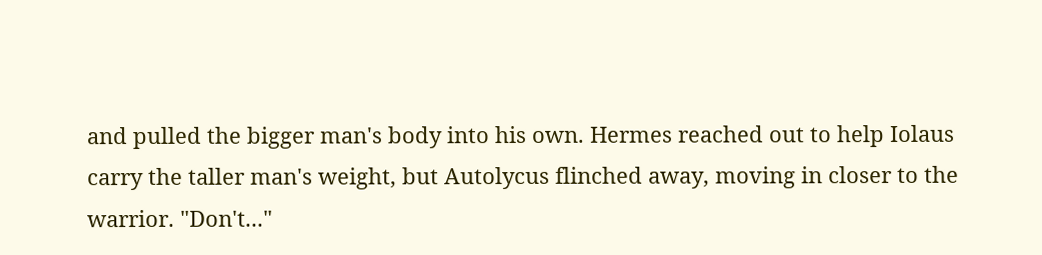and pulled the bigger man's body into his own. Hermes reached out to help Iolaus carry the taller man's weight, but Autolycus flinched away, moving in closer to the warrior. "Don't..."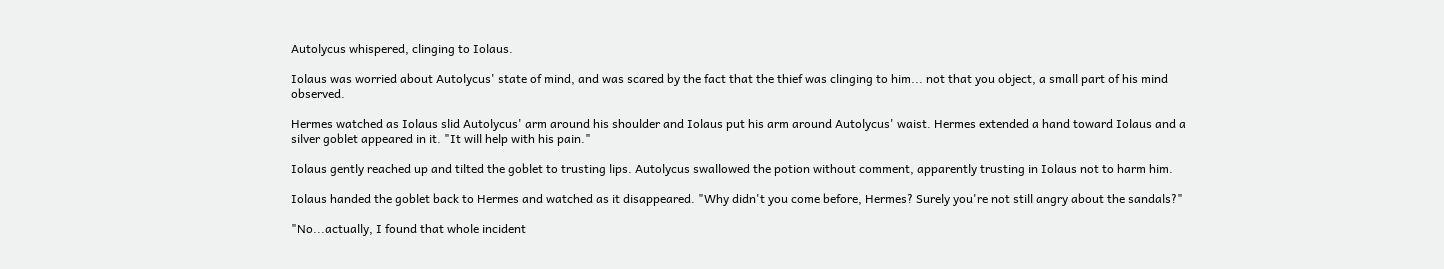Autolycus whispered, clinging to Iolaus.

Iolaus was worried about Autolycus' state of mind, and was scared by the fact that the thief was clinging to him... not that you object, a small part of his mind observed.

Hermes watched as Iolaus slid Autolycus' arm around his shoulder and Iolaus put his arm around Autolycus' waist. Hermes extended a hand toward Iolaus and a silver goblet appeared in it. "It will help with his pain."

Iolaus gently reached up and tilted the goblet to trusting lips. Autolycus swallowed the potion without comment, apparently trusting in Iolaus not to harm him.

Iolaus handed the goblet back to Hermes and watched as it disappeared. "Why didn't you come before, Hermes? Surely you're not still angry about the sandals?"

"No...actually, I found that whole incident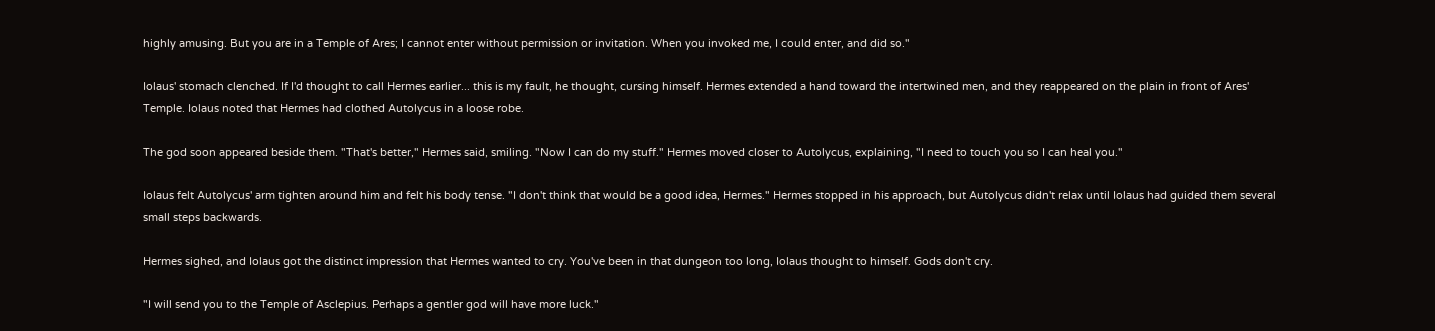highly amusing. But you are in a Temple of Ares; I cannot enter without permission or invitation. When you invoked me, I could enter, and did so."

Iolaus' stomach clenched. If I'd thought to call Hermes earlier... this is my fault, he thought, cursing himself. Hermes extended a hand toward the intertwined men, and they reappeared on the plain in front of Ares' Temple. Iolaus noted that Hermes had clothed Autolycus in a loose robe.

The god soon appeared beside them. "That's better," Hermes said, smiling. "Now I can do my stuff." Hermes moved closer to Autolycus, explaining, "I need to touch you so I can heal you."

Iolaus felt Autolycus' arm tighten around him and felt his body tense. "I don't think that would be a good idea, Hermes." Hermes stopped in his approach, but Autolycus didn't relax until Iolaus had guided them several small steps backwards.

Hermes sighed, and Iolaus got the distinct impression that Hermes wanted to cry. You've been in that dungeon too long, Iolaus thought to himself. Gods don't cry.

"I will send you to the Temple of Asclepius. Perhaps a gentler god will have more luck."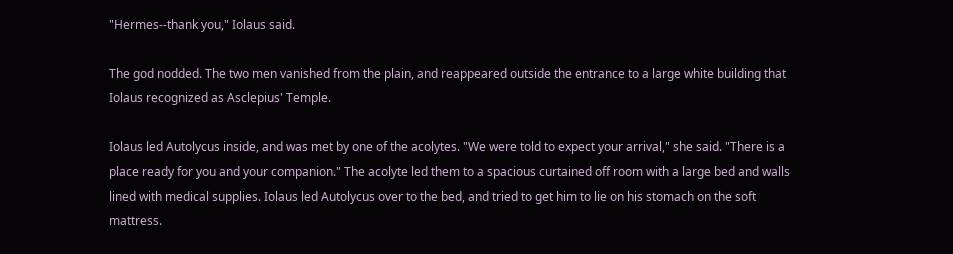"Hermes--thank you," Iolaus said.

The god nodded. The two men vanished from the plain, and reappeared outside the entrance to a large white building that Iolaus recognized as Asclepius' Temple.

Iolaus led Autolycus inside, and was met by one of the acolytes. "We were told to expect your arrival," she said. "There is a place ready for you and your companion." The acolyte led them to a spacious curtained off room with a large bed and walls lined with medical supplies. Iolaus led Autolycus over to the bed, and tried to get him to lie on his stomach on the soft mattress.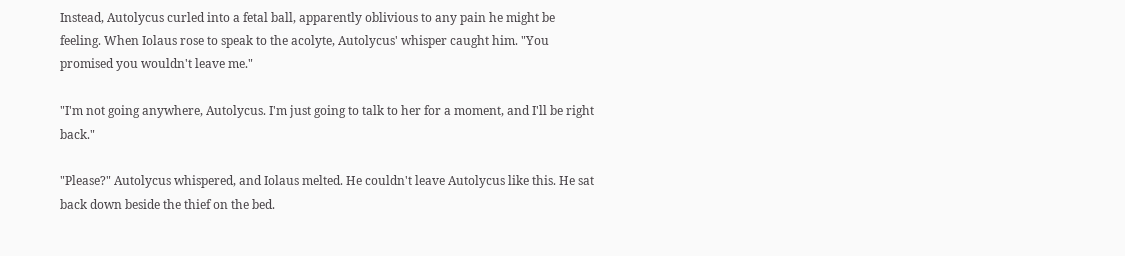Instead, Autolycus curled into a fetal ball, apparently oblivious to any pain he might be feeling. When Iolaus rose to speak to the acolyte, Autolycus' whisper caught him. "You promised you wouldn't leave me."

"I'm not going anywhere, Autolycus. I'm just going to talk to her for a moment, and I'll be right back."

"Please?" Autolycus whispered, and Iolaus melted. He couldn't leave Autolycus like this. He sat back down beside the thief on the bed.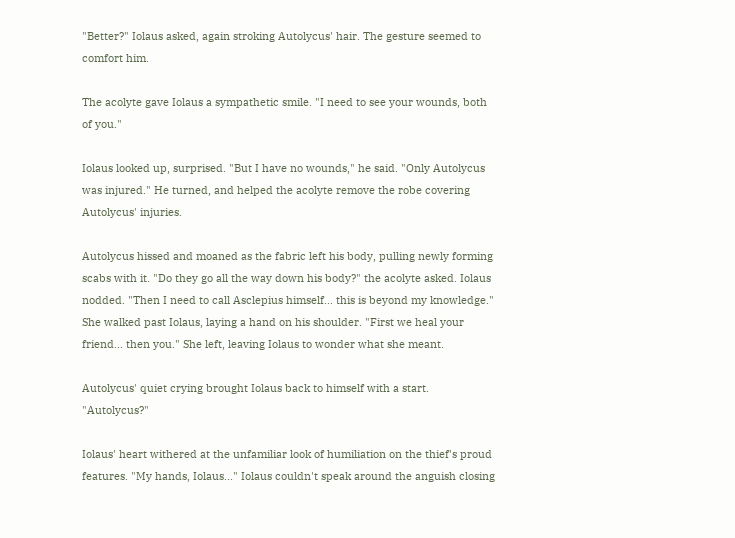"Better?" Iolaus asked, again stroking Autolycus' hair. The gesture seemed to comfort him.

The acolyte gave Iolaus a sympathetic smile. "I need to see your wounds, both of you."

Iolaus looked up, surprised. "But I have no wounds," he said. "Only Autolycus was injured." He turned, and helped the acolyte remove the robe covering Autolycus' injuries.

Autolycus hissed and moaned as the fabric left his body, pulling newly forming scabs with it. "Do they go all the way down his body?" the acolyte asked. Iolaus nodded. "Then I need to call Asclepius himself... this is beyond my knowledge." She walked past Iolaus, laying a hand on his shoulder. "First we heal your friend... then you." She left, leaving Iolaus to wonder what she meant.

Autolycus' quiet crying brought Iolaus back to himself with a start. "Autolycus?"

Iolaus' heart withered at the unfamiliar look of humiliation on the thief's proud features. "My hands, Iolaus..." Iolaus couldn't speak around the anguish closing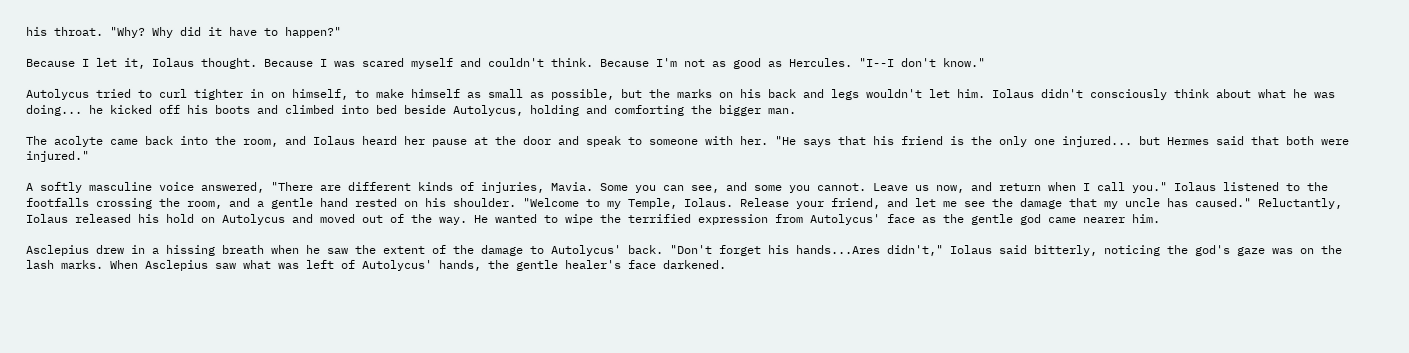his throat. "Why? Why did it have to happen?"

Because I let it, Iolaus thought. Because I was scared myself and couldn't think. Because I'm not as good as Hercules. "I--I don't know."

Autolycus tried to curl tighter in on himself, to make himself as small as possible, but the marks on his back and legs wouldn't let him. Iolaus didn't consciously think about what he was doing... he kicked off his boots and climbed into bed beside Autolycus, holding and comforting the bigger man.

The acolyte came back into the room, and Iolaus heard her pause at the door and speak to someone with her. "He says that his friend is the only one injured... but Hermes said that both were injured."

A softly masculine voice answered, "There are different kinds of injuries, Mavia. Some you can see, and some you cannot. Leave us now, and return when I call you." Iolaus listened to the footfalls crossing the room, and a gentle hand rested on his shoulder. "Welcome to my Temple, Iolaus. Release your friend, and let me see the damage that my uncle has caused." Reluctantly, Iolaus released his hold on Autolycus and moved out of the way. He wanted to wipe the terrified expression from Autolycus' face as the gentle god came nearer him.

Asclepius drew in a hissing breath when he saw the extent of the damage to Autolycus' back. "Don't forget his hands...Ares didn't," Iolaus said bitterly, noticing the god's gaze was on the lash marks. When Asclepius saw what was left of Autolycus' hands, the gentle healer's face darkened.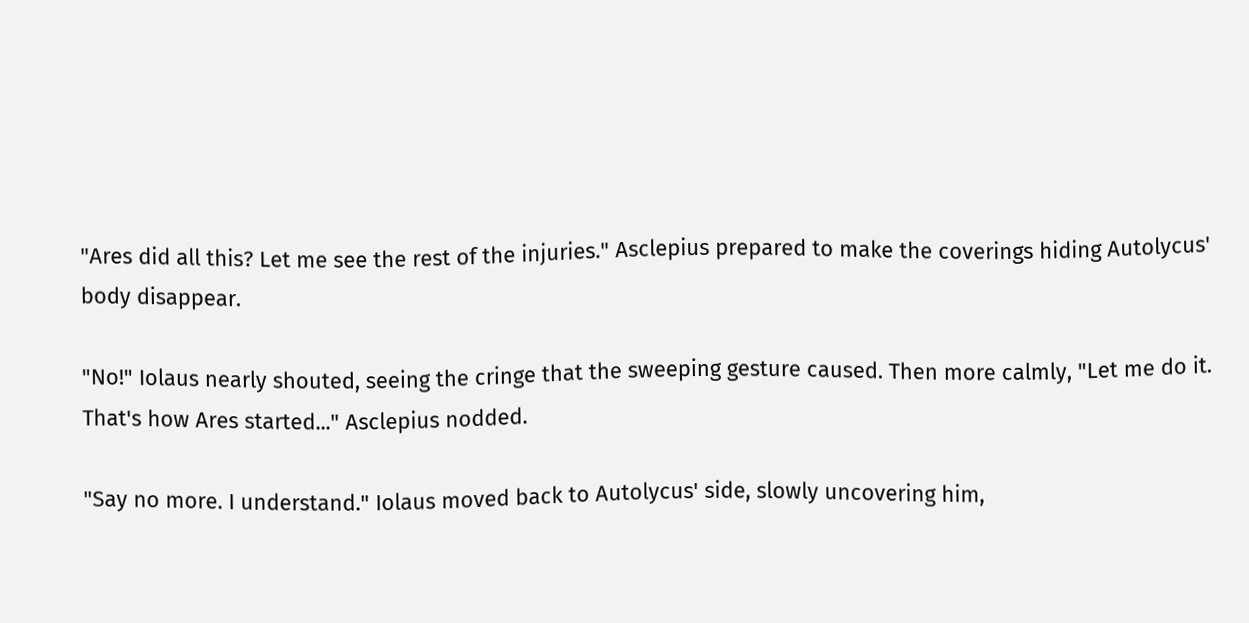"Ares did all this? Let me see the rest of the injuries." Asclepius prepared to make the coverings hiding Autolycus' body disappear.

"No!" Iolaus nearly shouted, seeing the cringe that the sweeping gesture caused. Then more calmly, "Let me do it. That's how Ares started..." Asclepius nodded.

"Say no more. I understand." Iolaus moved back to Autolycus' side, slowly uncovering him,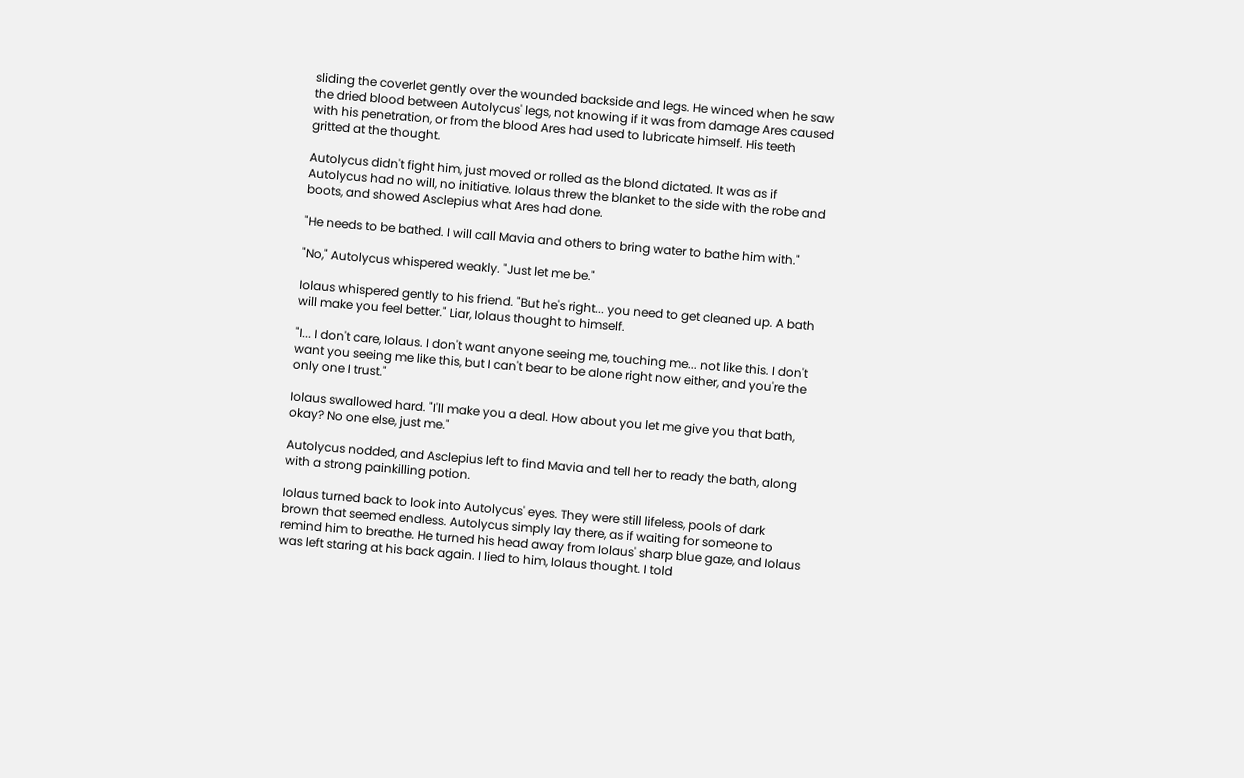sliding the coverlet gently over the wounded backside and legs. He winced when he saw the dried blood between Autolycus' legs, not knowing if it was from damage Ares caused with his penetration, or from the blood Ares had used to lubricate himself. His teeth gritted at the thought.

Autolycus didn't fight him, just moved or rolled as the blond dictated. It was as if Autolycus had no will, no initiative. Iolaus threw the blanket to the side with the robe and boots, and showed Asclepius what Ares had done.

"He needs to be bathed. I will call Mavia and others to bring water to bathe him with."

"No," Autolycus whispered weakly. "Just let me be."

Iolaus whispered gently to his friend. "But he's right... you need to get cleaned up. A bath will make you feel better." Liar, Iolaus thought to himself.

"I... I don't care, Iolaus. I don't want anyone seeing me, touching me... not like this. I don't want you seeing me like this, but I can't bear to be alone right now either, and you're the only one I trust."

Iolaus swallowed hard. "I'll make you a deal. How about you let me give you that bath, okay? No one else, just me."

Autolycus nodded, and Asclepius left to find Mavia and tell her to ready the bath, along with a strong painkilling potion.

Iolaus turned back to look into Autolycus' eyes. They were still lifeless, pools of dark brown that seemed endless. Autolycus simply lay there, as if waiting for someone to remind him to breathe. He turned his head away from Iolaus' sharp blue gaze, and Iolaus was left staring at his back again. I lied to him, Iolaus thought. I told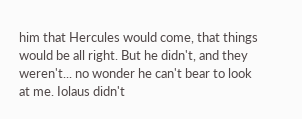him that Hercules would come, that things would be all right. But he didn't, and they weren't... no wonder he can't bear to look at me. Iolaus didn't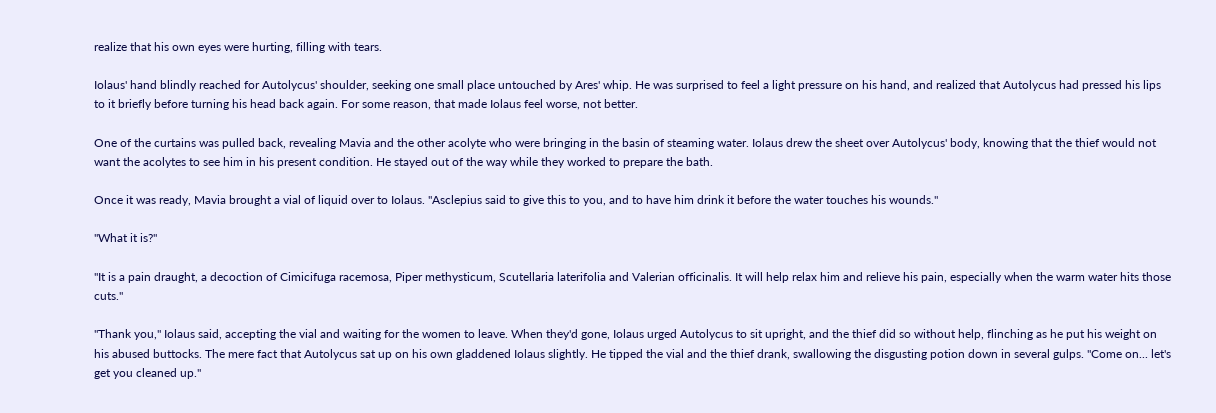realize that his own eyes were hurting, filling with tears.

Iolaus' hand blindly reached for Autolycus' shoulder, seeking one small place untouched by Ares' whip. He was surprised to feel a light pressure on his hand, and realized that Autolycus had pressed his lips to it briefly before turning his head back again. For some reason, that made Iolaus feel worse, not better.

One of the curtains was pulled back, revealing Mavia and the other acolyte who were bringing in the basin of steaming water. Iolaus drew the sheet over Autolycus' body, knowing that the thief would not want the acolytes to see him in his present condition. He stayed out of the way while they worked to prepare the bath.

Once it was ready, Mavia brought a vial of liquid over to Iolaus. "Asclepius said to give this to you, and to have him drink it before the water touches his wounds."

"What it is?"

"It is a pain draught, a decoction of Cimicifuga racemosa, Piper methysticum, Scutellaria laterifolia and Valerian officinalis. It will help relax him and relieve his pain, especially when the warm water hits those cuts."

"Thank you," Iolaus said, accepting the vial and waiting for the women to leave. When they'd gone, Iolaus urged Autolycus to sit upright, and the thief did so without help, flinching as he put his weight on his abused buttocks. The mere fact that Autolycus sat up on his own gladdened Iolaus slightly. He tipped the vial and the thief drank, swallowing the disgusting potion down in several gulps. "Come on... let's get you cleaned up."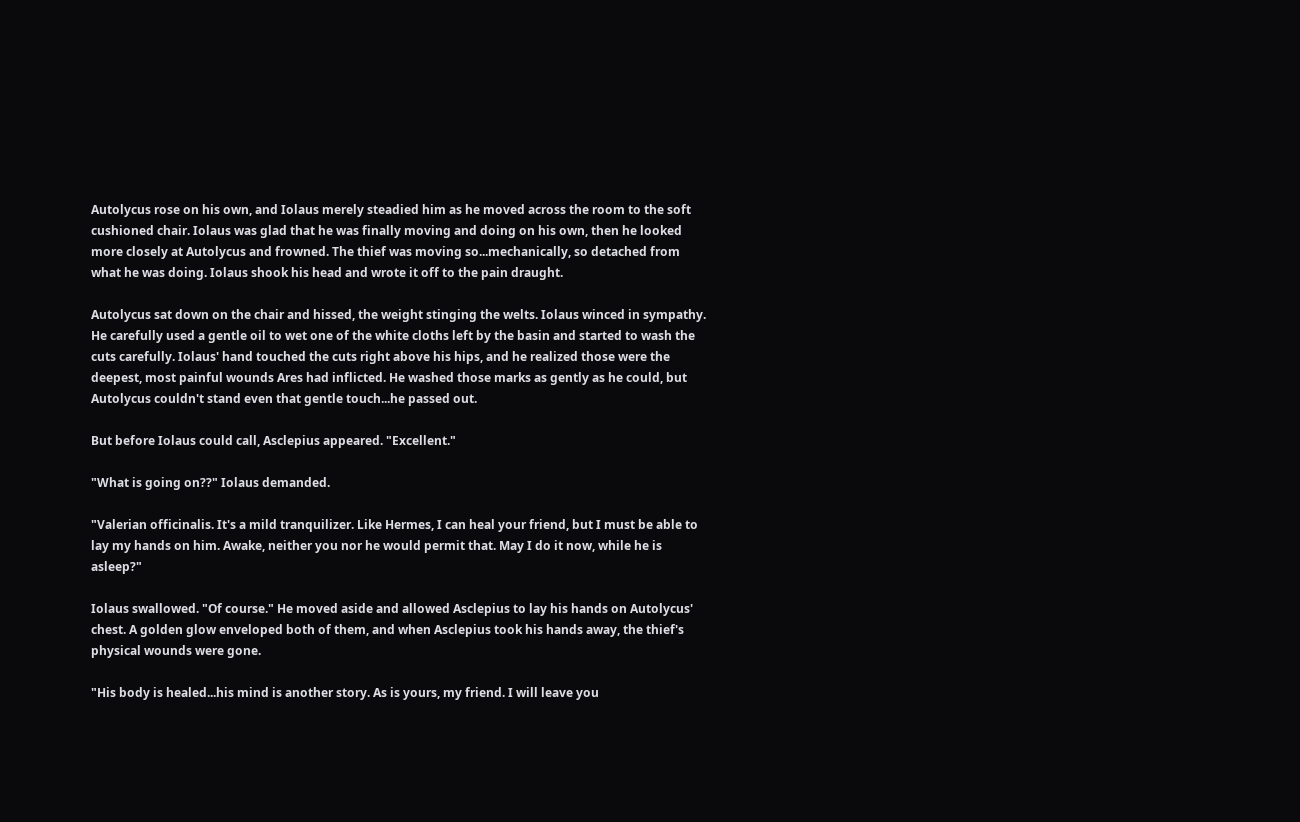Autolycus rose on his own, and Iolaus merely steadied him as he moved across the room to the soft cushioned chair. Iolaus was glad that he was finally moving and doing on his own, then he looked more closely at Autolycus and frowned. The thief was moving so...mechanically, so detached from what he was doing. Iolaus shook his head and wrote it off to the pain draught.

Autolycus sat down on the chair and hissed, the weight stinging the welts. Iolaus winced in sympathy. He carefully used a gentle oil to wet one of the white cloths left by the basin and started to wash the cuts carefully. Iolaus' hand touched the cuts right above his hips, and he realized those were the deepest, most painful wounds Ares had inflicted. He washed those marks as gently as he could, but Autolycus couldn't stand even that gentle touch...he passed out.

But before Iolaus could call, Asclepius appeared. "Excellent."

"What is going on??" Iolaus demanded.

"Valerian officinalis. It's a mild tranquilizer. Like Hermes, I can heal your friend, but I must be able to lay my hands on him. Awake, neither you nor he would permit that. May I do it now, while he is asleep?"

Iolaus swallowed. "Of course." He moved aside and allowed Asclepius to lay his hands on Autolycus' chest. A golden glow enveloped both of them, and when Asclepius took his hands away, the thief's physical wounds were gone.

"His body is healed...his mind is another story. As is yours, my friend. I will leave you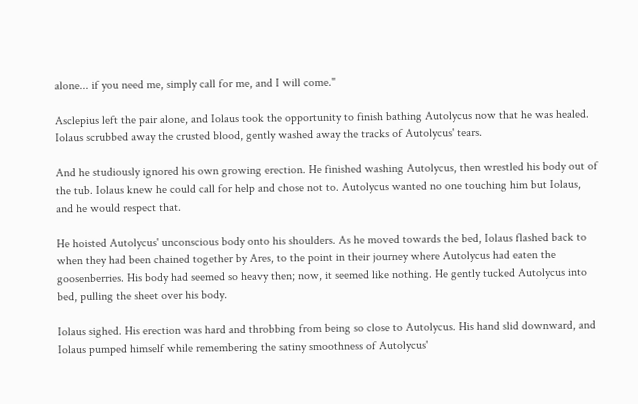alone... if you need me, simply call for me, and I will come."

Asclepius left the pair alone, and Iolaus took the opportunity to finish bathing Autolycus now that he was healed. Iolaus scrubbed away the crusted blood, gently washed away the tracks of Autolycus' tears.

And he studiously ignored his own growing erection. He finished washing Autolycus, then wrestled his body out of the tub. Iolaus knew he could call for help and chose not to. Autolycus wanted no one touching him but Iolaus, and he would respect that.

He hoisted Autolycus' unconscious body onto his shoulders. As he moved towards the bed, Iolaus flashed back to when they had been chained together by Ares, to the point in their journey where Autolycus had eaten the goosenberries. His body had seemed so heavy then; now, it seemed like nothing. He gently tucked Autolycus into bed, pulling the sheet over his body.

Iolaus sighed. His erection was hard and throbbing from being so close to Autolycus. His hand slid downward, and Iolaus pumped himself while remembering the satiny smoothness of Autolycus'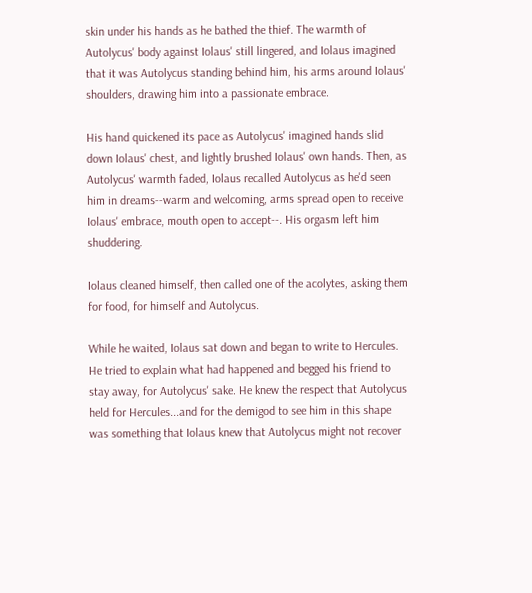skin under his hands as he bathed the thief. The warmth of Autolycus' body against Iolaus' still lingered, and Iolaus imagined that it was Autolycus standing behind him, his arms around Iolaus' shoulders, drawing him into a passionate embrace.

His hand quickened its pace as Autolycus' imagined hands slid down Iolaus' chest, and lightly brushed Iolaus' own hands. Then, as Autolycus' warmth faded, Iolaus recalled Autolycus as he'd seen him in dreams--warm and welcoming, arms spread open to receive Iolaus' embrace, mouth open to accept--. His orgasm left him shuddering.

Iolaus cleaned himself, then called one of the acolytes, asking them for food, for himself and Autolycus.

While he waited, Iolaus sat down and began to write to Hercules. He tried to explain what had happened and begged his friend to stay away, for Autolycus' sake. He knew the respect that Autolycus held for Hercules...and for the demigod to see him in this shape was something that Iolaus knew that Autolycus might not recover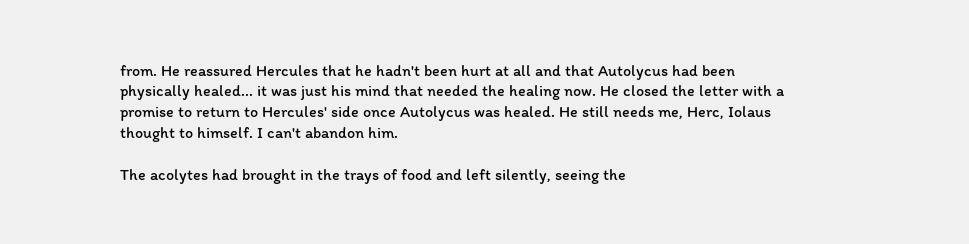from. He reassured Hercules that he hadn't been hurt at all and that Autolycus had been physically healed... it was just his mind that needed the healing now. He closed the letter with a promise to return to Hercules' side once Autolycus was healed. He still needs me, Herc, Iolaus thought to himself. I can't abandon him.

The acolytes had brought in the trays of food and left silently, seeing the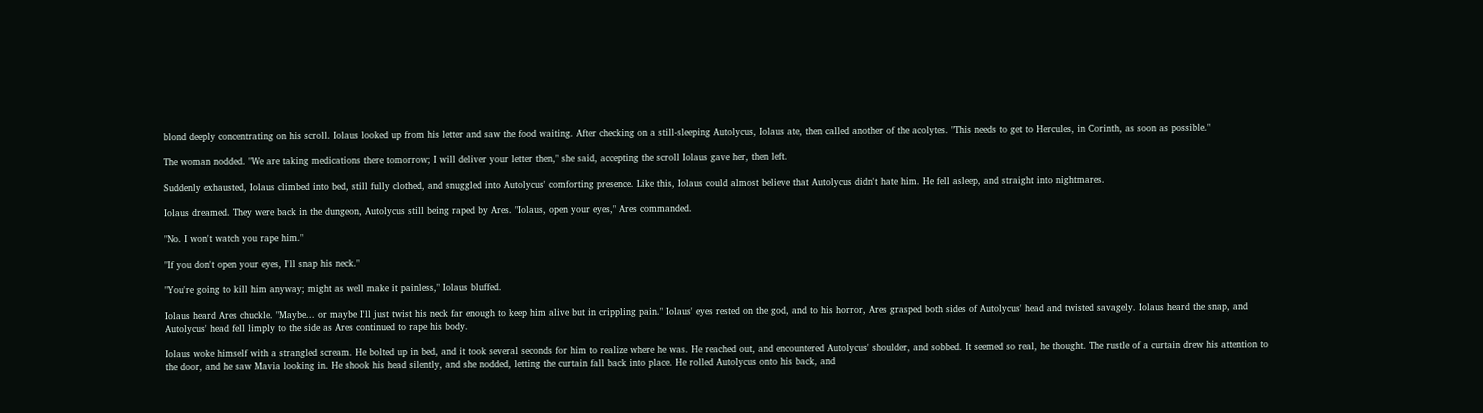blond deeply concentrating on his scroll. Iolaus looked up from his letter and saw the food waiting. After checking on a still-sleeping Autolycus, Iolaus ate, then called another of the acolytes. "This needs to get to Hercules, in Corinth, as soon as possible."

The woman nodded. "We are taking medications there tomorrow; I will deliver your letter then," she said, accepting the scroll Iolaus gave her, then left.

Suddenly exhausted, Iolaus climbed into bed, still fully clothed, and snuggled into Autolycus' comforting presence. Like this, Iolaus could almost believe that Autolycus didn't hate him. He fell asleep, and straight into nightmares.

Iolaus dreamed. They were back in the dungeon, Autolycus still being raped by Ares. "Iolaus, open your eyes," Ares commanded.

"No. I won't watch you rape him."

"If you don't open your eyes, I'll snap his neck."

"You're going to kill him anyway; might as well make it painless," Iolaus bluffed.

Iolaus heard Ares chuckle. "Maybe... or maybe I'll just twist his neck far enough to keep him alive but in crippling pain." Iolaus' eyes rested on the god, and to his horror, Ares grasped both sides of Autolycus' head and twisted savagely. Iolaus heard the snap, and Autolycus' head fell limply to the side as Ares continued to rape his body.

Iolaus woke himself with a strangled scream. He bolted up in bed, and it took several seconds for him to realize where he was. He reached out, and encountered Autolycus' shoulder, and sobbed. It seemed so real, he thought. The rustle of a curtain drew his attention to the door, and he saw Mavia looking in. He shook his head silently, and she nodded, letting the curtain fall back into place. He rolled Autolycus onto his back, and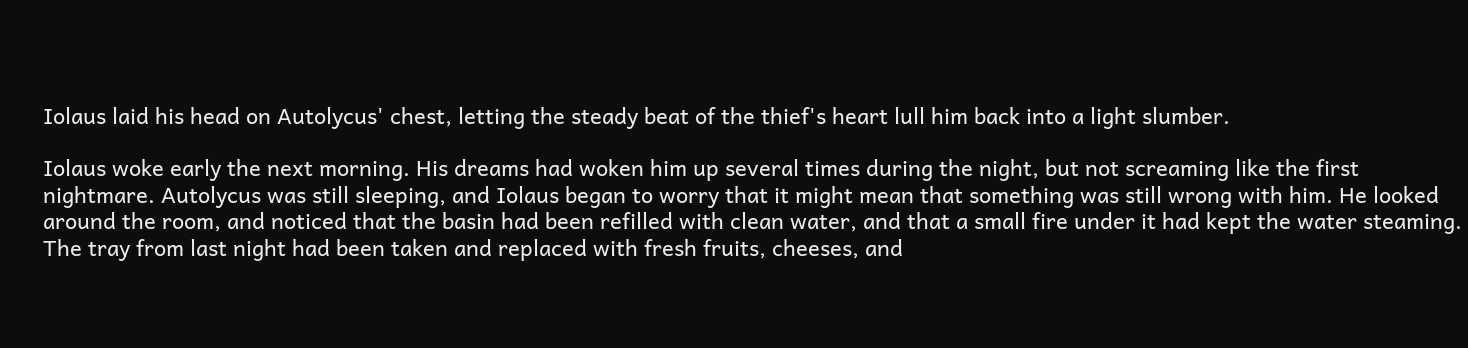Iolaus laid his head on Autolycus' chest, letting the steady beat of the thief's heart lull him back into a light slumber.

Iolaus woke early the next morning. His dreams had woken him up several times during the night, but not screaming like the first nightmare. Autolycus was still sleeping, and Iolaus began to worry that it might mean that something was still wrong with him. He looked around the room, and noticed that the basin had been refilled with clean water, and that a small fire under it had kept the water steaming. The tray from last night had been taken and replaced with fresh fruits, cheeses, and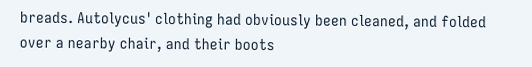breads. Autolycus' clothing had obviously been cleaned, and folded over a nearby chair, and their boots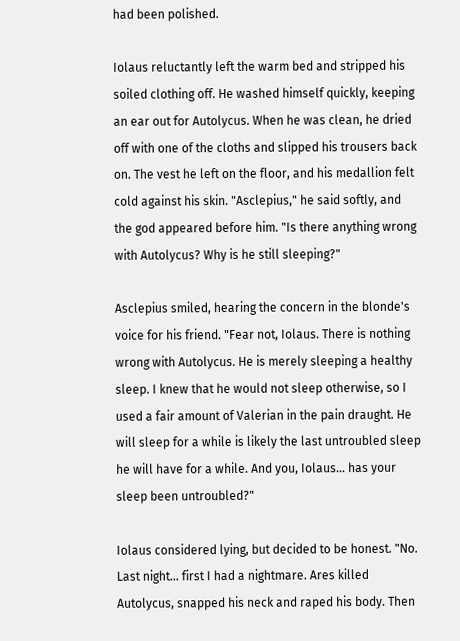had been polished.

Iolaus reluctantly left the warm bed and stripped his soiled clothing off. He washed himself quickly, keeping an ear out for Autolycus. When he was clean, he dried off with one of the cloths and slipped his trousers back on. The vest he left on the floor, and his medallion felt cold against his skin. "Asclepius," he said softly, and the god appeared before him. "Is there anything wrong with Autolycus? Why is he still sleeping?"

Asclepius smiled, hearing the concern in the blonde's voice for his friend. "Fear not, Iolaus. There is nothing wrong with Autolycus. He is merely sleeping a healthy sleep. I knew that he would not sleep otherwise, so I used a fair amount of Valerian in the pain draught. He will sleep for a while is likely the last untroubled sleep he will have for a while. And you, Iolaus... has your sleep been untroubled?"

Iolaus considered lying, but decided to be honest. "No. Last night... first I had a nightmare. Ares killed Autolycus, snapped his neck and raped his body. Then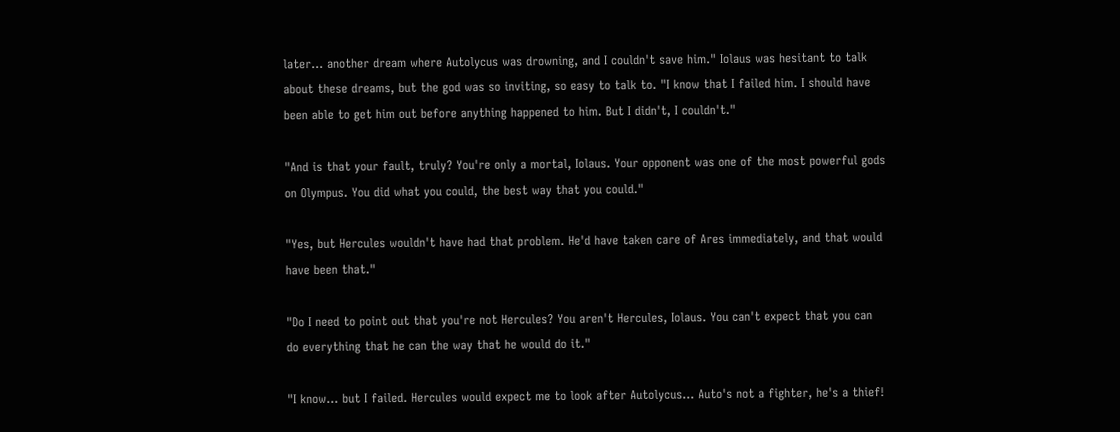later... another dream where Autolycus was drowning, and I couldn't save him." Iolaus was hesitant to talk about these dreams, but the god was so inviting, so easy to talk to. "I know that I failed him. I should have been able to get him out before anything happened to him. But I didn't, I couldn't."

"And is that your fault, truly? You're only a mortal, Iolaus. Your opponent was one of the most powerful gods on Olympus. You did what you could, the best way that you could."

"Yes, but Hercules wouldn't have had that problem. He'd have taken care of Ares immediately, and that would have been that."

"Do I need to point out that you're not Hercules? You aren't Hercules, Iolaus. You can't expect that you can do everything that he can the way that he would do it."

"I know... but I failed. Hercules would expect me to look after Autolycus... Auto's not a fighter, he's a thief!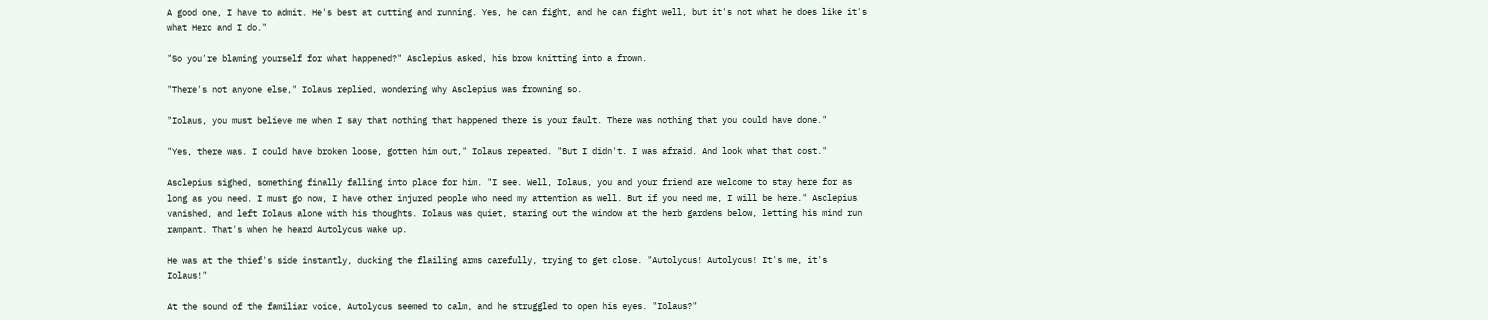A good one, I have to admit. He's best at cutting and running. Yes, he can fight, and he can fight well, but it's not what he does like it's what Herc and I do."

"So you're blaming yourself for what happened?" Asclepius asked, his brow knitting into a frown.

"There's not anyone else," Iolaus replied, wondering why Asclepius was frowning so.

"Iolaus, you must believe me when I say that nothing that happened there is your fault. There was nothing that you could have done."

"Yes, there was. I could have broken loose, gotten him out," Iolaus repeated. "But I didn't. I was afraid. And look what that cost."

Asclepius sighed, something finally falling into place for him. "I see. Well, Iolaus, you and your friend are welcome to stay here for as long as you need. I must go now, I have other injured people who need my attention as well. But if you need me, I will be here." Asclepius vanished, and left Iolaus alone with his thoughts. Iolaus was quiet, staring out the window at the herb gardens below, letting his mind run rampant. That's when he heard Autolycus wake up.

He was at the thief's side instantly, ducking the flailing arms carefully, trying to get close. "Autolycus! Autolycus! It's me, it's Iolaus!"

At the sound of the familiar voice, Autolycus seemed to calm, and he struggled to open his eyes. "Iolaus?"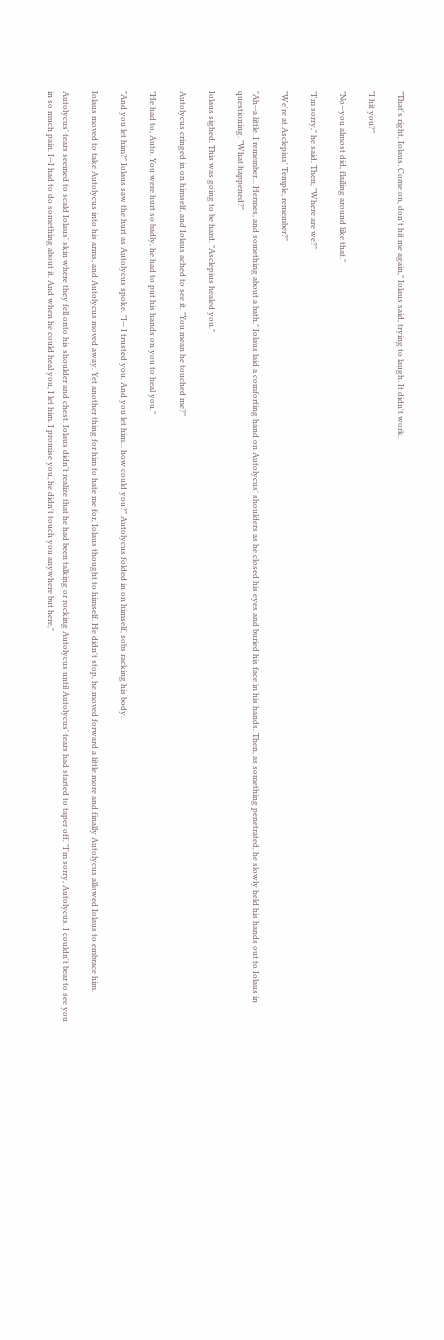"That's right, Iolaus. Come on, don't hit me again," Iolaus said, trying to laugh. It didn't work.

"I hit you?"

"No--you almost did, flailing around like that."

"I'm sorry," he said. Then, "Where are we?"

"We're at Asclepius' Temple, remember?"

"Ah--a little. I remember... Hermes, and something about a bath." Iolaus laid a comforting hand on Autolycus' shoulders as he closed his eyes and buried his face in his hands. Then, as something penetrated, he slowly held his hands out to Iolaus in questioning. "What happened?"

Iolaus sighed. This was going to be hard. "Asclepius healed you."

Autolycus cringed in on himself, and Iolaus ached to see it. "You mean he touched me?"

"He had to, Auto. You were hurt so badly, he had to put his hands on you to heal you."

"And you let him?" Iolaus saw the hurt as Autolycus spoke. "I-- I trusted you. And you let him... how could you?" Autolycus folded in on himself, sobs racking his body.

Iolaus moved to take Autolycus into his arms, and Autolycus moved away. Yet another thing for him to hate me for, Iolaus thought to himself. He didn't stop, he moved forward a little more and finally Autolycus allowed Iolaus to embrace him.

Autolycus' tears seemed to scald Iolaus' skin where they fell onto his shoulder and chest. Iolaus didn't realize that he had been talking or rocking Autolycus until Autolycus' tears had started to taper off. "I'm sorry, Autolycus. I couldn't bear to see you in so much pain. I--I had to do something about it. And when he could heal you, I let him. I promise you, he didn't touch you anywhere but here,"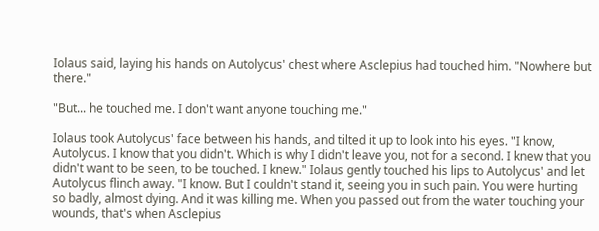Iolaus said, laying his hands on Autolycus' chest where Asclepius had touched him. "Nowhere but there."

"But... he touched me. I don't want anyone touching me."

Iolaus took Autolycus' face between his hands, and tilted it up to look into his eyes. "I know, Autolycus. I know that you didn't. Which is why I didn't leave you, not for a second. I knew that you didn't want to be seen, to be touched. I knew." Iolaus gently touched his lips to Autolycus' and let Autolycus flinch away. "I know. But I couldn't stand it, seeing you in such pain. You were hurting so badly, almost dying. And it was killing me. When you passed out from the water touching your wounds, that's when Asclepius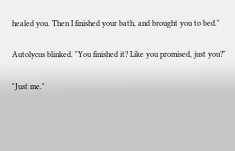healed you. Then I finished your bath, and brought you to bed."

Autolycus blinked. "You finished it? Like you promised, just you?"

"Just me."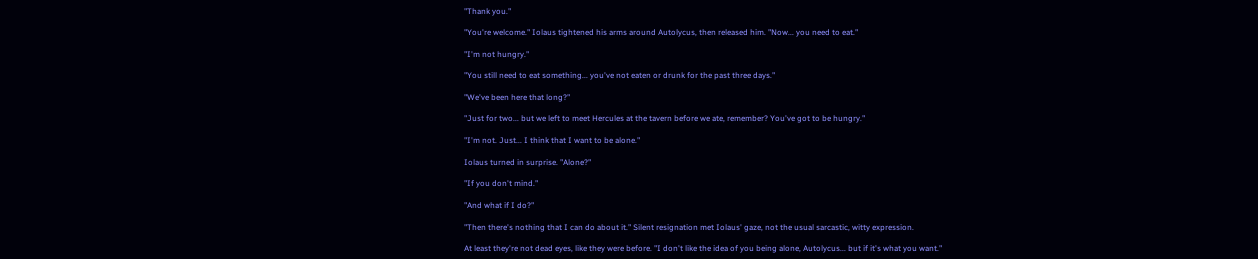"Thank you."

"You're welcome." Iolaus tightened his arms around Autolycus, then released him. "Now... you need to eat."

"I'm not hungry."

"You still need to eat something... you've not eaten or drunk for the past three days."

"We've been here that long?"

"Just for two... but we left to meet Hercules at the tavern before we ate, remember? You've got to be hungry."

"I'm not. Just... I think that I want to be alone."

Iolaus turned in surprise. "Alone?"

"If you don't mind."

"And what if I do?"

"Then there's nothing that I can do about it." Silent resignation met Iolaus' gaze, not the usual sarcastic, witty expression.

At least they're not dead eyes, like they were before. "I don't like the idea of you being alone, Autolycus... but if it's what you want."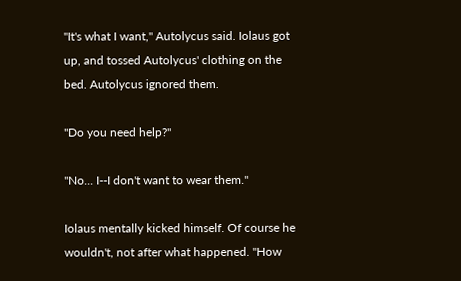"It's what I want," Autolycus said. Iolaus got up, and tossed Autolycus' clothing on the bed. Autolycus ignored them.

"Do you need help?"

"No... I--I don't want to wear them."

Iolaus mentally kicked himself. Of course he wouldn't, not after what happened. "How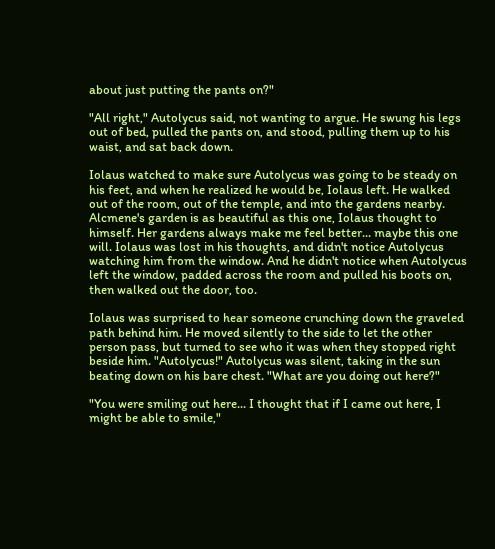about just putting the pants on?"

"All right," Autolycus said, not wanting to argue. He swung his legs out of bed, pulled the pants on, and stood, pulling them up to his waist, and sat back down.

Iolaus watched to make sure Autolycus was going to be steady on his feet, and when he realized he would be, Iolaus left. He walked out of the room, out of the temple, and into the gardens nearby. Alcmene's garden is as beautiful as this one, Iolaus thought to himself. Her gardens always make me feel better... maybe this one will. Iolaus was lost in his thoughts, and didn't notice Autolycus watching him from the window. And he didn't notice when Autolycus left the window, padded across the room and pulled his boots on, then walked out the door, too.

Iolaus was surprised to hear someone crunching down the graveled path behind him. He moved silently to the side to let the other person pass, but turned to see who it was when they stopped right beside him. "Autolycus!" Autolycus was silent, taking in the sun beating down on his bare chest. "What are you doing out here?"

"You were smiling out here... I thought that if I came out here, I might be able to smile,"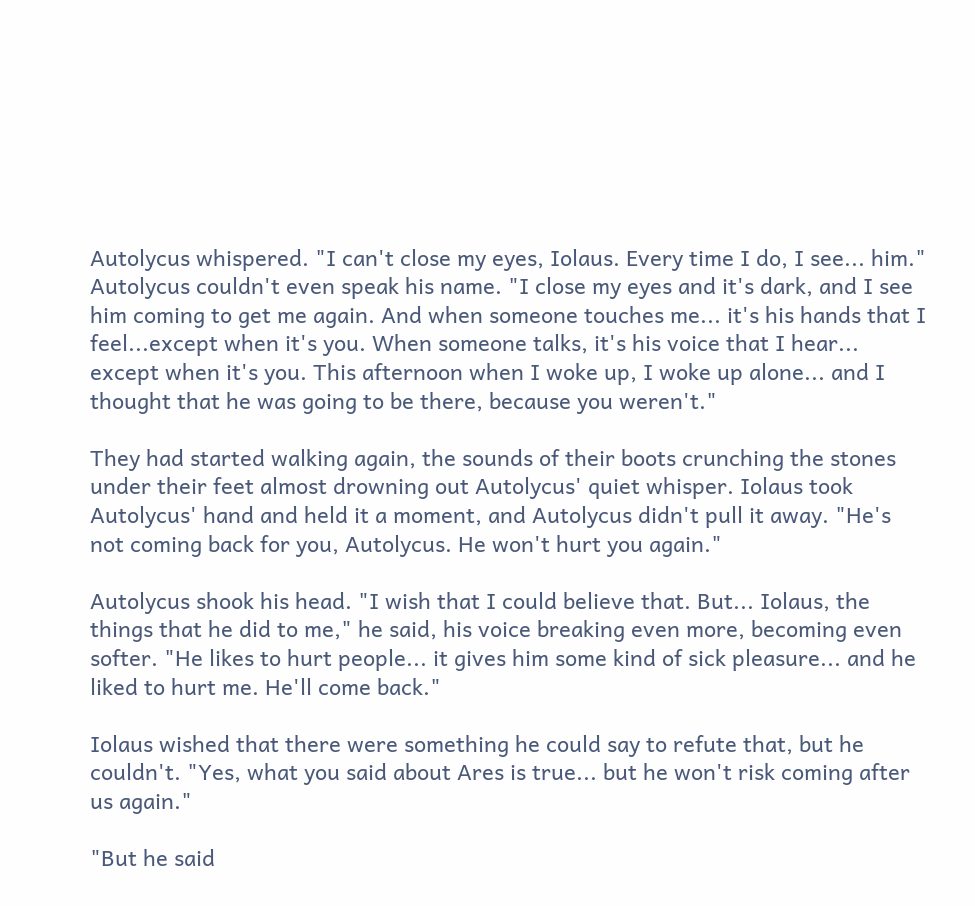Autolycus whispered. "I can't close my eyes, Iolaus. Every time I do, I see... him." Autolycus couldn't even speak his name. "I close my eyes and it's dark, and I see him coming to get me again. And when someone touches me... it's his hands that I feel...except when it's you. When someone talks, it's his voice that I hear... except when it's you. This afternoon when I woke up, I woke up alone... and I thought that he was going to be there, because you weren't."

They had started walking again, the sounds of their boots crunching the stones under their feet almost drowning out Autolycus' quiet whisper. Iolaus took Autolycus' hand and held it a moment, and Autolycus didn't pull it away. "He's not coming back for you, Autolycus. He won't hurt you again."

Autolycus shook his head. "I wish that I could believe that. But... Iolaus, the things that he did to me," he said, his voice breaking even more, becoming even softer. "He likes to hurt people... it gives him some kind of sick pleasure... and he liked to hurt me. He'll come back."

Iolaus wished that there were something he could say to refute that, but he couldn't. "Yes, what you said about Ares is true... but he won't risk coming after us again."

"But he said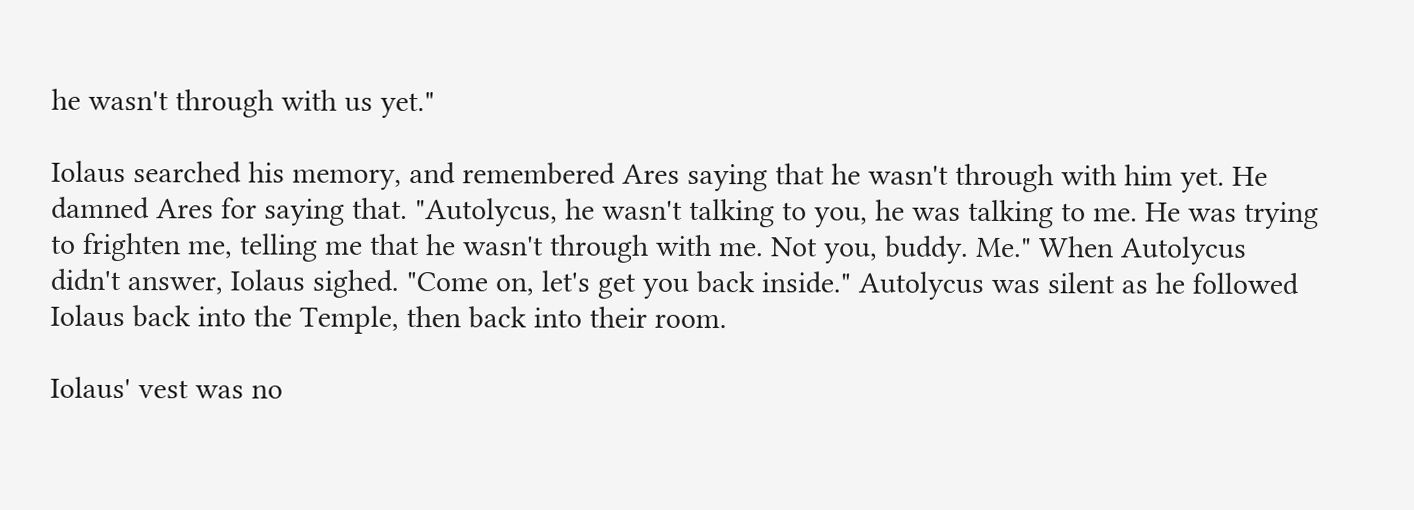he wasn't through with us yet."

Iolaus searched his memory, and remembered Ares saying that he wasn't through with him yet. He damned Ares for saying that. "Autolycus, he wasn't talking to you, he was talking to me. He was trying to frighten me, telling me that he wasn't through with me. Not you, buddy. Me." When Autolycus didn't answer, Iolaus sighed. "Come on, let's get you back inside." Autolycus was silent as he followed Iolaus back into the Temple, then back into their room.

Iolaus' vest was no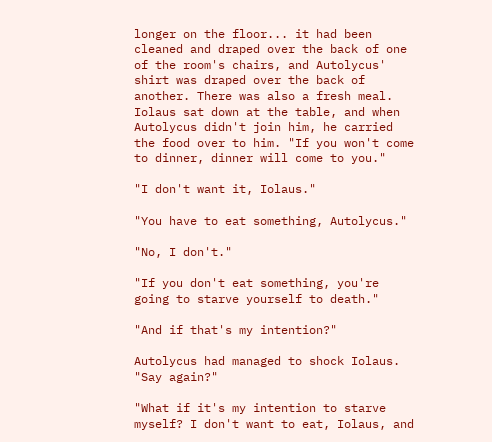longer on the floor... it had been cleaned and draped over the back of one of the room's chairs, and Autolycus' shirt was draped over the back of another. There was also a fresh meal. Iolaus sat down at the table, and when Autolycus didn't join him, he carried the food over to him. "If you won't come to dinner, dinner will come to you."

"I don't want it, Iolaus."

"You have to eat something, Autolycus."

"No, I don't."

"If you don't eat something, you're going to starve yourself to death."

"And if that's my intention?"

Autolycus had managed to shock Iolaus. "Say again?"

"What if it's my intention to starve myself? I don't want to eat, Iolaus, and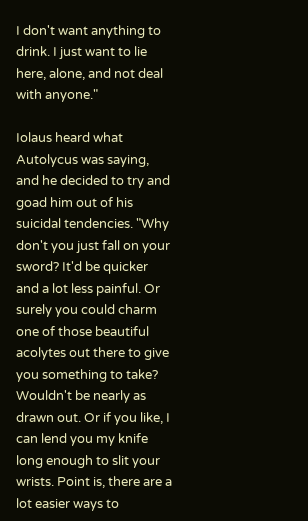I don't want anything to drink. I just want to lie here, alone, and not deal with anyone."

Iolaus heard what Autolycus was saying, and he decided to try and goad him out of his suicidal tendencies. "Why don't you just fall on your sword? It'd be quicker and a lot less painful. Or surely you could charm one of those beautiful acolytes out there to give you something to take? Wouldn't be nearly as drawn out. Or if you like, I can lend you my knife long enough to slit your wrists. Point is, there are a lot easier ways to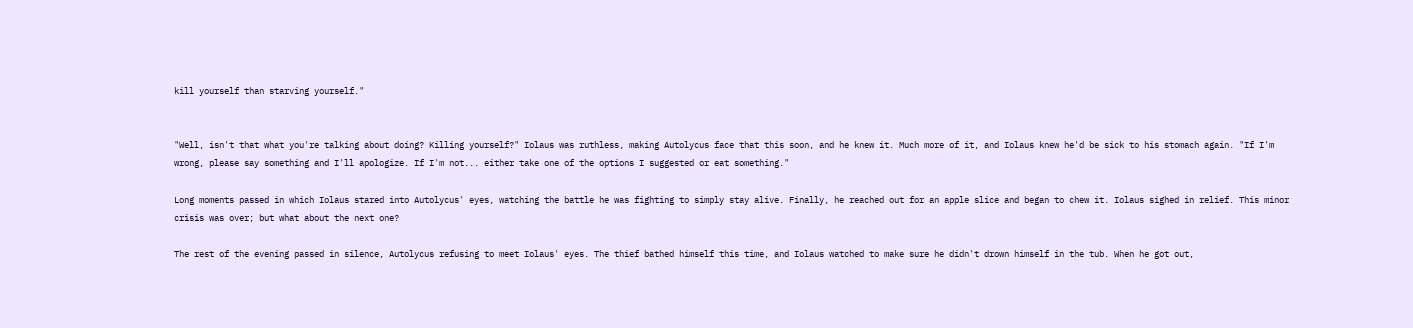kill yourself than starving yourself."


"Well, isn't that what you're talking about doing? Killing yourself?" Iolaus was ruthless, making Autolycus face that this soon, and he knew it. Much more of it, and Iolaus knew he'd be sick to his stomach again. "If I'm wrong, please say something and I'll apologize. If I'm not... either take one of the options I suggested or eat something."

Long moments passed in which Iolaus stared into Autolycus' eyes, watching the battle he was fighting to simply stay alive. Finally, he reached out for an apple slice and began to chew it. Iolaus sighed in relief. This minor crisis was over; but what about the next one?

The rest of the evening passed in silence, Autolycus refusing to meet Iolaus' eyes. The thief bathed himself this time, and Iolaus watched to make sure he didn't drown himself in the tub. When he got out,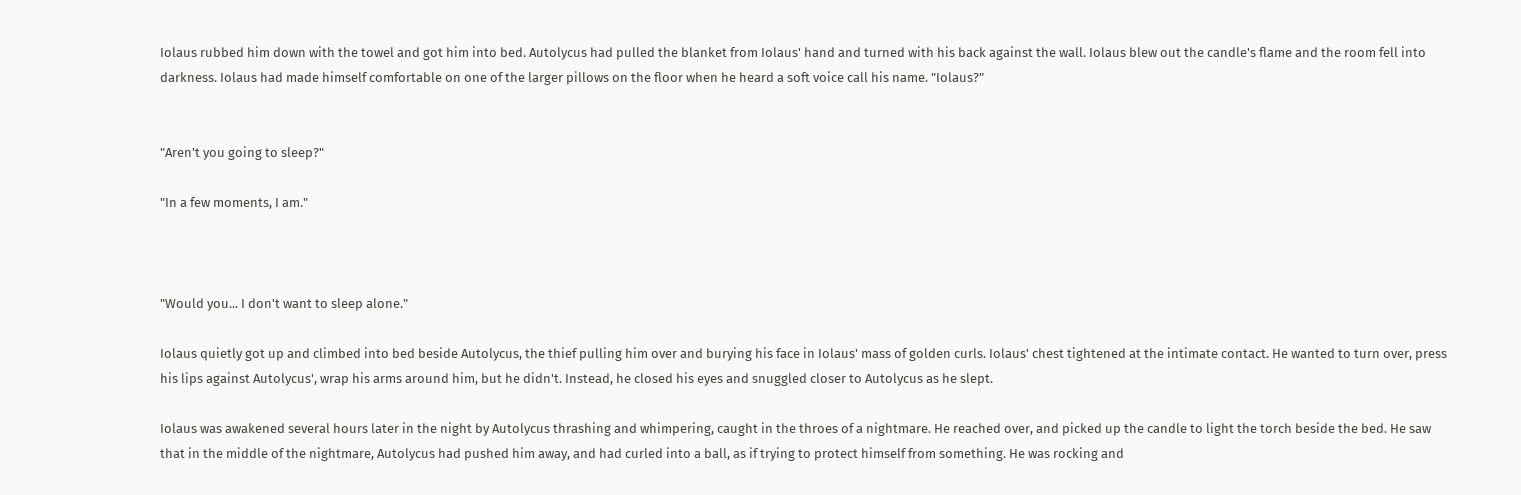Iolaus rubbed him down with the towel and got him into bed. Autolycus had pulled the blanket from Iolaus' hand and turned with his back against the wall. Iolaus blew out the candle's flame and the room fell into darkness. Iolaus had made himself comfortable on one of the larger pillows on the floor when he heard a soft voice call his name. "Iolaus?"


"Aren't you going to sleep?"

"In a few moments, I am."



"Would you... I don't want to sleep alone."

Iolaus quietly got up and climbed into bed beside Autolycus, the thief pulling him over and burying his face in Iolaus' mass of golden curls. Iolaus' chest tightened at the intimate contact. He wanted to turn over, press his lips against Autolycus', wrap his arms around him, but he didn't. Instead, he closed his eyes and snuggled closer to Autolycus as he slept.

Iolaus was awakened several hours later in the night by Autolycus thrashing and whimpering, caught in the throes of a nightmare. He reached over, and picked up the candle to light the torch beside the bed. He saw that in the middle of the nightmare, Autolycus had pushed him away, and had curled into a ball, as if trying to protect himself from something. He was rocking and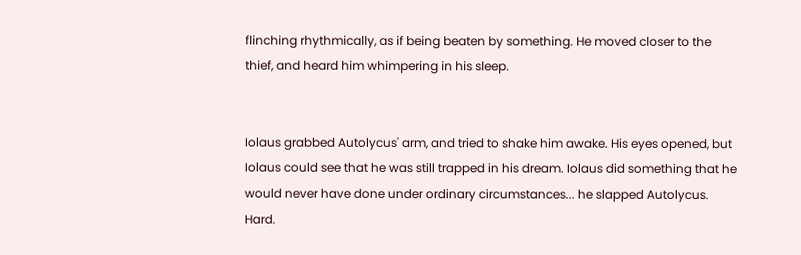flinching rhythmically, as if being beaten by something. He moved closer to the thief, and heard him whimpering in his sleep.


Iolaus grabbed Autolycus' arm, and tried to shake him awake. His eyes opened, but Iolaus could see that he was still trapped in his dream. Iolaus did something that he would never have done under ordinary circumstances... he slapped Autolycus. Hard.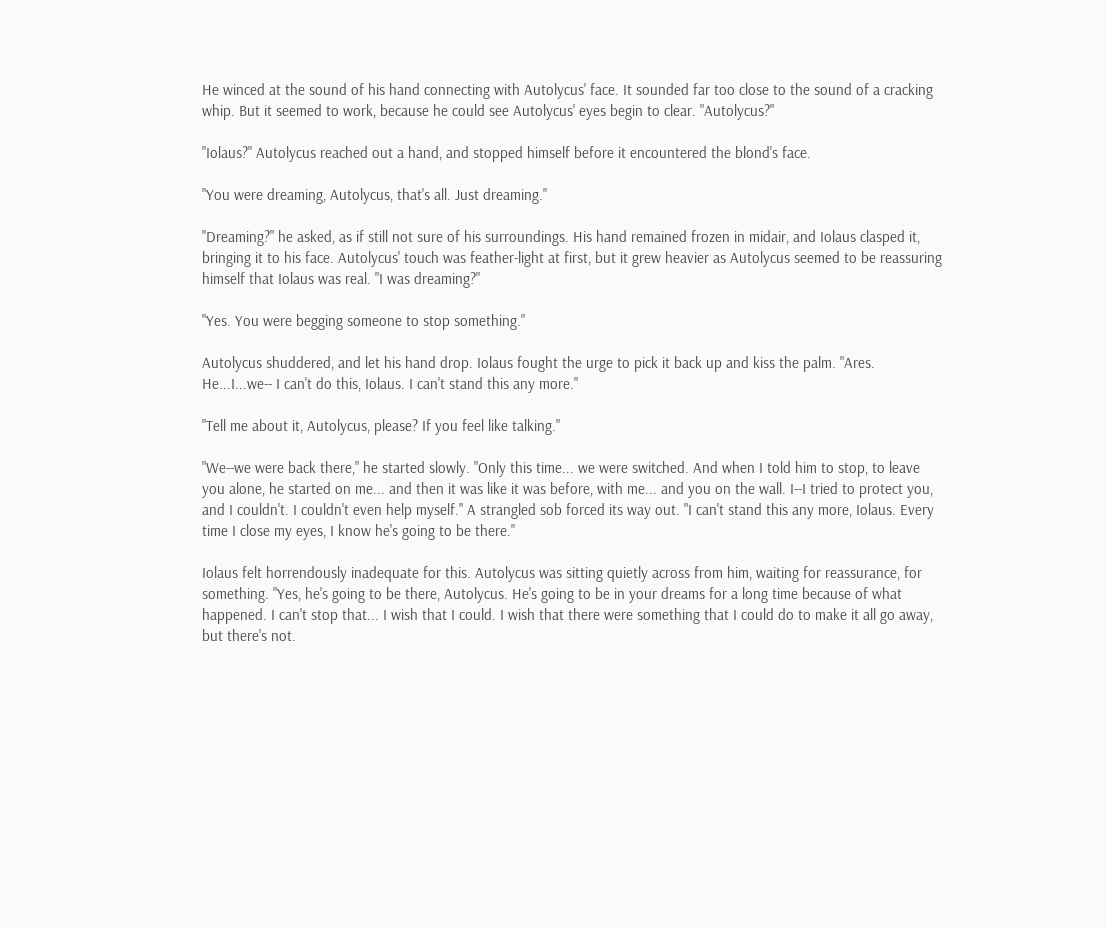He winced at the sound of his hand connecting with Autolycus' face. It sounded far too close to the sound of a cracking whip. But it seemed to work, because he could see Autolycus' eyes begin to clear. "Autolycus?"

"Iolaus?" Autolycus reached out a hand, and stopped himself before it encountered the blond's face.

"You were dreaming, Autolycus, that's all. Just dreaming."

"Dreaming?" he asked, as if still not sure of his surroundings. His hand remained frozen in midair, and Iolaus clasped it, bringing it to his face. Autolycus' touch was feather-light at first, but it grew heavier as Autolycus seemed to be reassuring himself that Iolaus was real. "I was dreaming?"

"Yes. You were begging someone to stop something."

Autolycus shuddered, and let his hand drop. Iolaus fought the urge to pick it back up and kiss the palm. "Ares. He...I...we-- I can't do this, Iolaus. I can't stand this any more."

"Tell me about it, Autolycus, please? If you feel like talking."

"We--we were back there," he started slowly. "Only this time... we were switched. And when I told him to stop, to leave you alone, he started on me... and then it was like it was before, with me... and you on the wall. I--I tried to protect you, and I couldn't. I couldn't even help myself." A strangled sob forced its way out. "I can't stand this any more, Iolaus. Every time I close my eyes, I know he's going to be there."

Iolaus felt horrendously inadequate for this. Autolycus was sitting quietly across from him, waiting for reassurance, for something. "Yes, he's going to be there, Autolycus. He's going to be in your dreams for a long time because of what happened. I can't stop that... I wish that I could. I wish that there were something that I could do to make it all go away, but there's not.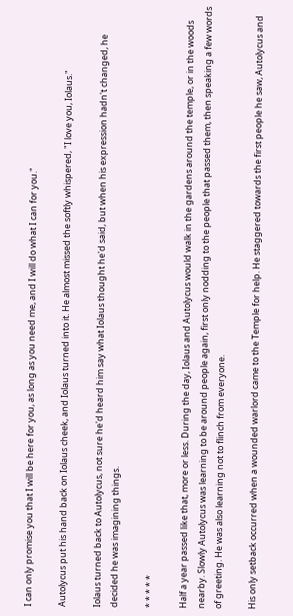I can only promise you that I will be here for you, as long as you need me, and I will do what I can for you."

Autolycus put his hand back on Iolaus cheek, and Iolaus turned into it. He almost missed the softly whispered, "I love you, Iolaus."

Iolaus turned back to Autolycus, not sure he'd heard him say what Iolaus thought he'd said, but when his expression hadn't changed, he decided he was imagining things.

* * * * *

Half a year passed like that, more or less. During the day, Iolaus and Autolycus would walk in the gardens around the temple, or in the woods nearby. Slowly Autolycus was learning to be around people again, first only nodding to the people that passed them, then speaking a few words of greeting. He was also learning not to flinch from everyone.

His only setback occurred when a wounded warlord came to the Temple for help. He staggered towards the first people he saw, Autolycus and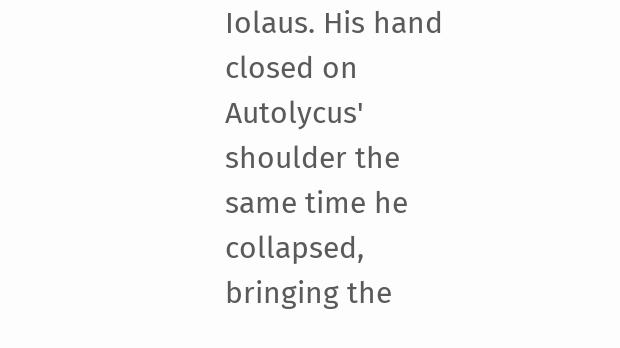Iolaus. His hand closed on Autolycus' shoulder the same time he collapsed, bringing the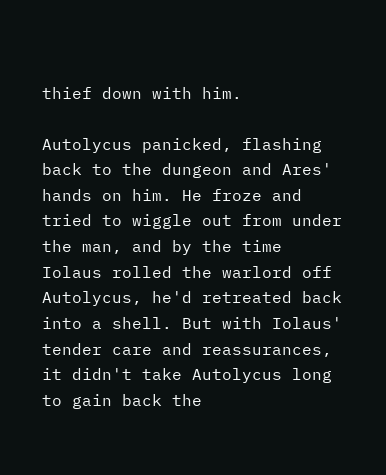thief down with him.

Autolycus panicked, flashing back to the dungeon and Ares' hands on him. He froze and tried to wiggle out from under the man, and by the time Iolaus rolled the warlord off Autolycus, he'd retreated back into a shell. But with Iolaus' tender care and reassurances, it didn't take Autolycus long to gain back the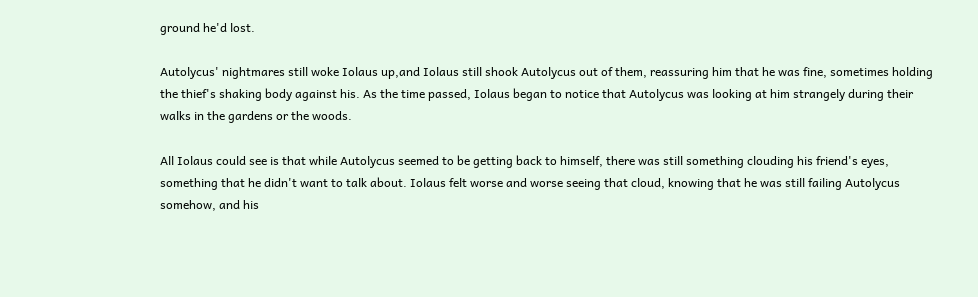ground he'd lost.

Autolycus' nightmares still woke Iolaus up,and Iolaus still shook Autolycus out of them, reassuring him that he was fine, sometimes holding the thief's shaking body against his. As the time passed, Iolaus began to notice that Autolycus was looking at him strangely during their walks in the gardens or the woods.

All Iolaus could see is that while Autolycus seemed to be getting back to himself, there was still something clouding his friend's eyes, something that he didn't want to talk about. Iolaus felt worse and worse seeing that cloud, knowing that he was still failing Autolycus somehow, and his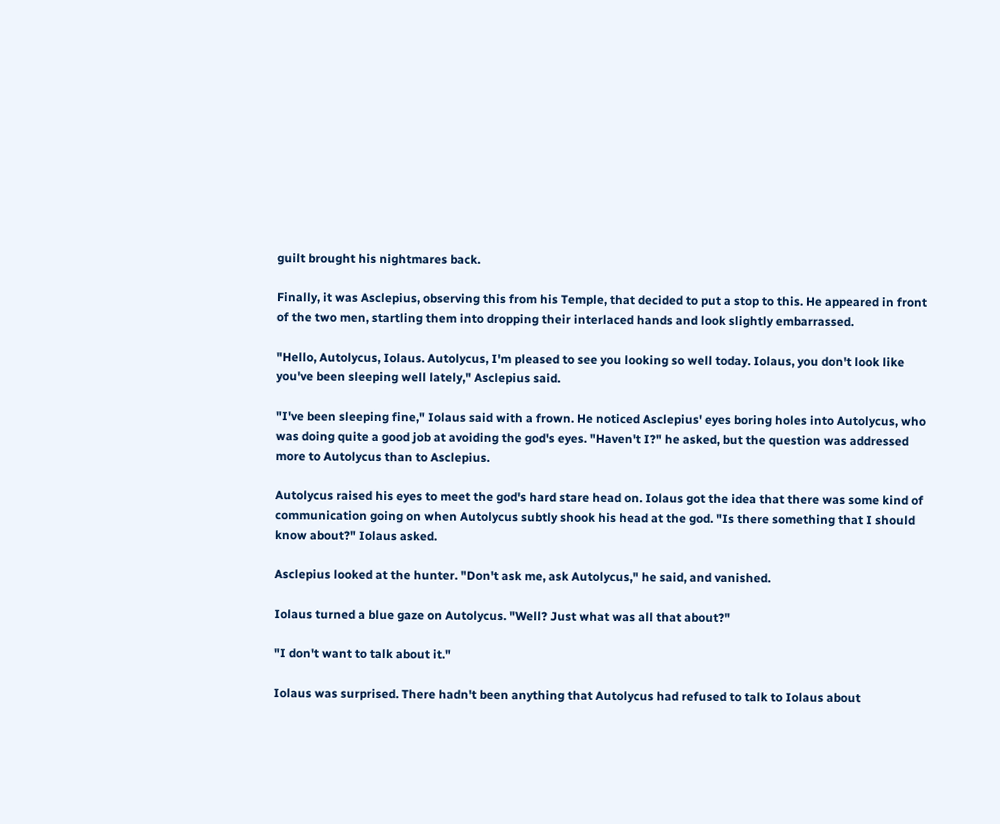guilt brought his nightmares back.

Finally, it was Asclepius, observing this from his Temple, that decided to put a stop to this. He appeared in front of the two men, startling them into dropping their interlaced hands and look slightly embarrassed.

"Hello, Autolycus, Iolaus. Autolycus, I'm pleased to see you looking so well today. Iolaus, you don't look like you've been sleeping well lately," Asclepius said.

"I've been sleeping fine," Iolaus said with a frown. He noticed Asclepius' eyes boring holes into Autolycus, who was doing quite a good job at avoiding the god's eyes. "Haven't I?" he asked, but the question was addressed more to Autolycus than to Asclepius.

Autolycus raised his eyes to meet the god's hard stare head on. Iolaus got the idea that there was some kind of communication going on when Autolycus subtly shook his head at the god. "Is there something that I should know about?" Iolaus asked.

Asclepius looked at the hunter. "Don't ask me, ask Autolycus," he said, and vanished.

Iolaus turned a blue gaze on Autolycus. "Well? Just what was all that about?"

"I don't want to talk about it."

Iolaus was surprised. There hadn't been anything that Autolycus had refused to talk to Iolaus about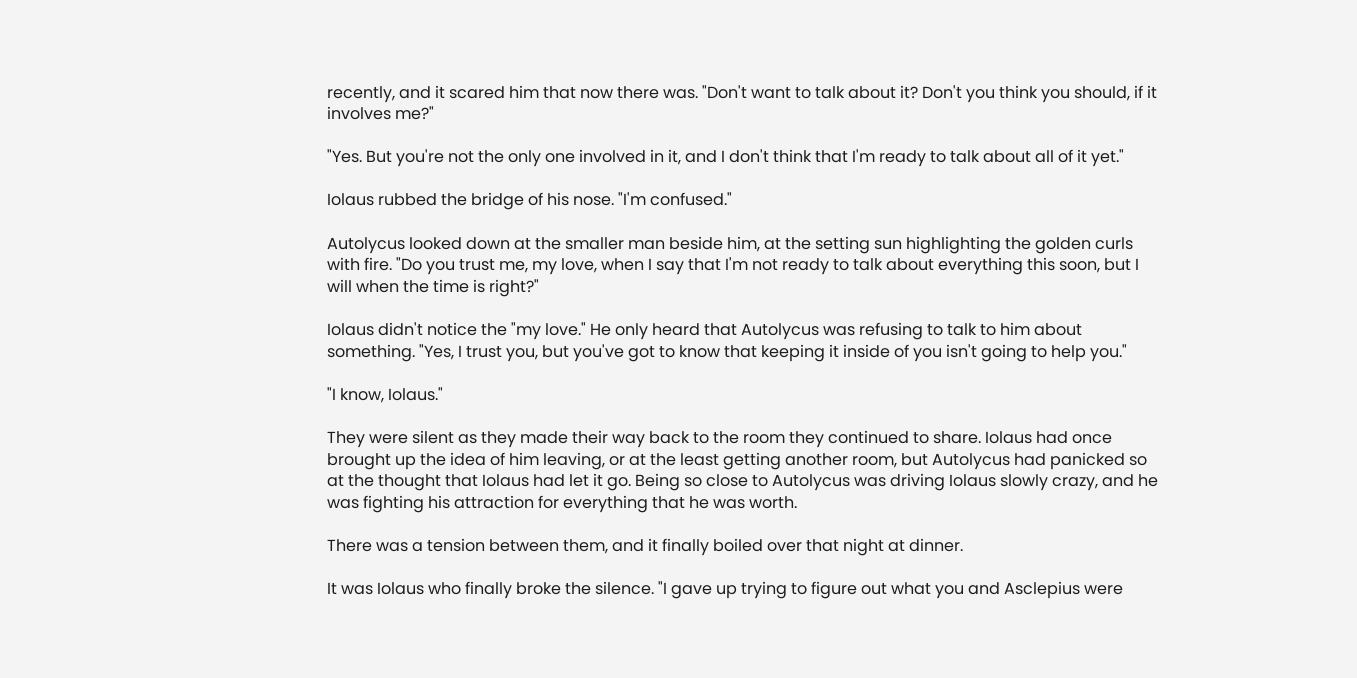recently, and it scared him that now there was. "Don't want to talk about it? Don't you think you should, if it involves me?"

"Yes. But you're not the only one involved in it, and I don't think that I'm ready to talk about all of it yet."

Iolaus rubbed the bridge of his nose. "I'm confused."

Autolycus looked down at the smaller man beside him, at the setting sun highlighting the golden curls with fire. "Do you trust me, my love, when I say that I'm not ready to talk about everything this soon, but I will when the time is right?"

Iolaus didn't notice the "my love." He only heard that Autolycus was refusing to talk to him about something. "Yes, I trust you, but you've got to know that keeping it inside of you isn't going to help you."

"I know, Iolaus."

They were silent as they made their way back to the room they continued to share. Iolaus had once brought up the idea of him leaving, or at the least getting another room, but Autolycus had panicked so at the thought that Iolaus had let it go. Being so close to Autolycus was driving Iolaus slowly crazy, and he was fighting his attraction for everything that he was worth.

There was a tension between them, and it finally boiled over that night at dinner.

It was Iolaus who finally broke the silence. "I gave up trying to figure out what you and Asclepius were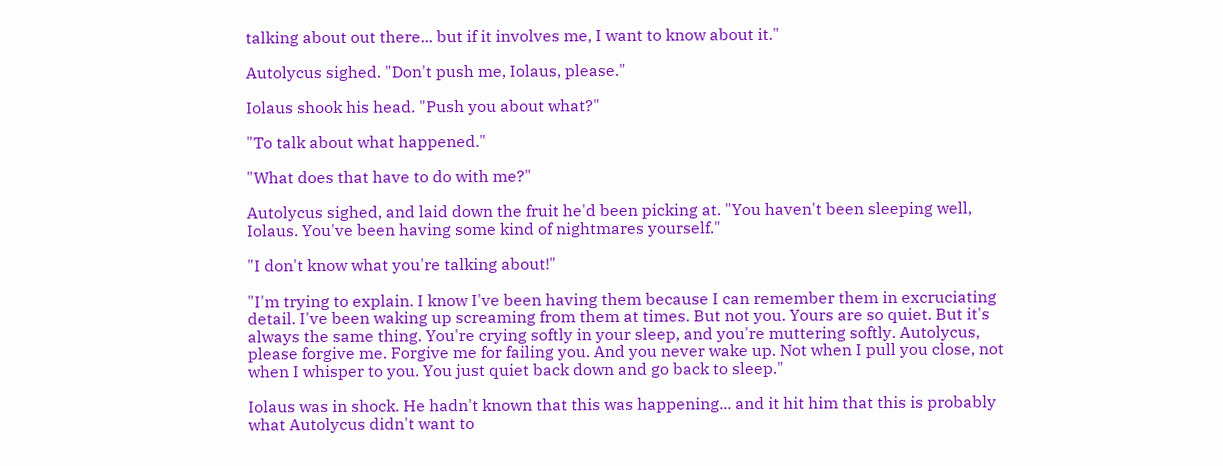talking about out there... but if it involves me, I want to know about it."

Autolycus sighed. "Don't push me, Iolaus, please."

Iolaus shook his head. "Push you about what?"

"To talk about what happened."

"What does that have to do with me?"

Autolycus sighed, and laid down the fruit he'd been picking at. "You haven't been sleeping well, Iolaus. You've been having some kind of nightmares yourself."

"I don't know what you're talking about!"

"I'm trying to explain. I know I've been having them because I can remember them in excruciating detail. I've been waking up screaming from them at times. But not you. Yours are so quiet. But it's always the same thing. You're crying softly in your sleep, and you're muttering softly. Autolycus, please forgive me. Forgive me for failing you. And you never wake up. Not when I pull you close, not when I whisper to you. You just quiet back down and go back to sleep."

Iolaus was in shock. He hadn't known that this was happening... and it hit him that this is probably what Autolycus didn't want to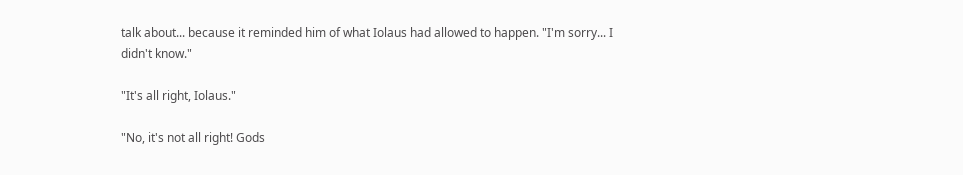talk about... because it reminded him of what Iolaus had allowed to happen. "I'm sorry... I didn't know."

"It's all right, Iolaus."

"No, it's not all right! Gods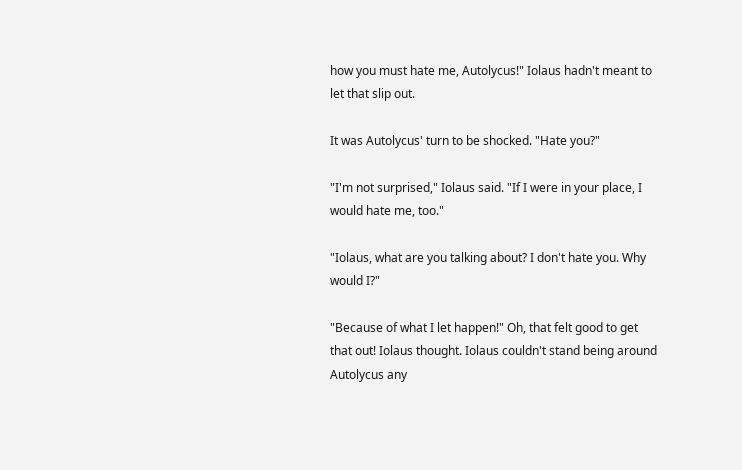how you must hate me, Autolycus!" Iolaus hadn't meant to let that slip out.

It was Autolycus' turn to be shocked. "Hate you?"

"I'm not surprised," Iolaus said. "If I were in your place, I would hate me, too."

"Iolaus, what are you talking about? I don't hate you. Why would I?"

"Because of what I let happen!" Oh, that felt good to get that out! Iolaus thought. Iolaus couldn't stand being around Autolycus any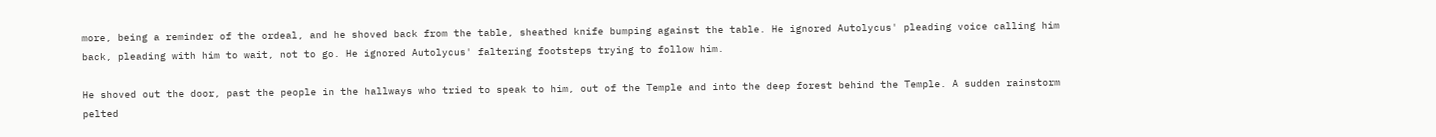more, being a reminder of the ordeal, and he shoved back from the table, sheathed knife bumping against the table. He ignored Autolycus' pleading voice calling him back, pleading with him to wait, not to go. He ignored Autolycus' faltering footsteps trying to follow him.

He shoved out the door, past the people in the hallways who tried to speak to him, out of the Temple and into the deep forest behind the Temple. A sudden rainstorm pelted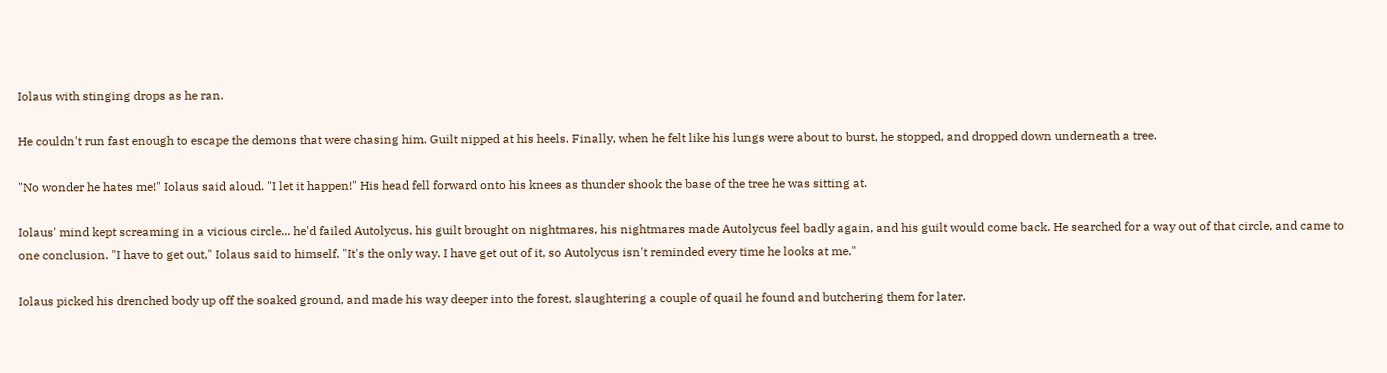Iolaus with stinging drops as he ran.

He couldn't run fast enough to escape the demons that were chasing him. Guilt nipped at his heels. Finally, when he felt like his lungs were about to burst, he stopped, and dropped down underneath a tree.

"No wonder he hates me!" Iolaus said aloud. "I let it happen!" His head fell forward onto his knees as thunder shook the base of the tree he was sitting at.

Iolaus' mind kept screaming in a vicious circle... he'd failed Autolycus, his guilt brought on nightmares, his nightmares made Autolycus feel badly again, and his guilt would come back. He searched for a way out of that circle, and came to one conclusion. "I have to get out," Iolaus said to himself. "It's the only way. I have get out of it, so Autolycus isn't reminded every time he looks at me."

Iolaus picked his drenched body up off the soaked ground, and made his way deeper into the forest, slaughtering a couple of quail he found and butchering them for later.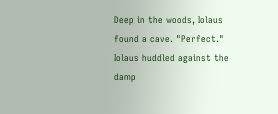Deep in the woods, Iolaus found a cave. "Perfect." Iolaus huddled against the damp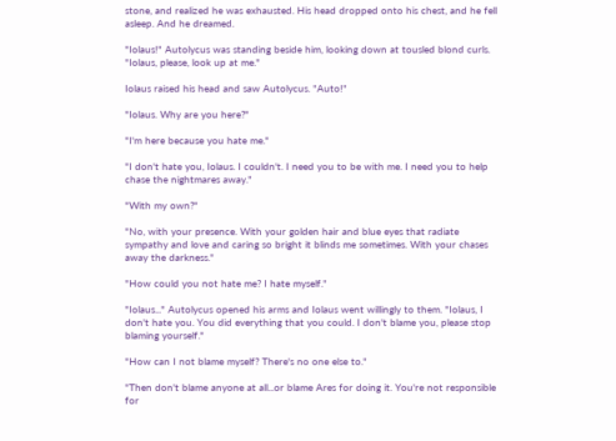stone, and realized he was exhausted. His head dropped onto his chest, and he fell asleep. And he dreamed.

"Iolaus!" Autolycus was standing beside him, looking down at tousled blond curls. "Iolaus, please, look up at me."

Iolaus raised his head and saw Autolycus. "Auto!"

"Iolaus. Why are you here?"

"I'm here because you hate me."

"I don't hate you, Iolaus. I couldn't. I need you to be with me. I need you to help chase the nightmares away."

"With my own?"

"No, with your presence. With your golden hair and blue eyes that radiate sympathy and love and caring so bright it blinds me sometimes. With your chases away the darkness."

"How could you not hate me? I hate myself."

"Iolaus..." Autolycus opened his arms and Iolaus went willingly to them. "Iolaus, I don't hate you. You did everything that you could. I don't blame you, please stop blaming yourself."

"How can I not blame myself? There's no one else to."

"Then don't blame anyone at all...or blame Ares for doing it. You're not responsible for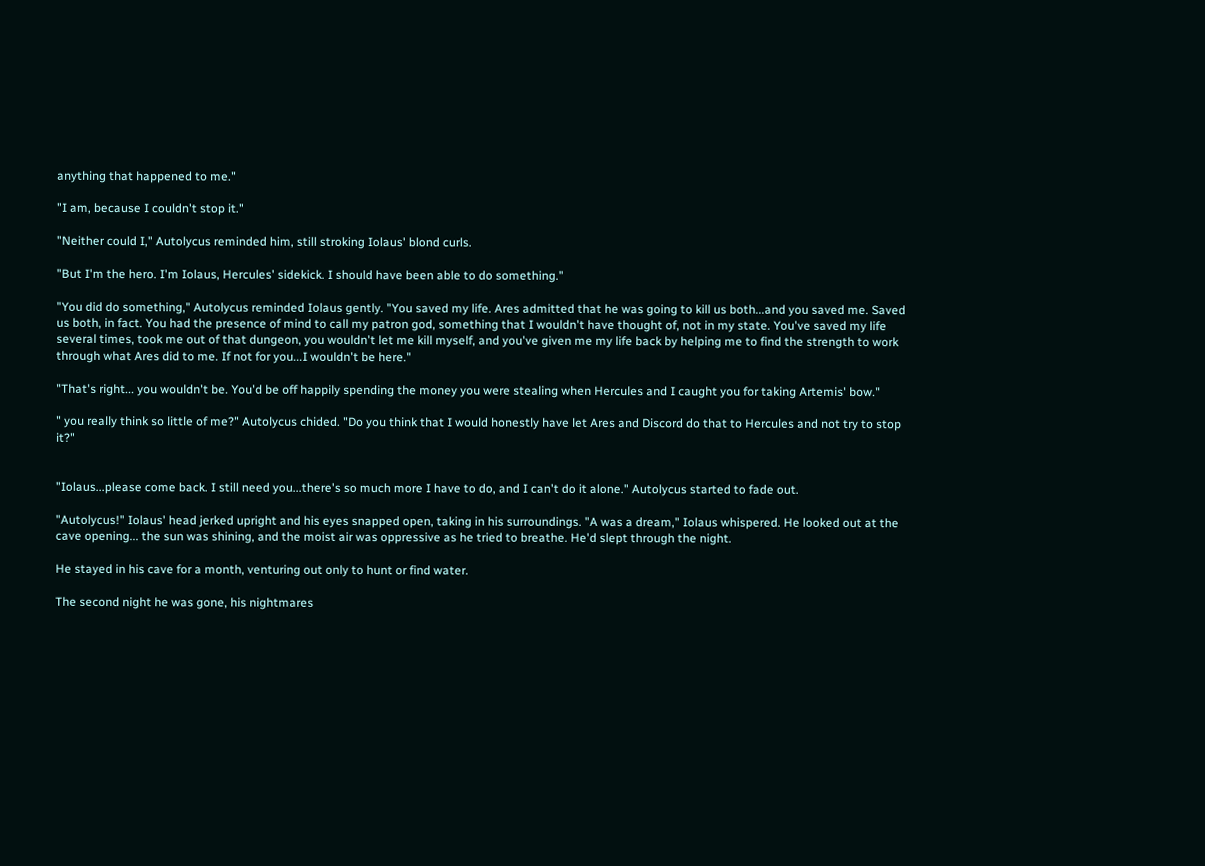anything that happened to me."

"I am, because I couldn't stop it."

"Neither could I," Autolycus reminded him, still stroking Iolaus' blond curls.

"But I'm the hero. I'm Iolaus, Hercules' sidekick. I should have been able to do something."

"You did do something," Autolycus reminded Iolaus gently. "You saved my life. Ares admitted that he was going to kill us both...and you saved me. Saved us both, in fact. You had the presence of mind to call my patron god, something that I wouldn't have thought of, not in my state. You've saved my life several times, took me out of that dungeon, you wouldn't let me kill myself, and you've given me my life back by helping me to find the strength to work through what Ares did to me. If not for you...I wouldn't be here."

"That's right... you wouldn't be. You'd be off happily spending the money you were stealing when Hercules and I caught you for taking Artemis' bow."

" you really think so little of me?" Autolycus chided. "Do you think that I would honestly have let Ares and Discord do that to Hercules and not try to stop it?"


"Iolaus...please come back. I still need you...there's so much more I have to do, and I can't do it alone." Autolycus started to fade out.

"Autolycus!" Iolaus' head jerked upright and his eyes snapped open, taking in his surroundings. "A was a dream," Iolaus whispered. He looked out at the cave opening... the sun was shining, and the moist air was oppressive as he tried to breathe. He'd slept through the night.

He stayed in his cave for a month, venturing out only to hunt or find water.

The second night he was gone, his nightmares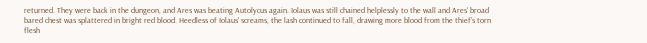returned. They were back in the dungeon, and Ares was beating Autolycus again. Iolaus was still chained helplessly to the wall and Ares' broad bared chest was splattered in bright red blood. Heedless of Iolaus' screams, the lash continued to fall, drawing more blood from the thief's torn flesh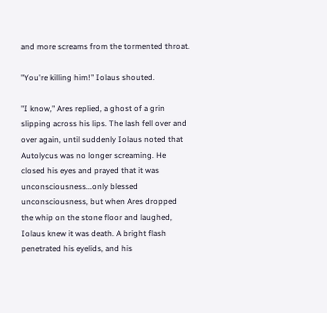and more screams from the tormented throat.

"You're killing him!" Iolaus shouted.

"I know," Ares replied, a ghost of a grin slipping across his lips. The lash fell over and over again, until suddenly Iolaus noted that Autolycus was no longer screaming. He closed his eyes and prayed that it was unconsciousness...only blessed unconsciousness, but when Ares dropped the whip on the stone floor and laughed, Iolaus knew it was death. A bright flash penetrated his eyelids, and his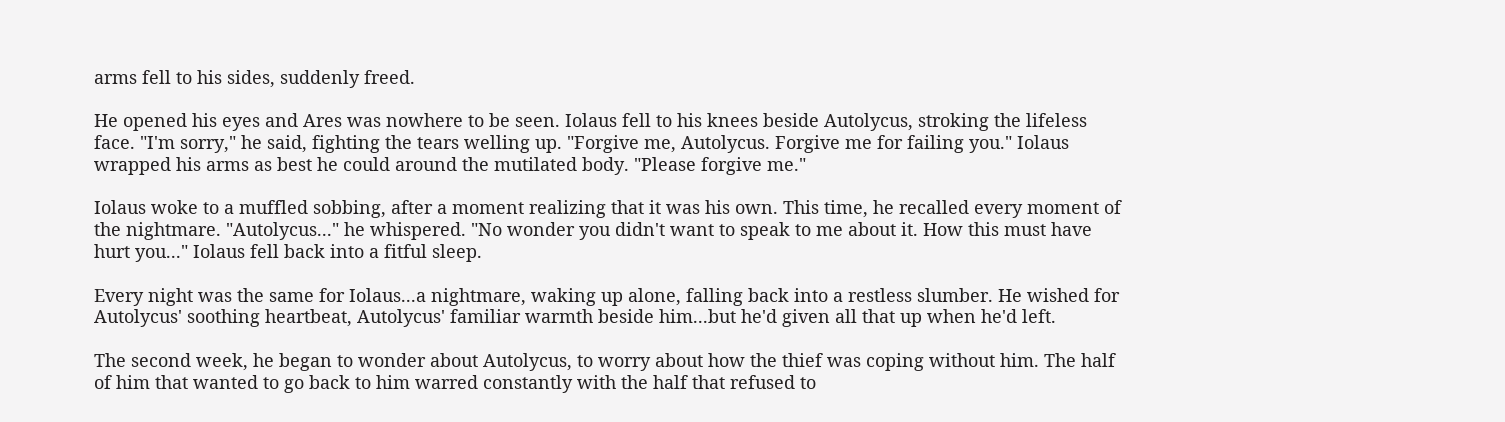arms fell to his sides, suddenly freed.

He opened his eyes and Ares was nowhere to be seen. Iolaus fell to his knees beside Autolycus, stroking the lifeless face. "I'm sorry," he said, fighting the tears welling up. "Forgive me, Autolycus. Forgive me for failing you." Iolaus wrapped his arms as best he could around the mutilated body. "Please forgive me."

Iolaus woke to a muffled sobbing, after a moment realizing that it was his own. This time, he recalled every moment of the nightmare. "Autolycus..." he whispered. "No wonder you didn't want to speak to me about it. How this must have hurt you..." Iolaus fell back into a fitful sleep.

Every night was the same for Iolaus...a nightmare, waking up alone, falling back into a restless slumber. He wished for Autolycus' soothing heartbeat, Autolycus' familiar warmth beside him...but he'd given all that up when he'd left.

The second week, he began to wonder about Autolycus, to worry about how the thief was coping without him. The half of him that wanted to go back to him warred constantly with the half that refused to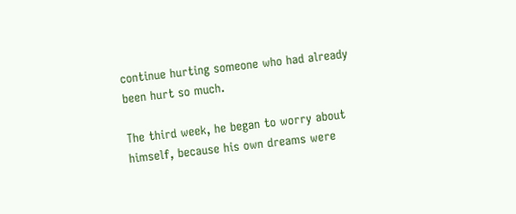continue hurting someone who had already been hurt so much.

The third week, he began to worry about himself, because his own dreams were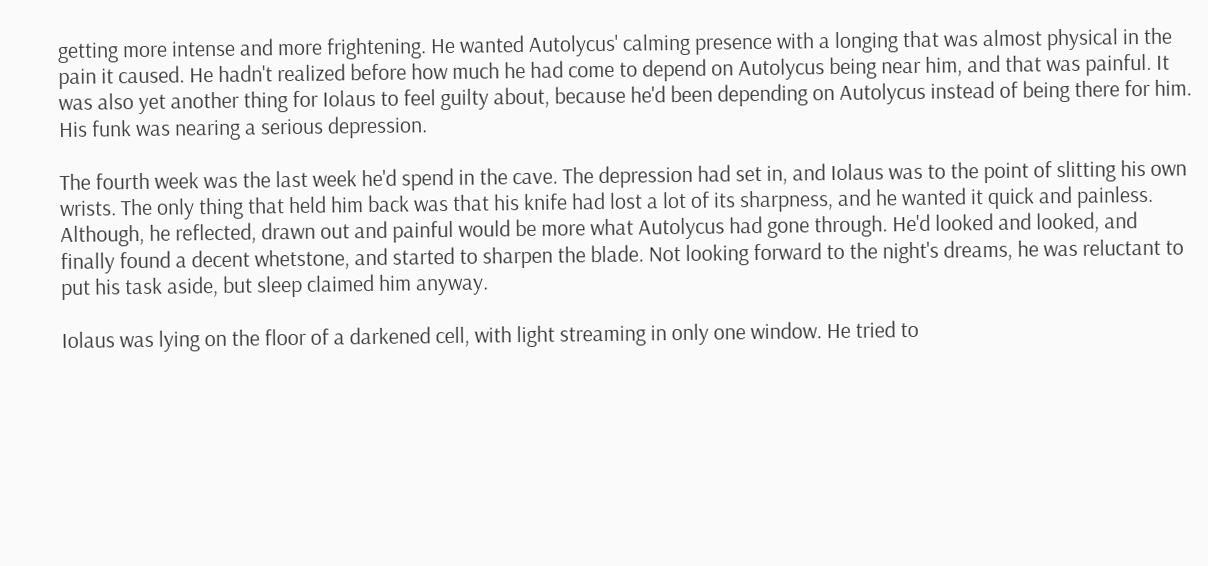getting more intense and more frightening. He wanted Autolycus' calming presence with a longing that was almost physical in the pain it caused. He hadn't realized before how much he had come to depend on Autolycus being near him, and that was painful. It was also yet another thing for Iolaus to feel guilty about, because he'd been depending on Autolycus instead of being there for him. His funk was nearing a serious depression.

The fourth week was the last week he'd spend in the cave. The depression had set in, and Iolaus was to the point of slitting his own wrists. The only thing that held him back was that his knife had lost a lot of its sharpness, and he wanted it quick and painless. Although, he reflected, drawn out and painful would be more what Autolycus had gone through. He'd looked and looked, and finally found a decent whetstone, and started to sharpen the blade. Not looking forward to the night's dreams, he was reluctant to put his task aside, but sleep claimed him anyway.

Iolaus was lying on the floor of a darkened cell, with light streaming in only one window. He tried to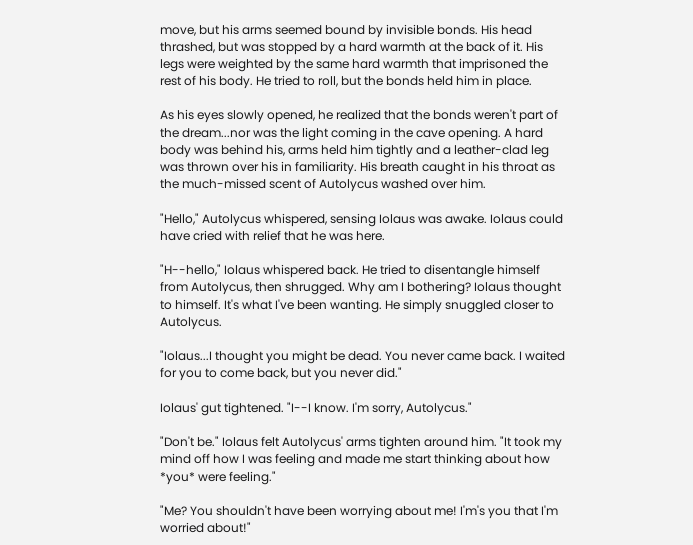move, but his arms seemed bound by invisible bonds. His head thrashed, but was stopped by a hard warmth at the back of it. His legs were weighted by the same hard warmth that imprisoned the rest of his body. He tried to roll, but the bonds held him in place.

As his eyes slowly opened, he realized that the bonds weren't part of the dream...nor was the light coming in the cave opening. A hard body was behind his, arms held him tightly and a leather-clad leg was thrown over his in familiarity. His breath caught in his throat as the much-missed scent of Autolycus washed over him.

"Hello," Autolycus whispered, sensing Iolaus was awake. Iolaus could have cried with relief that he was here.

"H--hello," Iolaus whispered back. He tried to disentangle himself from Autolycus, then shrugged. Why am I bothering? Iolaus thought to himself. It's what I've been wanting. He simply snuggled closer to Autolycus.

"Iolaus...I thought you might be dead. You never came back. I waited for you to come back, but you never did."

Iolaus' gut tightened. "I--I know. I'm sorry, Autolycus."

"Don't be." Iolaus felt Autolycus' arms tighten around him. "It took my mind off how I was feeling and made me start thinking about how *you* were feeling."

"Me? You shouldn't have been worrying about me! I'm's you that I'm worried about!"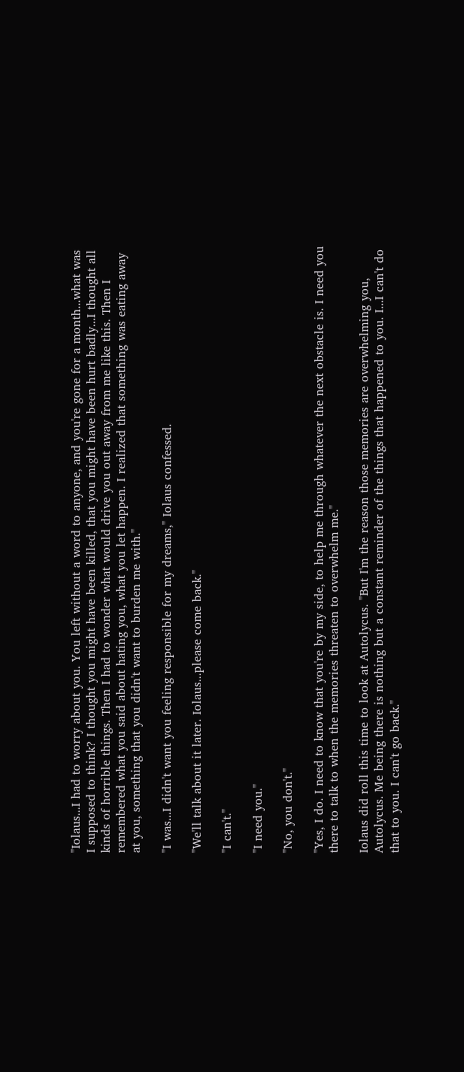"Iolaus...I had to worry about you. You left without a word to anyone, and you're gone for a month...what was I supposed to think? I thought you might have been killed, that you might have been hurt badly...I thought all kinds of horrible things. Then I had to wonder what would drive you out away from me like this. Then I remembered what you said about hating you, what you let happen. I realized that something was eating away at you, something that you didn't want to burden me with."

"I was...I didn't want you feeling responsible for my dreams," Iolaus confessed.

"We'll talk about it later. Iolaus...please come back."

"I can't."

"I need you."

"No, you don't."

"Yes, I do. I need to know that you're by my side, to help me through whatever the next obstacle is. I need you there to talk to when the memories threaten to overwhelm me."

Iolaus did roll this time to look at Autolycus. "But I'm the reason those memories are overwhelming you, Autolycus. Me being there is nothing but a constant reminder of the things that happened to you. I...I can't do that to you. I can't go back."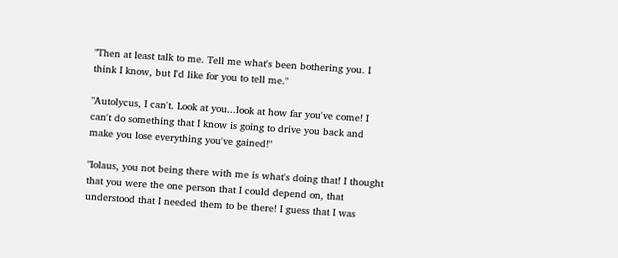"Then at least talk to me. Tell me what's been bothering you. I think I know, but I'd like for you to tell me."

"Autolycus, I can't. Look at you...look at how far you've come! I can't do something that I know is going to drive you back and make you lose everything you've gained!"

"Iolaus, you not being there with me is what's doing that! I thought that you were the one person that I could depend on, that understood that I needed them to be there! I guess that I was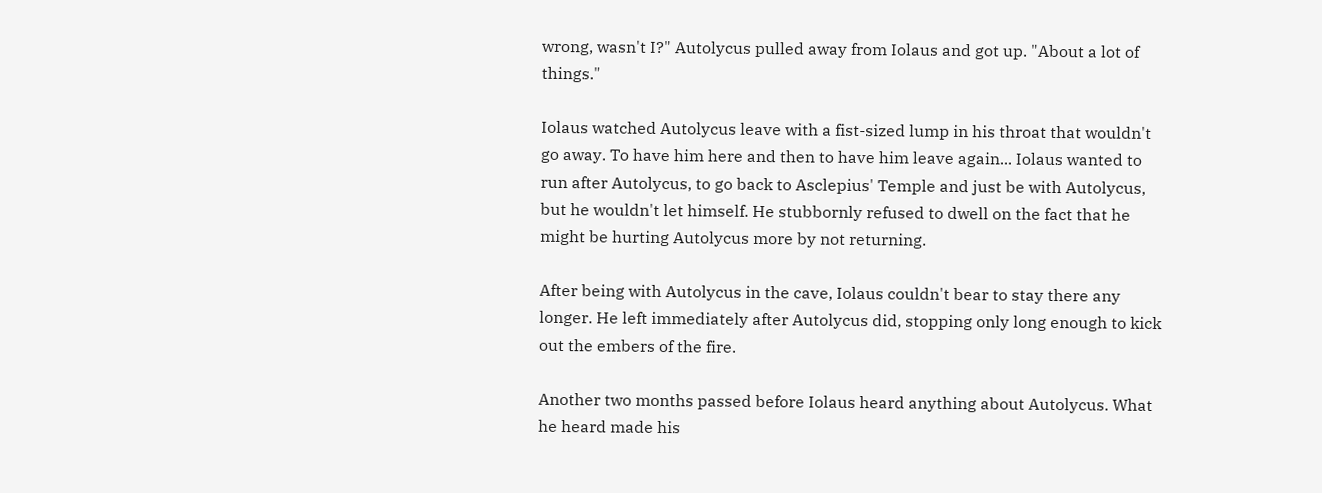wrong, wasn't I?" Autolycus pulled away from Iolaus and got up. "About a lot of things."

Iolaus watched Autolycus leave with a fist-sized lump in his throat that wouldn't go away. To have him here and then to have him leave again... Iolaus wanted to run after Autolycus, to go back to Asclepius' Temple and just be with Autolycus, but he wouldn't let himself. He stubbornly refused to dwell on the fact that he might be hurting Autolycus more by not returning.

After being with Autolycus in the cave, Iolaus couldn't bear to stay there any longer. He left immediately after Autolycus did, stopping only long enough to kick out the embers of the fire.

Another two months passed before Iolaus heard anything about Autolycus. What he heard made his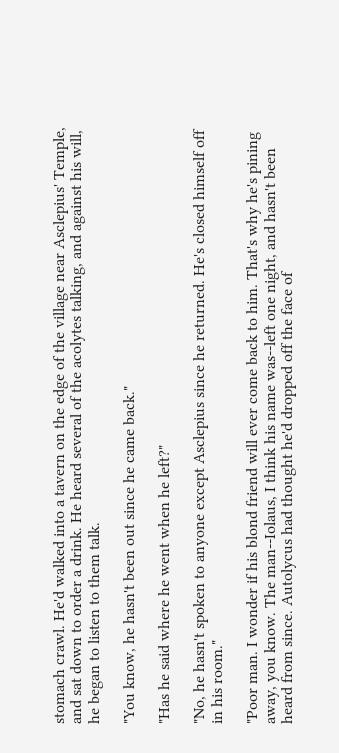stomach crawl. He'd walked into a tavern on the edge of the village near Asclepius' Temple, and sat down to order a drink. He heard several of the acolytes talking, and against his will, he began to listen to them talk.

"You know, he hasn't been out since he came back."

"Has he said where he went when he left?"

"No, he hasn't spoken to anyone except Asclepius since he returned. He's closed himself off in his room."

"Poor man. I wonder if his blond friend will ever come back to him. That's why he's pining away, you know. The man--Iolaus, I think his name was--left one night, and hasn't been heard from since. Autolycus had thought he'd dropped off the face of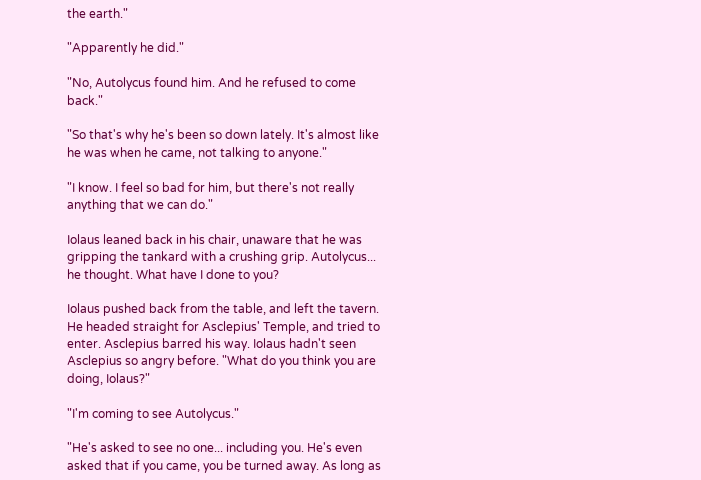the earth."

"Apparently he did."

"No, Autolycus found him. And he refused to come back."

"So that's why he's been so down lately. It's almost like he was when he came, not talking to anyone."

"I know. I feel so bad for him, but there's not really anything that we can do."

Iolaus leaned back in his chair, unaware that he was gripping the tankard with a crushing grip. Autolycus... he thought. What have I done to you?

Iolaus pushed back from the table, and left the tavern. He headed straight for Asclepius' Temple, and tried to enter. Asclepius barred his way. Iolaus hadn't seen Asclepius so angry before. "What do you think you are doing, Iolaus?"

"I'm coming to see Autolycus."

"He's asked to see no one... including you. He's even asked that if you came, you be turned away. As long as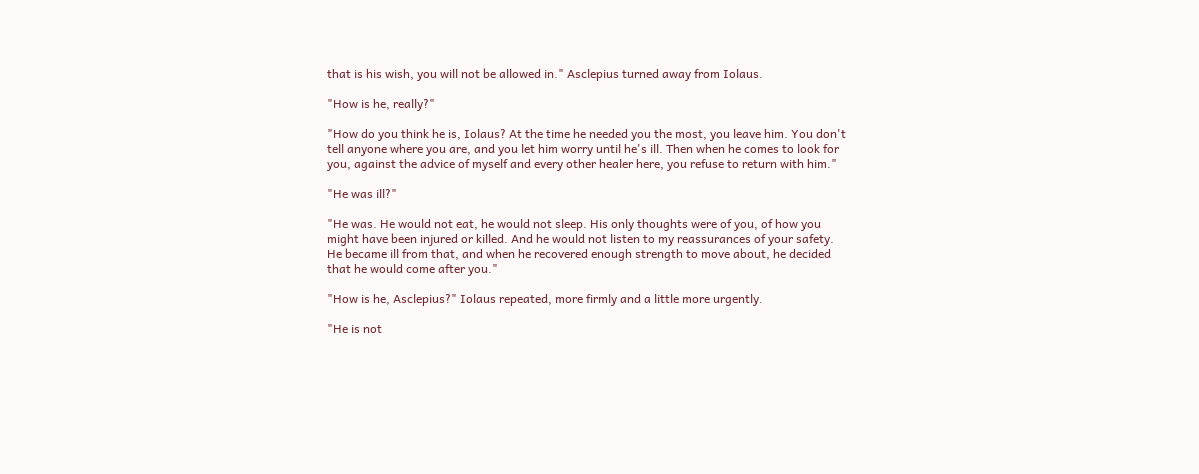that is his wish, you will not be allowed in." Asclepius turned away from Iolaus.

"How is he, really?"

"How do you think he is, Iolaus? At the time he needed you the most, you leave him. You don't tell anyone where you are, and you let him worry until he's ill. Then when he comes to look for you, against the advice of myself and every other healer here, you refuse to return with him."

"He was ill?"

"He was. He would not eat, he would not sleep. His only thoughts were of you, of how you might have been injured or killed. And he would not listen to my reassurances of your safety. He became ill from that, and when he recovered enough strength to move about, he decided that he would come after you."

"How is he, Asclepius?" Iolaus repeated, more firmly and a little more urgently.

"He is not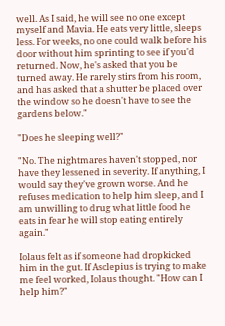well. As I said, he will see no one except myself and Mavia. He eats very little, sleeps less. For weeks, no one could walk before his door without him sprinting to see if you'd returned. Now, he's asked that you be turned away. He rarely stirs from his room, and has asked that a shutter be placed over the window so he doesn't have to see the gardens below."

"Does he sleeping well?"

"No. The nightmares haven't stopped, nor have they lessened in severity. If anything, I would say they've grown worse. And he refuses medication to help him sleep, and I am unwilling to drug what little food he eats in fear he will stop eating entirely again."

Iolaus felt as if someone had dropkicked him in the gut. If Asclepius is trying to make me feel worked, Iolaus thought. "How can I help him?"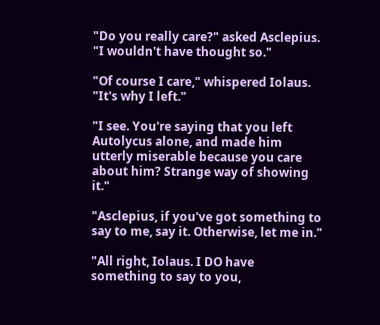"Do you really care?" asked Asclepius. "I wouldn't have thought so."

"Of course I care," whispered Iolaus. "It's why I left."

"I see. You're saying that you left Autolycus alone, and made him utterly miserable because you care about him? Strange way of showing it."

"Asclepius, if you've got something to say to me, say it. Otherwise, let me in."

"All right, Iolaus. I DO have something to say to you,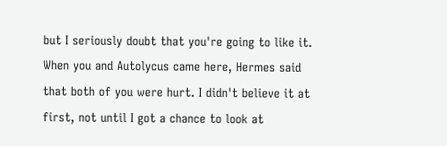but I seriously doubt that you're going to like it. When you and Autolycus came here, Hermes said that both of you were hurt. I didn't believe it at first, not until I got a chance to look at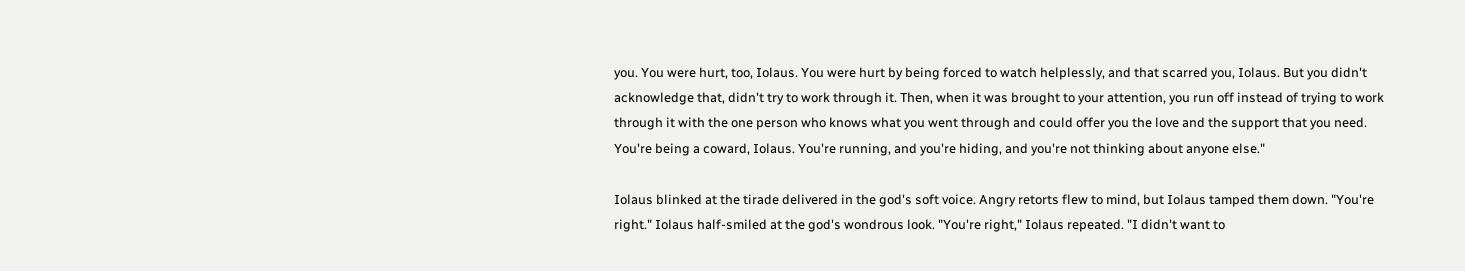you. You were hurt, too, Iolaus. You were hurt by being forced to watch helplessly, and that scarred you, Iolaus. But you didn't acknowledge that, didn't try to work through it. Then, when it was brought to your attention, you run off instead of trying to work through it with the one person who knows what you went through and could offer you the love and the support that you need. You're being a coward, Iolaus. You're running, and you're hiding, and you're not thinking about anyone else."

Iolaus blinked at the tirade delivered in the god's soft voice. Angry retorts flew to mind, but Iolaus tamped them down. "You're right." Iolaus half-smiled at the god's wondrous look. "You're right," Iolaus repeated. "I didn't want to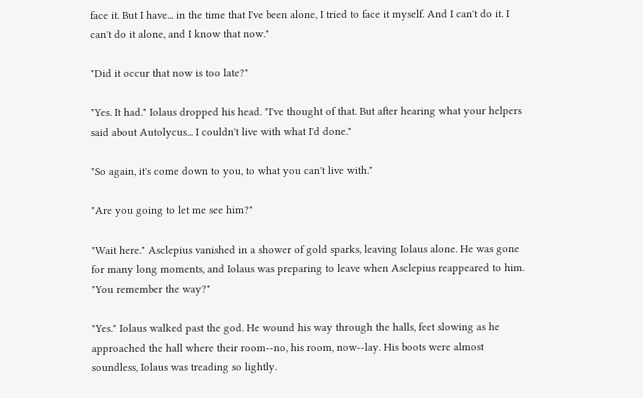face it. But I have... in the time that I've been alone, I tried to face it myself. And I can't do it. I can't do it alone, and I know that now."

"Did it occur that now is too late?"

"Yes. It had." Iolaus dropped his head. "I've thought of that. But after hearing what your helpers said about Autolycus... I couldn't live with what I'd done."

"So again, it's come down to you, to what you can't live with."

"Are you going to let me see him?"

"Wait here." Asclepius vanished in a shower of gold sparks, leaving Iolaus alone. He was gone for many long moments, and Iolaus was preparing to leave when Asclepius reappeared to him. "You remember the way?"

"Yes." Iolaus walked past the god. He wound his way through the halls, feet slowing as he approached the hall where their room--no, his room, now--lay. His boots were almost soundless, Iolaus was treading so lightly.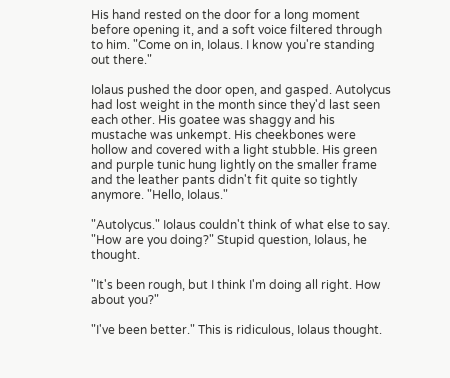His hand rested on the door for a long moment before opening it, and a soft voice filtered through to him. "Come on in, Iolaus. I know you're standing out there."

Iolaus pushed the door open, and gasped. Autolycus had lost weight in the month since they'd last seen each other. His goatee was shaggy and his mustache was unkempt. His cheekbones were hollow and covered with a light stubble. His green and purple tunic hung lightly on the smaller frame and the leather pants didn't fit quite so tightly anymore. "Hello, Iolaus."

"Autolycus." Iolaus couldn't think of what else to say. "How are you doing?" Stupid question, Iolaus, he thought.

"It's been rough, but I think I'm doing all right. How about you?"

"I've been better." This is ridiculous, Iolaus thought.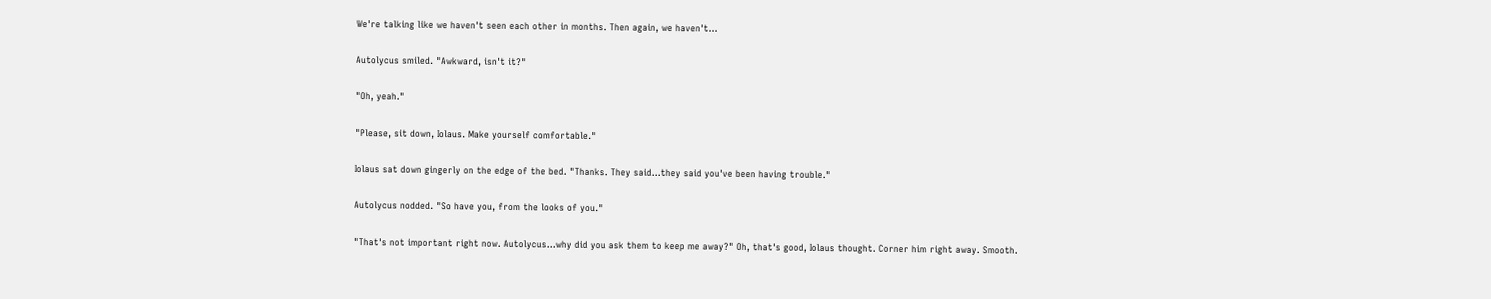We're talking like we haven't seen each other in months. Then again, we haven't...

Autolycus smiled. "Awkward, isn't it?"

"Oh, yeah."

"Please, sit down, Iolaus. Make yourself comfortable."

Iolaus sat down gingerly on the edge of the bed. "Thanks. They said...they said you've been having trouble."

Autolycus nodded. "So have you, from the looks of you."

"That's not important right now. Autolycus...why did you ask them to keep me away?" Oh, that's good, Iolaus thought. Corner him right away. Smooth.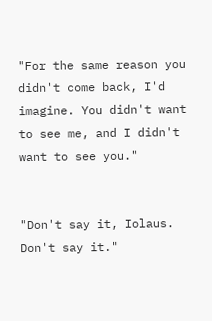"For the same reason you didn't come back, I'd imagine. You didn't want to see me, and I didn't want to see you."


"Don't say it, Iolaus. Don't say it."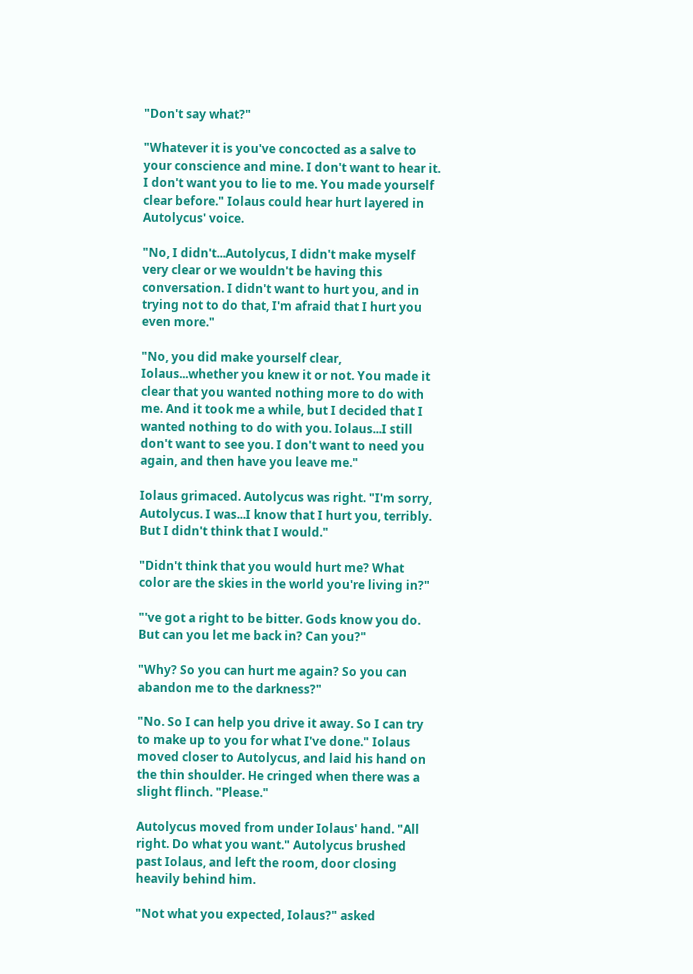"Don't say what?"

"Whatever it is you've concocted as a salve to your conscience and mine. I don't want to hear it. I don't want you to lie to me. You made yourself clear before." Iolaus could hear hurt layered in Autolycus' voice.

"No, I didn't...Autolycus, I didn't make myself very clear or we wouldn't be having this conversation. I didn't want to hurt you, and in trying not to do that, I'm afraid that I hurt you even more."

"No, you did make yourself clear, Iolaus...whether you knew it or not. You made it clear that you wanted nothing more to do with me. And it took me a while, but I decided that I wanted nothing to do with you. Iolaus...I still don't want to see you. I don't want to need you again, and then have you leave me."

Iolaus grimaced. Autolycus was right. "I'm sorry, Autolycus. I was...I know that I hurt you, terribly. But I didn't think that I would."

"Didn't think that you would hurt me? What color are the skies in the world you're living in?"

"'ve got a right to be bitter. Gods know you do. But can you let me back in? Can you?"

"Why? So you can hurt me again? So you can abandon me to the darkness?"

"No. So I can help you drive it away. So I can try to make up to you for what I've done." Iolaus moved closer to Autolycus, and laid his hand on the thin shoulder. He cringed when there was a slight flinch. "Please."

Autolycus moved from under Iolaus' hand. "All right. Do what you want." Autolycus brushed past Iolaus, and left the room, door closing heavily behind him.

"Not what you expected, Iolaus?" asked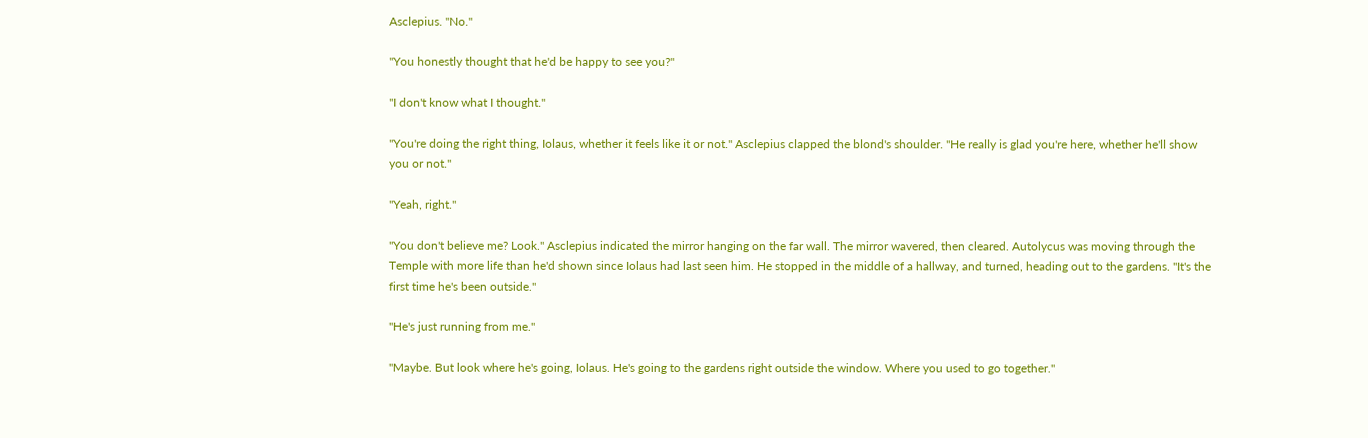Asclepius. "No."

"You honestly thought that he'd be happy to see you?"

"I don't know what I thought."

"You're doing the right thing, Iolaus, whether it feels like it or not." Asclepius clapped the blond's shoulder. "He really is glad you're here, whether he'll show you or not."

"Yeah, right."

"You don't believe me? Look." Asclepius indicated the mirror hanging on the far wall. The mirror wavered, then cleared. Autolycus was moving through the Temple with more life than he'd shown since Iolaus had last seen him. He stopped in the middle of a hallway, and turned, heading out to the gardens. "It's the first time he's been outside."

"He's just running from me."

"Maybe. But look where he's going, Iolaus. He's going to the gardens right outside the window. Where you used to go together."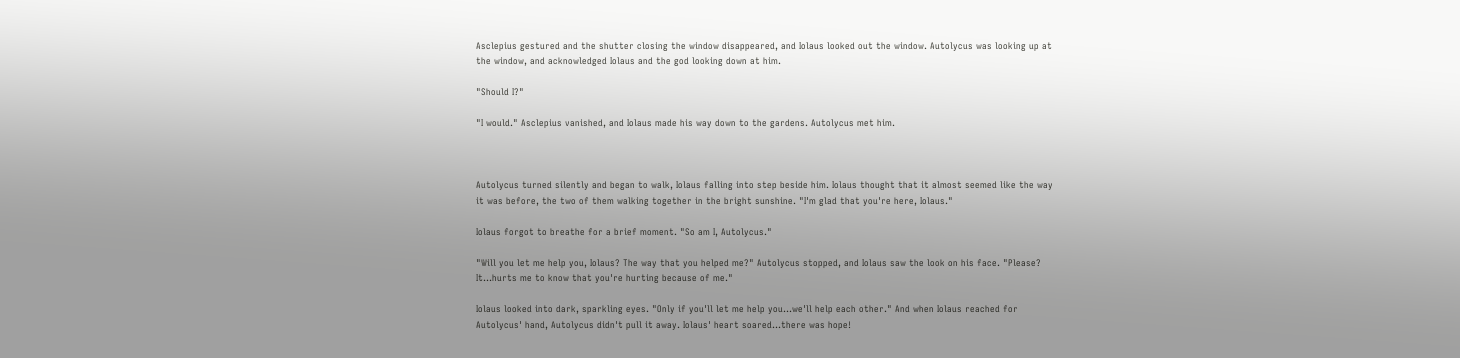Asclepius gestured and the shutter closing the window disappeared, and Iolaus looked out the window. Autolycus was looking up at the window, and acknowledged Iolaus and the god looking down at him.

"Should I?"

"I would." Asclepius vanished, and Iolaus made his way down to the gardens. Autolycus met him.



Autolycus turned silently and began to walk, Iolaus falling into step beside him. Iolaus thought that it almost seemed like the way it was before, the two of them walking together in the bright sunshine. "I'm glad that you're here, Iolaus."

Iolaus forgot to breathe for a brief moment. "So am I, Autolycus."

"Will you let me help you, Iolaus? The way that you helped me?" Autolycus stopped, and Iolaus saw the look on his face. "Please? It...hurts me to know that you're hurting because of me."

Iolaus looked into dark, sparkling eyes. "Only if you'll let me help you...we'll help each other." And when Iolaus reached for Autolycus' hand, Autolycus didn't pull it away. Iolaus' heart soared...there was hope!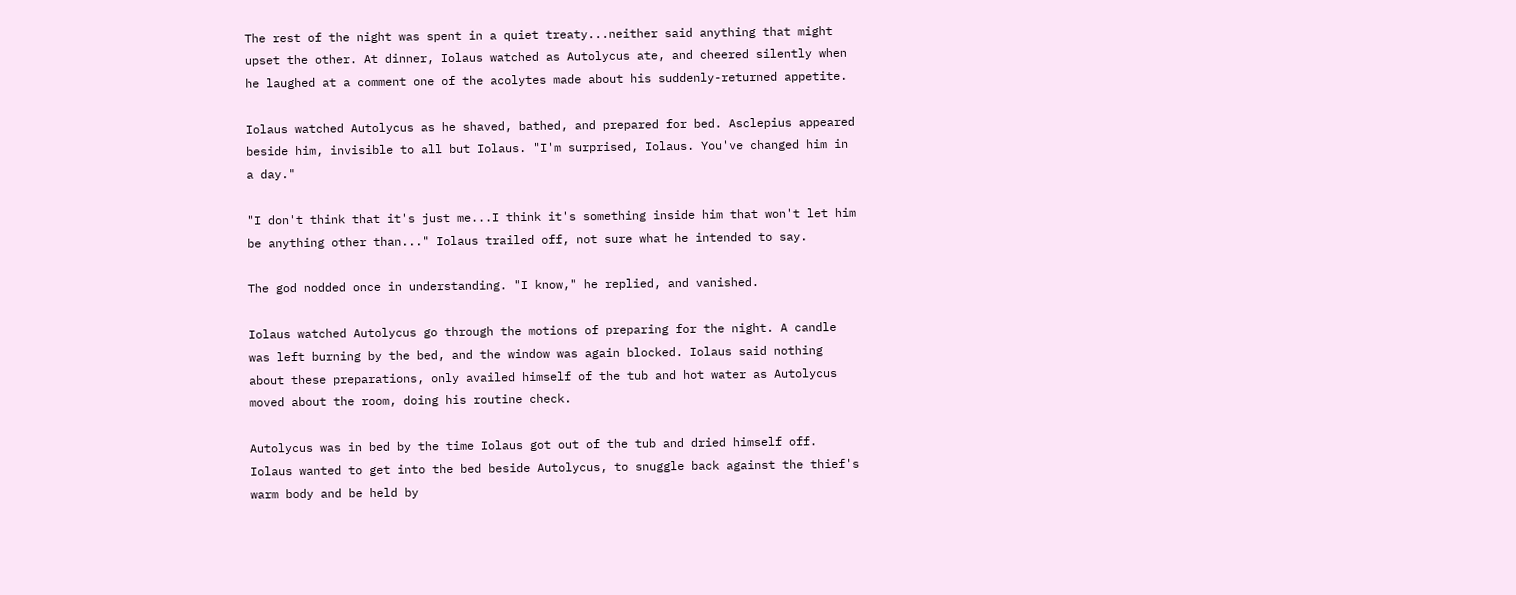The rest of the night was spent in a quiet treaty...neither said anything that might upset the other. At dinner, Iolaus watched as Autolycus ate, and cheered silently when he laughed at a comment one of the acolytes made about his suddenly-returned appetite.

Iolaus watched Autolycus as he shaved, bathed, and prepared for bed. Asclepius appeared beside him, invisible to all but Iolaus. "I'm surprised, Iolaus. You've changed him in a day."

"I don't think that it's just me...I think it's something inside him that won't let him be anything other than..." Iolaus trailed off, not sure what he intended to say.

The god nodded once in understanding. "I know," he replied, and vanished.

Iolaus watched Autolycus go through the motions of preparing for the night. A candle was left burning by the bed, and the window was again blocked. Iolaus said nothing about these preparations, only availed himself of the tub and hot water as Autolycus moved about the room, doing his routine check.

Autolycus was in bed by the time Iolaus got out of the tub and dried himself off. Iolaus wanted to get into the bed beside Autolycus, to snuggle back against the thief's warm body and be held by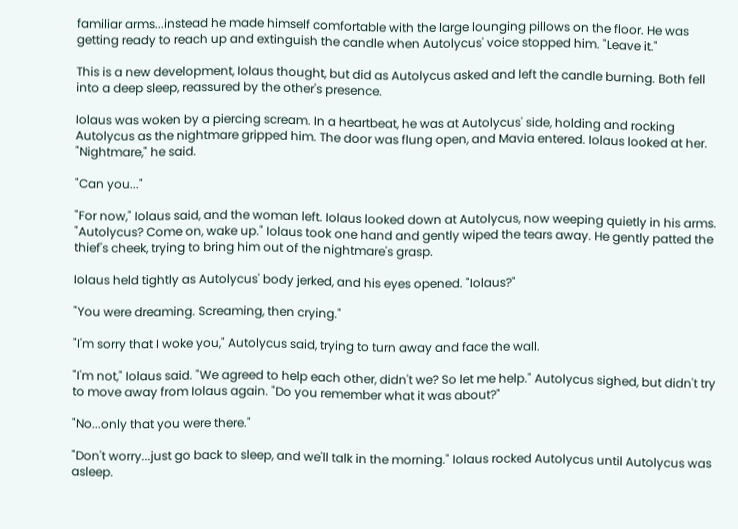familiar arms...instead he made himself comfortable with the large lounging pillows on the floor. He was getting ready to reach up and extinguish the candle when Autolycus' voice stopped him. "Leave it."

This is a new development, Iolaus thought, but did as Autolycus asked and left the candle burning. Both fell into a deep sleep, reassured by the other's presence.

Iolaus was woken by a piercing scream. In a heartbeat, he was at Autolycus' side, holding and rocking Autolycus as the nightmare gripped him. The door was flung open, and Mavia entered. Iolaus looked at her. "Nightmare," he said.

"Can you..."

"For now," Iolaus said, and the woman left. Iolaus looked down at Autolycus, now weeping quietly in his arms. "Autolycus? Come on, wake up." Iolaus took one hand and gently wiped the tears away. He gently patted the thief's cheek, trying to bring him out of the nightmare's grasp.

Iolaus held tightly as Autolycus' body jerked, and his eyes opened. "Iolaus?"

"You were dreaming. Screaming, then crying."

"I'm sorry that I woke you," Autolycus said, trying to turn away and face the wall.

"I'm not," Iolaus said. "We agreed to help each other, didn't we? So let me help." Autolycus sighed, but didn't try to move away from Iolaus again. "Do you remember what it was about?"

"No...only that you were there."

"Don't worry...just go back to sleep, and we'll talk in the morning." Iolaus rocked Autolycus until Autolycus was asleep.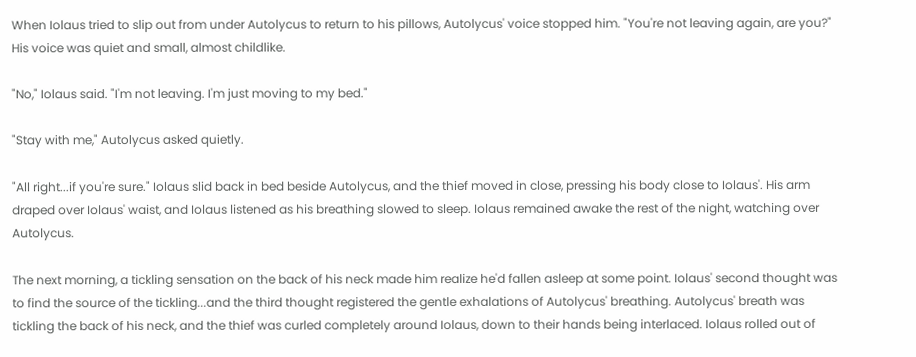When Iolaus tried to slip out from under Autolycus to return to his pillows, Autolycus' voice stopped him. "You're not leaving again, are you?" His voice was quiet and small, almost childlike.

"No," Iolaus said. "I'm not leaving. I'm just moving to my bed."

"Stay with me," Autolycus asked quietly.

"All right...if you're sure." Iolaus slid back in bed beside Autolycus, and the thief moved in close, pressing his body close to Iolaus'. His arm draped over Iolaus' waist, and Iolaus listened as his breathing slowed to sleep. Iolaus remained awake the rest of the night, watching over Autolycus.

The next morning, a tickling sensation on the back of his neck made him realize he'd fallen asleep at some point. Iolaus' second thought was to find the source of the tickling...and the third thought registered the gentle exhalations of Autolycus' breathing. Autolycus' breath was tickling the back of his neck, and the thief was curled completely around Iolaus, down to their hands being interlaced. Iolaus rolled out of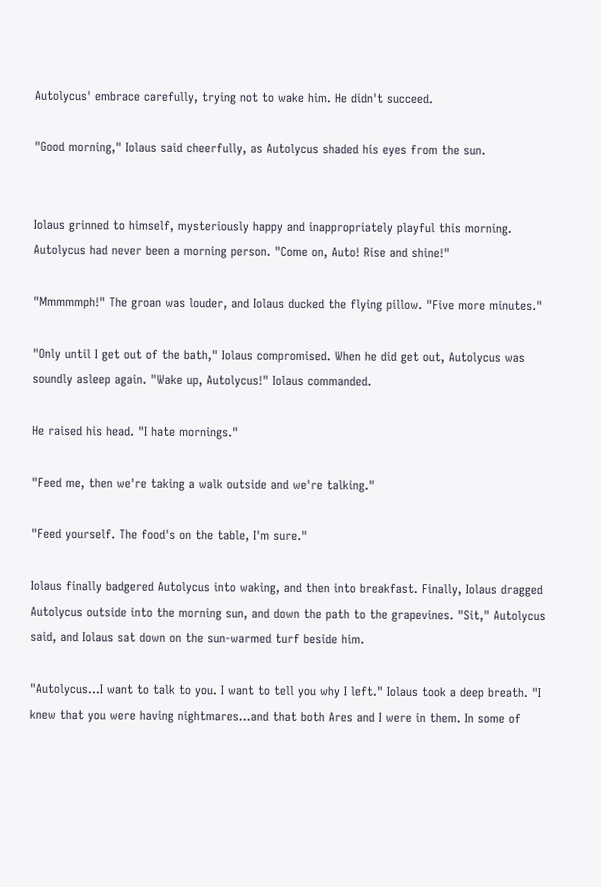Autolycus' embrace carefully, trying not to wake him. He didn't succeed.

"Good morning," Iolaus said cheerfully, as Autolycus shaded his eyes from the sun.


Iolaus grinned to himself, mysteriously happy and inappropriately playful this morning. Autolycus had never been a morning person. "Come on, Auto! Rise and shine!"

"Mmmmmph!" The groan was louder, and Iolaus ducked the flying pillow. "Five more minutes."

"Only until I get out of the bath," Iolaus compromised. When he did get out, Autolycus was soundly asleep again. "Wake up, Autolycus!" Iolaus commanded.

He raised his head. "I hate mornings."

"Feed me, then we're taking a walk outside and we're talking."

"Feed yourself. The food's on the table, I'm sure."

Iolaus finally badgered Autolycus into waking, and then into breakfast. Finally, Iolaus dragged Autolycus outside into the morning sun, and down the path to the grapevines. "Sit," Autolycus said, and Iolaus sat down on the sun-warmed turf beside him.

"Autolycus...I want to talk to you. I want to tell you why I left." Iolaus took a deep breath. "I knew that you were having nightmares...and that both Ares and I were in them. In some of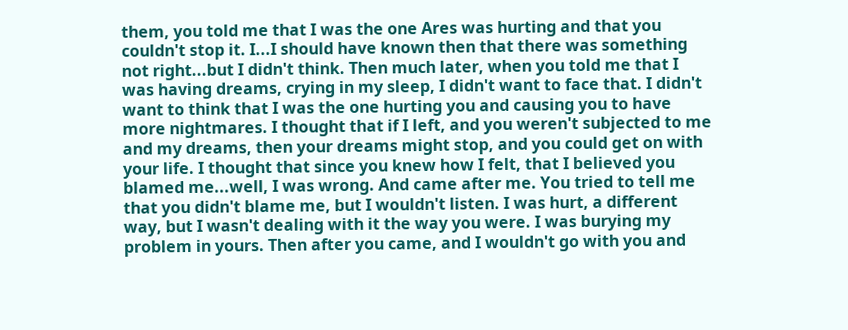them, you told me that I was the one Ares was hurting and that you couldn't stop it. I...I should have known then that there was something not right...but I didn't think. Then much later, when you told me that I was having dreams, crying in my sleep, I didn't want to face that. I didn't want to think that I was the one hurting you and causing you to have more nightmares. I thought that if I left, and you weren't subjected to me and my dreams, then your dreams might stop, and you could get on with your life. I thought that since you knew how I felt, that I believed you blamed me...well, I was wrong. And came after me. You tried to tell me that you didn't blame me, but I wouldn't listen. I was hurt, a different way, but I wasn't dealing with it the way you were. I was burying my problem in yours. Then after you came, and I wouldn't go with you and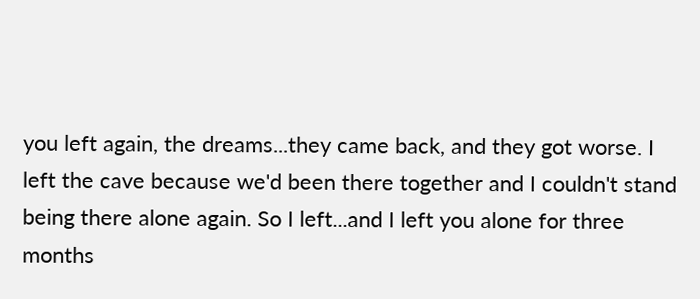you left again, the dreams...they came back, and they got worse. I left the cave because we'd been there together and I couldn't stand being there alone again. So I left...and I left you alone for three months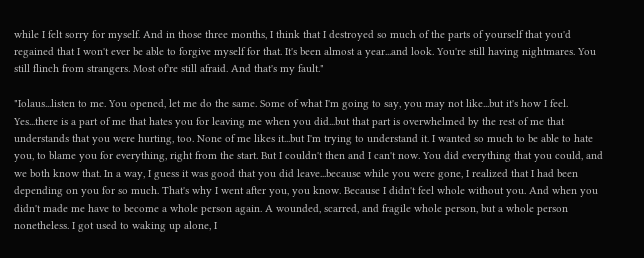while I felt sorry for myself. And in those three months, I think that I destroyed so much of the parts of yourself that you'd regained that I won't ever be able to forgive myself for that. It's been almost a year...and look. You're still having nightmares. You still flinch from strangers. Most of're still afraid. And that's my fault."

"Iolaus...listen to me. You opened, let me do the same. Some of what I'm going to say, you may not like...but it's how I feel. Yes...there is a part of me that hates you for leaving me when you did...but that part is overwhelmed by the rest of me that understands that you were hurting, too. None of me likes it...but I'm trying to understand it. I wanted so much to be able to hate you, to blame you for everything, right from the start. But I couldn't then and I can't now. You did everything that you could, and we both know that. In a way, I guess it was good that you did leave...because while you were gone, I realized that I had been depending on you for so much. That's why I went after you, you know. Because I didn't feel whole without you. And when you didn't made me have to become a whole person again. A wounded, scarred, and fragile whole person, but a whole person nonetheless. I got used to waking up alone, I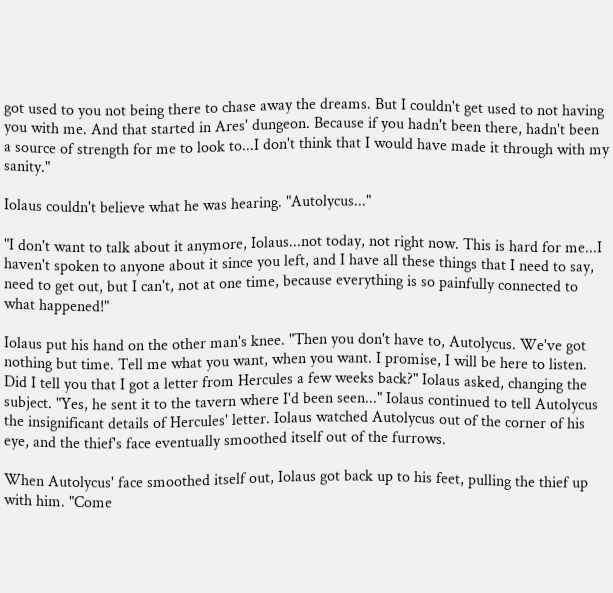got used to you not being there to chase away the dreams. But I couldn't get used to not having you with me. And that started in Ares' dungeon. Because if you hadn't been there, hadn't been a source of strength for me to look to...I don't think that I would have made it through with my sanity."

Iolaus couldn't believe what he was hearing. "Autolycus..."

"I don't want to talk about it anymore, Iolaus...not today, not right now. This is hard for me...I haven't spoken to anyone about it since you left, and I have all these things that I need to say, need to get out, but I can't, not at one time, because everything is so painfully connected to what happened!"

Iolaus put his hand on the other man's knee. "Then you don't have to, Autolycus. We've got nothing but time. Tell me what you want, when you want. I promise, I will be here to listen. Did I tell you that I got a letter from Hercules a few weeks back?" Iolaus asked, changing the subject. "Yes, he sent it to the tavern where I'd been seen..." Iolaus continued to tell Autolycus the insignificant details of Hercules' letter. Iolaus watched Autolycus out of the corner of his eye, and the thief's face eventually smoothed itself out of the furrows.

When Autolycus' face smoothed itself out, Iolaus got back up to his feet, pulling the thief up with him. "Come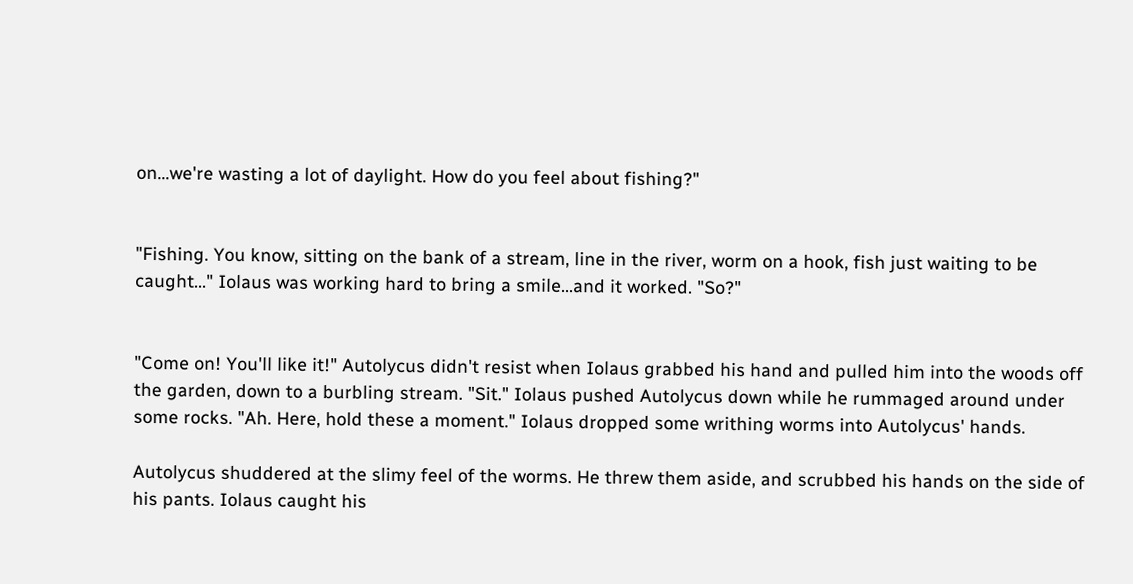on...we're wasting a lot of daylight. How do you feel about fishing?"


"Fishing. You know, sitting on the bank of a stream, line in the river, worm on a hook, fish just waiting to be caught..." Iolaus was working hard to bring a smile...and it worked. "So?"


"Come on! You'll like it!" Autolycus didn't resist when Iolaus grabbed his hand and pulled him into the woods off the garden, down to a burbling stream. "Sit." Iolaus pushed Autolycus down while he rummaged around under some rocks. "Ah. Here, hold these a moment." Iolaus dropped some writhing worms into Autolycus' hands.

Autolycus shuddered at the slimy feel of the worms. He threw them aside, and scrubbed his hands on the side of his pants. Iolaus caught his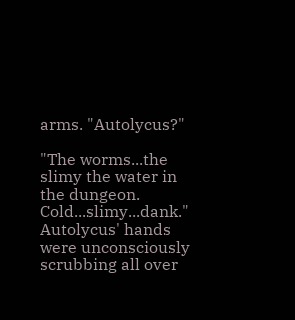arms. "Autolycus?"

"The worms...the slimy the water in the dungeon. Cold...slimy...dank." Autolycus' hands were unconsciously scrubbing all over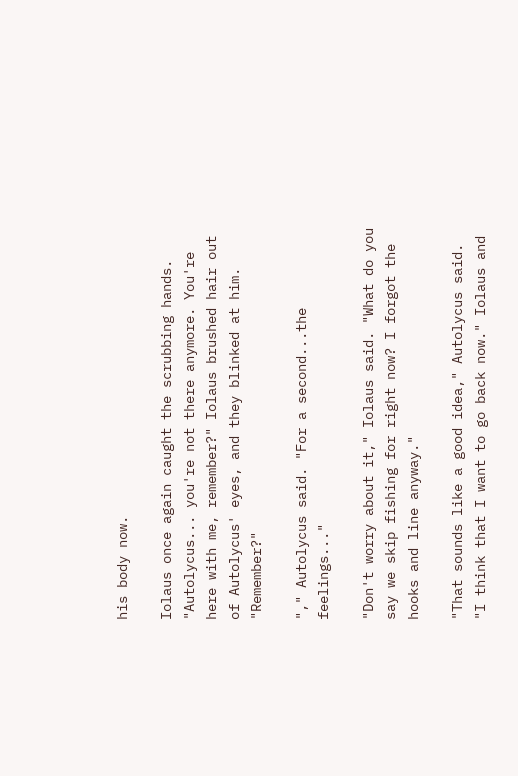his body now.

Iolaus once again caught the scrubbing hands. "Autolycus... you're not there anymore. You're here with me, remember?" Iolaus brushed hair out of Autolycus' eyes, and they blinked at him. "Remember?"

"," Autolycus said. "For a second...the feelings..."

"Don't worry about it," Iolaus said. "What do you say we skip fishing for right now? I forgot the hooks and line anyway."

"That sounds like a good idea," Autolycus said. "I think that I want to go back now." Iolaus and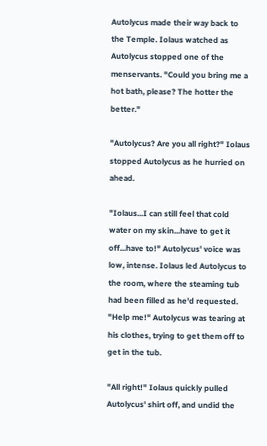Autolycus made their way back to the Temple. Iolaus watched as Autolycus stopped one of the menservants. "Could you bring me a hot bath, please? The hotter the better."

"Autolycus? Are you all right?" Iolaus stopped Autolycus as he hurried on ahead.

"Iolaus...I can still feel that cold water on my skin...have to get it off...have to!" Autolycus' voice was low, intense. Iolaus led Autolycus to the room, where the steaming tub had been filled as he'd requested. "Help me!" Autolycus was tearing at his clothes, trying to get them off to get in the tub.

"All right!" Iolaus quickly pulled Autolycus' shirt off, and undid the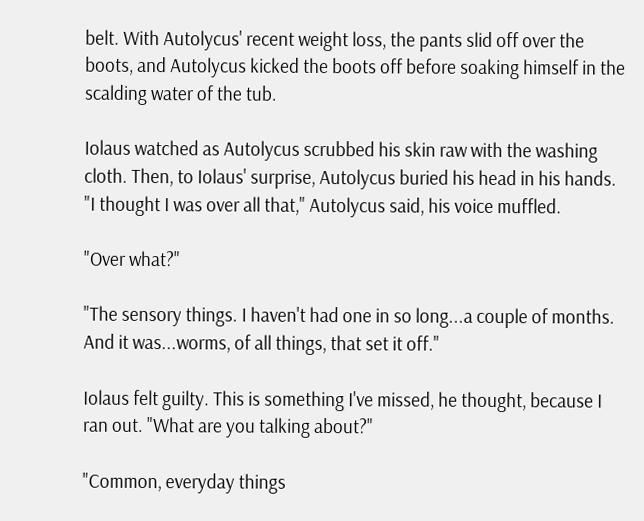belt. With Autolycus' recent weight loss, the pants slid off over the boots, and Autolycus kicked the boots off before soaking himself in the scalding water of the tub.

Iolaus watched as Autolycus scrubbed his skin raw with the washing cloth. Then, to Iolaus' surprise, Autolycus buried his head in his hands. "I thought I was over all that," Autolycus said, his voice muffled.

"Over what?"

"The sensory things. I haven't had one in so long...a couple of months. And it was...worms, of all things, that set it off."

Iolaus felt guilty. This is something I've missed, he thought, because I ran out. "What are you talking about?"

"Common, everyday things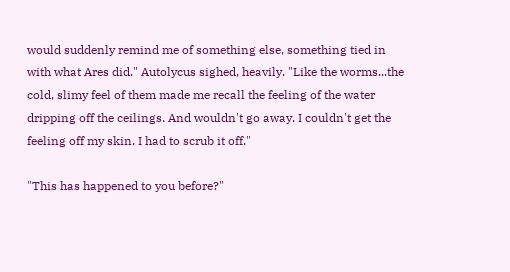would suddenly remind me of something else, something tied in with what Ares did." Autolycus sighed, heavily. "Like the worms...the cold, slimy feel of them made me recall the feeling of the water dripping off the ceilings. And wouldn't go away. I couldn't get the feeling off my skin. I had to scrub it off."

"This has happened to you before?"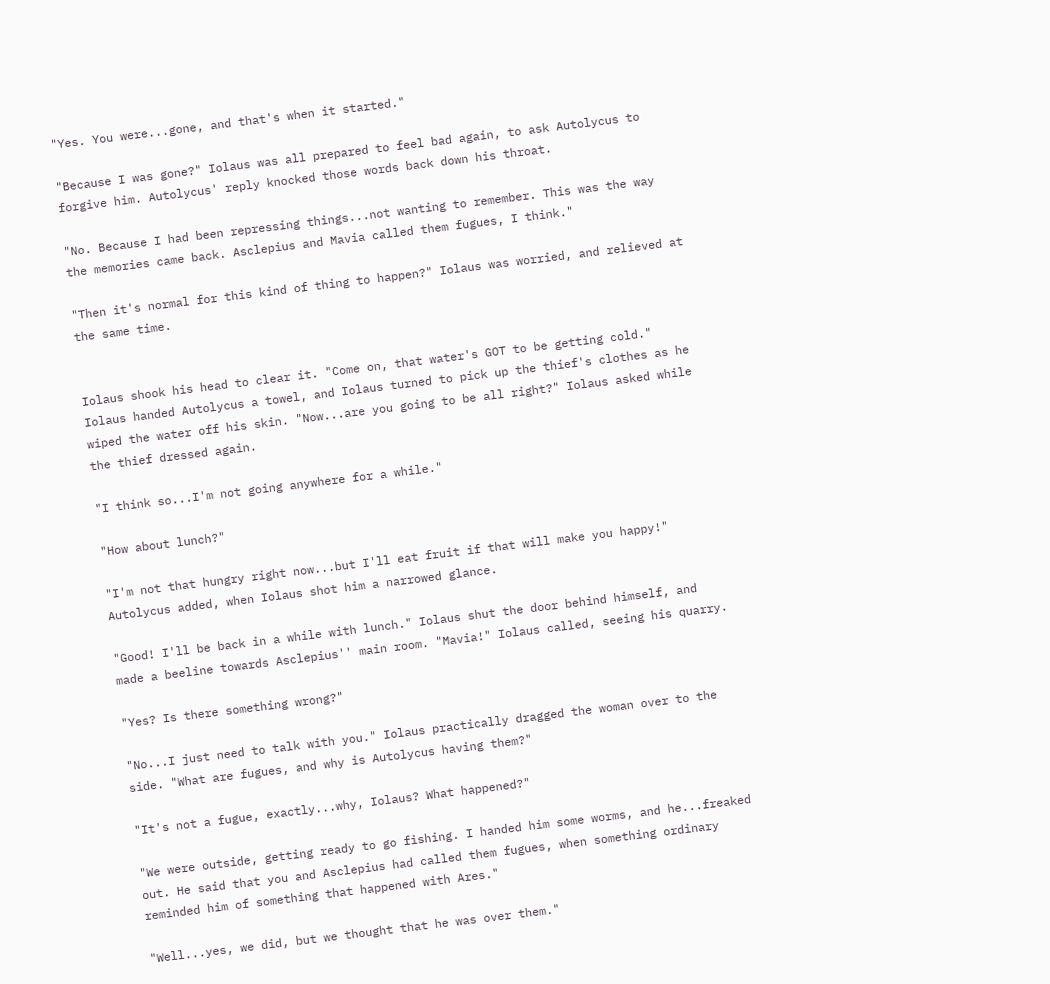"Yes. You were...gone, and that's when it started."

"Because I was gone?" Iolaus was all prepared to feel bad again, to ask Autolycus to forgive him. Autolycus' reply knocked those words back down his throat.

"No. Because I had been repressing things...not wanting to remember. This was the way the memories came back. Asclepius and Mavia called them fugues, I think."

"Then it's normal for this kind of thing to happen?" Iolaus was worried, and relieved at the same time.


Iolaus shook his head to clear it. "Come on, that water's GOT to be getting cold." Iolaus handed Autolycus a towel, and Iolaus turned to pick up the thief's clothes as he wiped the water off his skin. "Now...are you going to be all right?" Iolaus asked while the thief dressed again.

"I think so...I'm not going anywhere for a while."

"How about lunch?"

"I'm not that hungry right now...but I'll eat fruit if that will make you happy!" Autolycus added, when Iolaus shot him a narrowed glance.

"Good! I'll be back in a while with lunch." Iolaus shut the door behind himself, and made a beeline towards Asclepius'' main room. "Mavia!" Iolaus called, seeing his quarry.

"Yes? Is there something wrong?"

"No...I just need to talk with you." Iolaus practically dragged the woman over to the side. "What are fugues, and why is Autolycus having them?"

"It's not a fugue, exactly...why, Iolaus? What happened?"

"We were outside, getting ready to go fishing. I handed him some worms, and he...freaked out. He said that you and Asclepius had called them fugues, when something ordinary reminded him of something that happened with Ares."

"Well...yes, we did, but we thought that he was over them."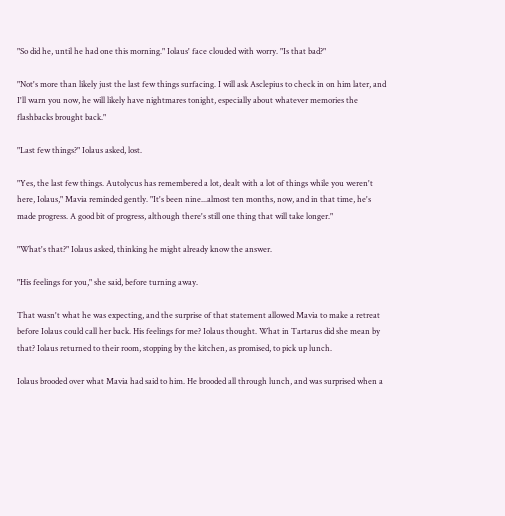"So did he, until he had one this morning." Iolaus' face clouded with worry. "Is that bad?"

"Not's more than likely just the last few things surfacing. I will ask Asclepius to check in on him later, and I'll warn you now, he will likely have nightmares tonight, especially about whatever memories the flashbacks brought back."

"Last few things?" Iolaus asked, lost.

"Yes, the last few things. Autolycus has remembered a lot, dealt with a lot of things while you weren't here, Iolaus," Mavia reminded gently. "It's been nine...almost ten months, now, and in that time, he's made progress. A good bit of progress, although there's still one thing that will take longer."

"What's that?" Iolaus asked, thinking he might already know the answer.

"His feelings for you," she said, before turning away.

That wasn't what he was expecting, and the surprise of that statement allowed Mavia to make a retreat before Iolaus could call her back. His feelings for me? Iolaus thought. What in Tartarus did she mean by that? Iolaus returned to their room, stopping by the kitchen, as promised, to pick up lunch.

Iolaus brooded over what Mavia had said to him. He brooded all through lunch, and was surprised when a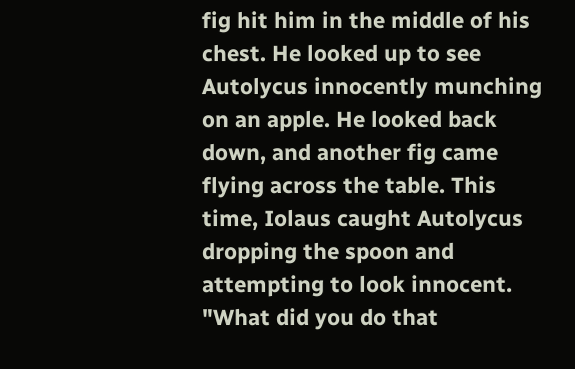fig hit him in the middle of his chest. He looked up to see Autolycus innocently munching on an apple. He looked back down, and another fig came flying across the table. This time, Iolaus caught Autolycus dropping the spoon and attempting to look innocent. "What did you do that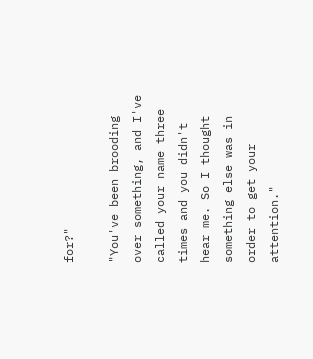for?"

"You've been brooding over something, and I've called your name three times and you didn't hear me. So I thought something else was in order to get your attention."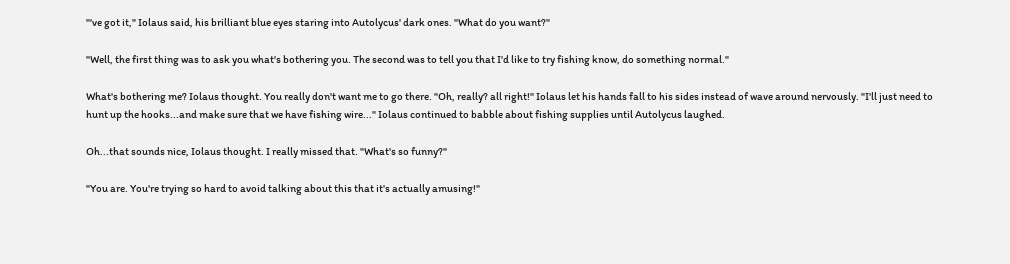"'ve got it," Iolaus said, his brilliant blue eyes staring into Autolycus' dark ones. "What do you want?"

"Well, the first thing was to ask you what's bothering you. The second was to tell you that I'd like to try fishing know, do something normal."

What's bothering me? Iolaus thought. You really don't want me to go there. "Oh, really? all right!" Iolaus let his hands fall to his sides instead of wave around nervously. "I'll just need to hunt up the hooks...and make sure that we have fishing wire..." Iolaus continued to babble about fishing supplies until Autolycus laughed.

Oh...that sounds nice, Iolaus thought. I really missed that. "What's so funny?"

"You are. You're trying so hard to avoid talking about this that it's actually amusing!"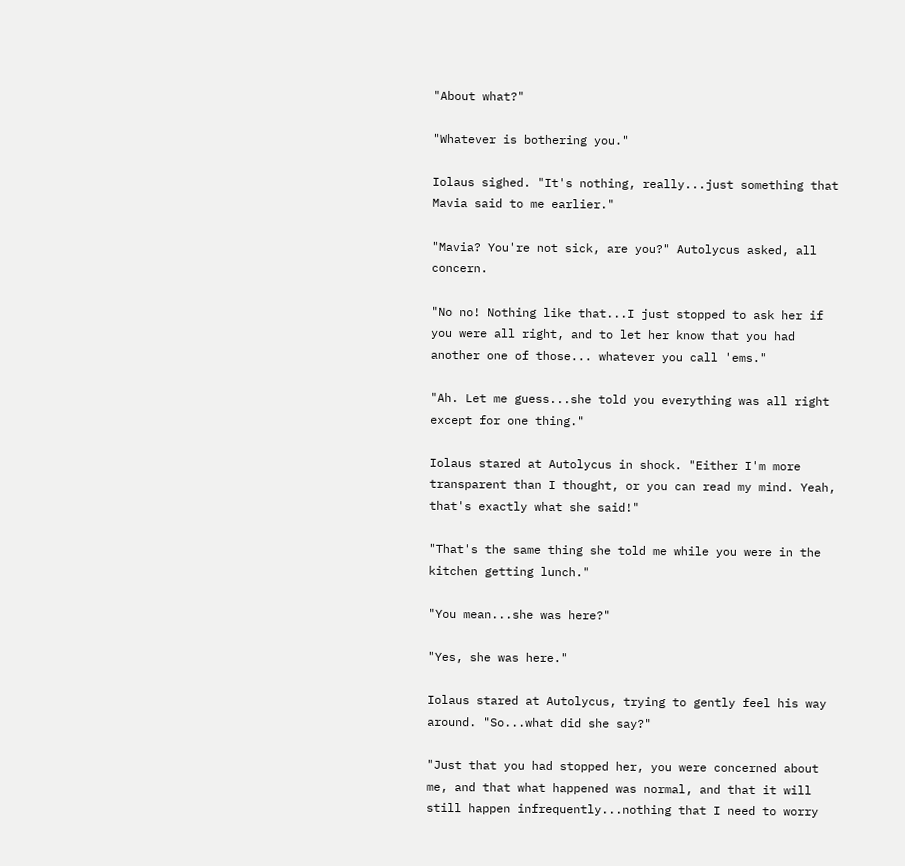"About what?"

"Whatever is bothering you."

Iolaus sighed. "It's nothing, really...just something that Mavia said to me earlier."

"Mavia? You're not sick, are you?" Autolycus asked, all concern.

"No no! Nothing like that...I just stopped to ask her if you were all right, and to let her know that you had another one of those... whatever you call 'ems."

"Ah. Let me guess...she told you everything was all right except for one thing."

Iolaus stared at Autolycus in shock. "Either I'm more transparent than I thought, or you can read my mind. Yeah, that's exactly what she said!"

"That's the same thing she told me while you were in the kitchen getting lunch."

"You mean...she was here?"

"Yes, she was here."

Iolaus stared at Autolycus, trying to gently feel his way around. "So...what did she say?"

"Just that you had stopped her, you were concerned about me, and that what happened was normal, and that it will still happen infrequently...nothing that I need to worry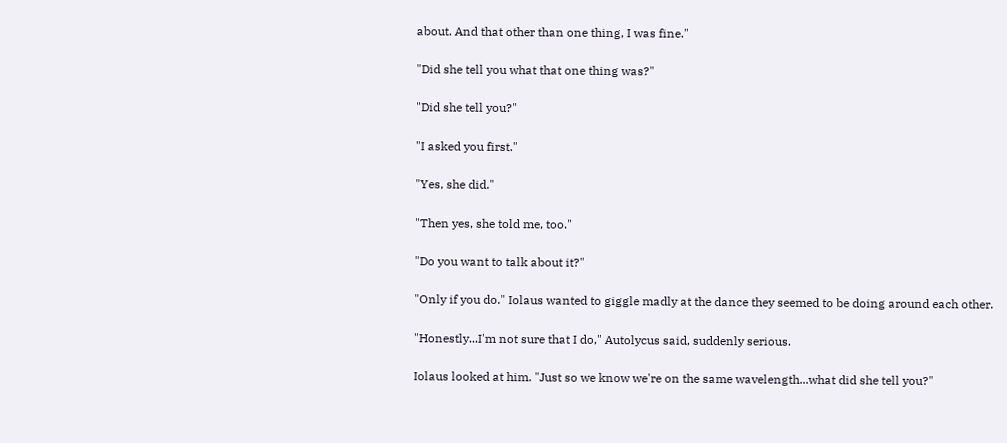about. And that other than one thing, I was fine."

"Did she tell you what that one thing was?"

"Did she tell you?"

"I asked you first."

"Yes, she did."

"Then yes, she told me, too."

"Do you want to talk about it?"

"Only if you do." Iolaus wanted to giggle madly at the dance they seemed to be doing around each other.

"Honestly...I'm not sure that I do," Autolycus said, suddenly serious.

Iolaus looked at him. "Just so we know we're on the same wavelength...what did she tell you?"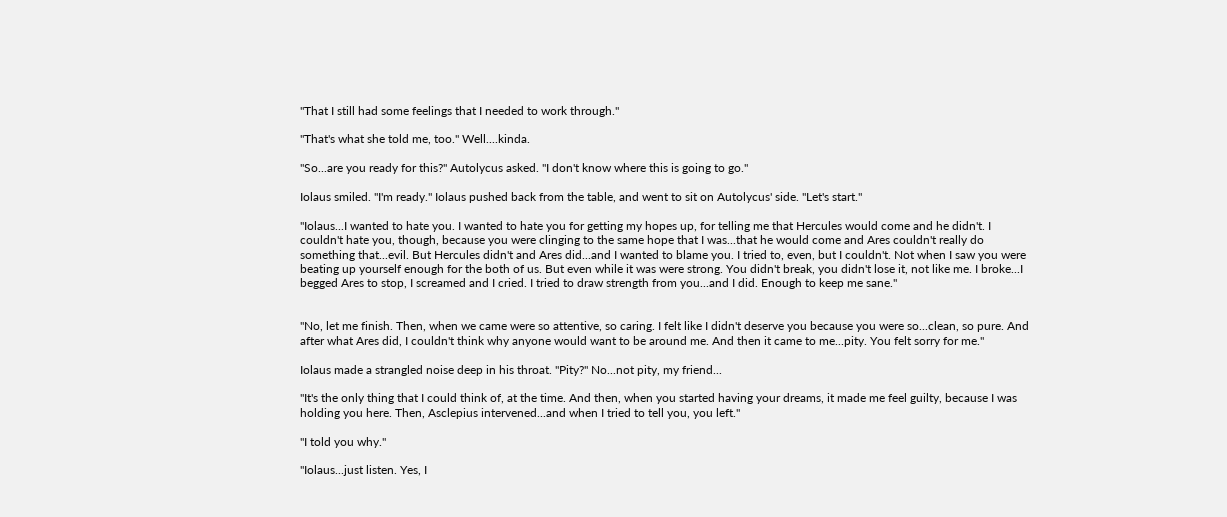"That I still had some feelings that I needed to work through."

"That's what she told me, too." Well....kinda.

"So...are you ready for this?" Autolycus asked. "I don't know where this is going to go."

Iolaus smiled. "I'm ready." Iolaus pushed back from the table, and went to sit on Autolycus' side. "Let's start."

"Iolaus...I wanted to hate you. I wanted to hate you for getting my hopes up, for telling me that Hercules would come and he didn't. I couldn't hate you, though, because you were clinging to the same hope that I was...that he would come and Ares couldn't really do something that...evil. But Hercules didn't and Ares did...and I wanted to blame you. I tried to, even, but I couldn't. Not when I saw you were beating up yourself enough for the both of us. But even while it was were strong. You didn't break, you didn't lose it, not like me. I broke...I begged Ares to stop, I screamed and I cried. I tried to draw strength from you...and I did. Enough to keep me sane."


"No, let me finish. Then, when we came were so attentive, so caring. I felt like I didn't deserve you because you were so...clean, so pure. And after what Ares did, I couldn't think why anyone would want to be around me. And then it came to me...pity. You felt sorry for me."

Iolaus made a strangled noise deep in his throat. "Pity?" No...not pity, my friend...

"It's the only thing that I could think of, at the time. And then, when you started having your dreams, it made me feel guilty, because I was holding you here. Then, Asclepius intervened...and when I tried to tell you, you left."

"I told you why."

"Iolaus...just listen. Yes, I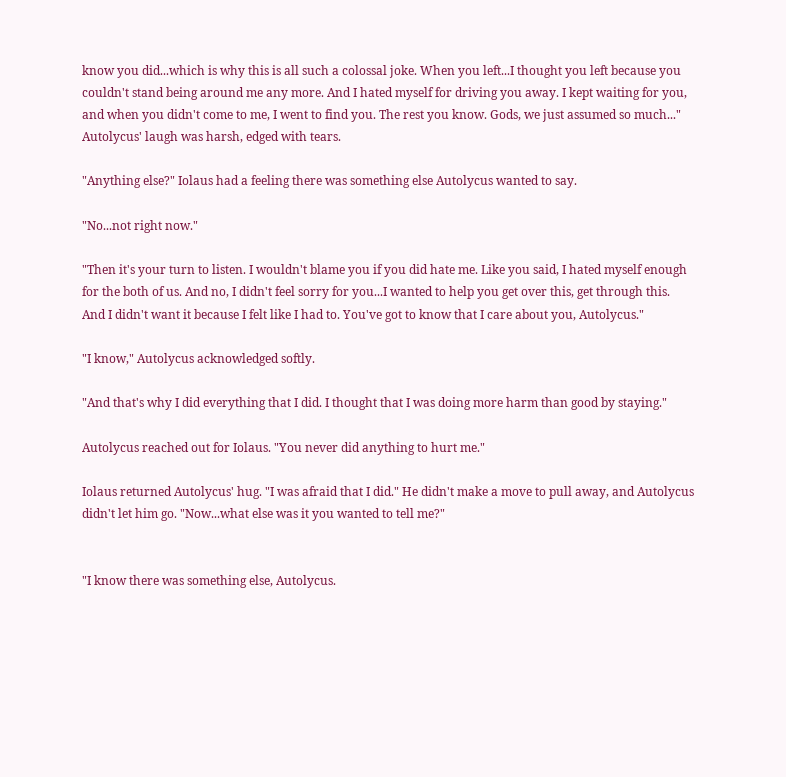know you did...which is why this is all such a colossal joke. When you left...I thought you left because you couldn't stand being around me any more. And I hated myself for driving you away. I kept waiting for you, and when you didn't come to me, I went to find you. The rest you know. Gods, we just assumed so much..." Autolycus' laugh was harsh, edged with tears.

"Anything else?" Iolaus had a feeling there was something else Autolycus wanted to say.

"No...not right now."

"Then it's your turn to listen. I wouldn't blame you if you did hate me. Like you said, I hated myself enough for the both of us. And no, I didn't feel sorry for you...I wanted to help you get over this, get through this. And I didn't want it because I felt like I had to. You've got to know that I care about you, Autolycus."

"I know," Autolycus acknowledged softly.

"And that's why I did everything that I did. I thought that I was doing more harm than good by staying."

Autolycus reached out for Iolaus. "You never did anything to hurt me."

Iolaus returned Autolycus' hug. "I was afraid that I did." He didn't make a move to pull away, and Autolycus didn't let him go. "Now...what else was it you wanted to tell me?"


"I know there was something else, Autolycus.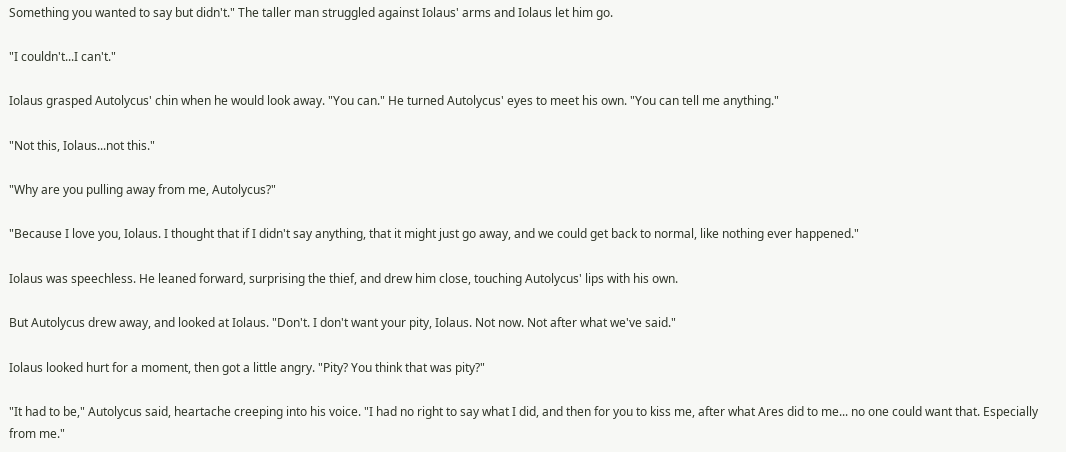Something you wanted to say but didn't." The taller man struggled against Iolaus' arms and Iolaus let him go.

"I couldn't...I can't."

Iolaus grasped Autolycus' chin when he would look away. "You can." He turned Autolycus' eyes to meet his own. "You can tell me anything."

"Not this, Iolaus...not this."

"Why are you pulling away from me, Autolycus?"

"Because I love you, Iolaus. I thought that if I didn't say anything, that it might just go away, and we could get back to normal, like nothing ever happened."

Iolaus was speechless. He leaned forward, surprising the thief, and drew him close, touching Autolycus' lips with his own.

But Autolycus drew away, and looked at Iolaus. "Don't. I don't want your pity, Iolaus. Not now. Not after what we've said."

Iolaus looked hurt for a moment, then got a little angry. "Pity? You think that was pity?"

"It had to be," Autolycus said, heartache creeping into his voice. "I had no right to say what I did, and then for you to kiss me, after what Ares did to me... no one could want that. Especially from me."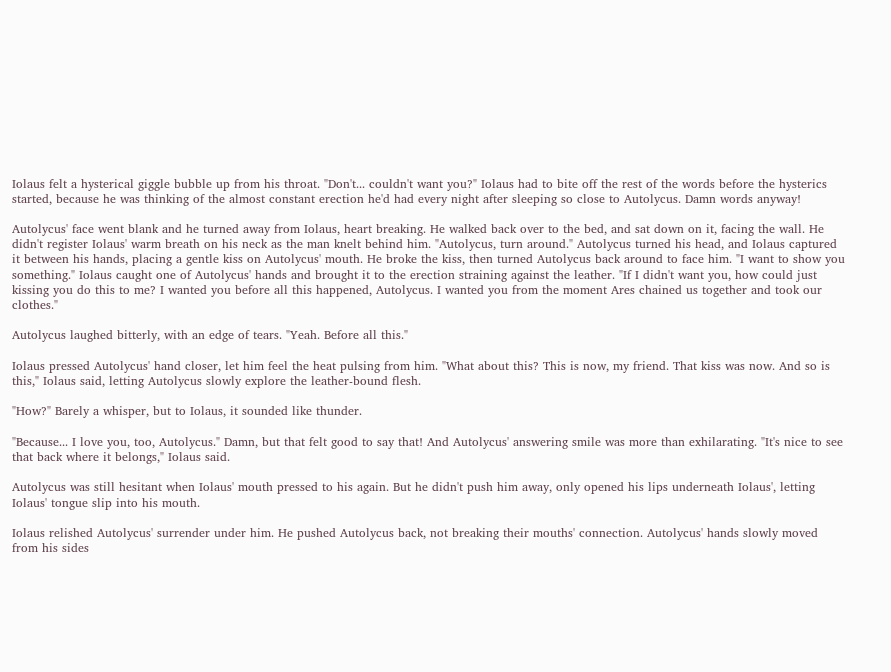Iolaus felt a hysterical giggle bubble up from his throat. "Don't... couldn't want you?" Iolaus had to bite off the rest of the words before the hysterics started, because he was thinking of the almost constant erection he'd had every night after sleeping so close to Autolycus. Damn words anyway!

Autolycus' face went blank and he turned away from Iolaus, heart breaking. He walked back over to the bed, and sat down on it, facing the wall. He didn't register Iolaus' warm breath on his neck as the man knelt behind him. "Autolycus, turn around." Autolycus turned his head, and Iolaus captured it between his hands, placing a gentle kiss on Autolycus' mouth. He broke the kiss, then turned Autolycus back around to face him. "I want to show you something." Iolaus caught one of Autolycus' hands and brought it to the erection straining against the leather. "If I didn't want you, how could just kissing you do this to me? I wanted you before all this happened, Autolycus. I wanted you from the moment Ares chained us together and took our clothes."

Autolycus laughed bitterly, with an edge of tears. "Yeah. Before all this."

Iolaus pressed Autolycus' hand closer, let him feel the heat pulsing from him. "What about this? This is now, my friend. That kiss was now. And so is this," Iolaus said, letting Autolycus slowly explore the leather-bound flesh.

"How?" Barely a whisper, but to Iolaus, it sounded like thunder.

"Because... I love you, too, Autolycus." Damn, but that felt good to say that! And Autolycus' answering smile was more than exhilarating. "It's nice to see that back where it belongs," Iolaus said.

Autolycus was still hesitant when Iolaus' mouth pressed to his again. But he didn't push him away, only opened his lips underneath Iolaus', letting Iolaus' tongue slip into his mouth.

Iolaus relished Autolycus' surrender under him. He pushed Autolycus back, not breaking their mouths' connection. Autolycus' hands slowly moved from his sides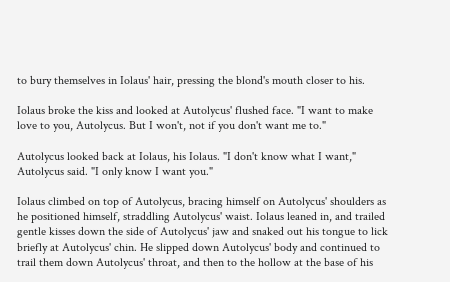to bury themselves in Iolaus' hair, pressing the blond's mouth closer to his.

Iolaus broke the kiss and looked at Autolycus' flushed face. "I want to make love to you, Autolycus. But I won't, not if you don't want me to."

Autolycus looked back at Iolaus, his Iolaus. "I don't know what I want," Autolycus said. "I only know I want you."

Iolaus climbed on top of Autolycus, bracing himself on Autolycus' shoulders as he positioned himself, straddling Autolycus' waist. Iolaus leaned in, and trailed gentle kisses down the side of Autolycus' jaw and snaked out his tongue to lick briefly at Autolycus' chin. He slipped down Autolycus' body and continued to trail them down Autolycus' throat, and then to the hollow at the base of his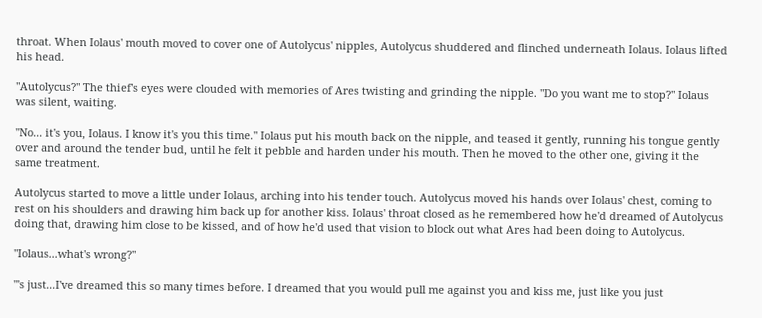throat. When Iolaus' mouth moved to cover one of Autolycus' nipples, Autolycus shuddered and flinched underneath Iolaus. Iolaus lifted his head.

"Autolycus?" The thief's eyes were clouded with memories of Ares twisting and grinding the nipple. "Do you want me to stop?" Iolaus was silent, waiting.

"No... it's you, Iolaus. I know it's you this time." Iolaus put his mouth back on the nipple, and teased it gently, running his tongue gently over and around the tender bud, until he felt it pebble and harden under his mouth. Then he moved to the other one, giving it the same treatment.

Autolycus started to move a little under Iolaus, arching into his tender touch. Autolycus moved his hands over Iolaus' chest, coming to rest on his shoulders and drawing him back up for another kiss. Iolaus' throat closed as he remembered how he'd dreamed of Autolycus doing that, drawing him close to be kissed, and of how he'd used that vision to block out what Ares had been doing to Autolycus.

"Iolaus...what's wrong?"

"'s just...I've dreamed this so many times before. I dreamed that you would pull me against you and kiss me, just like you just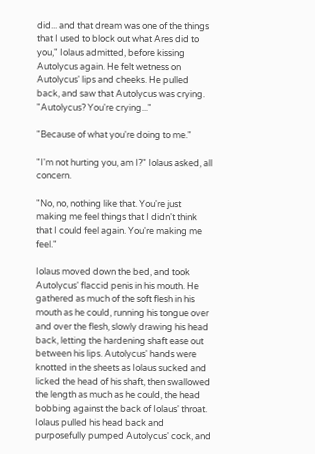did... and that dream was one of the things that I used to block out what Ares did to you," Iolaus admitted, before kissing Autolycus again. He felt wetness on Autolycus' lips and cheeks. He pulled back, and saw that Autolycus was crying. "Autolycus? You're crying..."

"Because of what you're doing to me."

"I'm not hurting you, am I?" Iolaus asked, all concern.

"No, no, nothing like that. You're just making me feel things that I didn't think that I could feel again. You're making me feel."

Iolaus moved down the bed, and took Autolycus' flaccid penis in his mouth. He gathered as much of the soft flesh in his mouth as he could, running his tongue over and over the flesh, slowly drawing his head back, letting the hardening shaft ease out between his lips. Autolycus' hands were knotted in the sheets as Iolaus sucked and licked the head of his shaft, then swallowed the length as much as he could, the head bobbing against the back of Iolaus' throat. Iolaus pulled his head back and purposefully pumped Autolycus' cock, and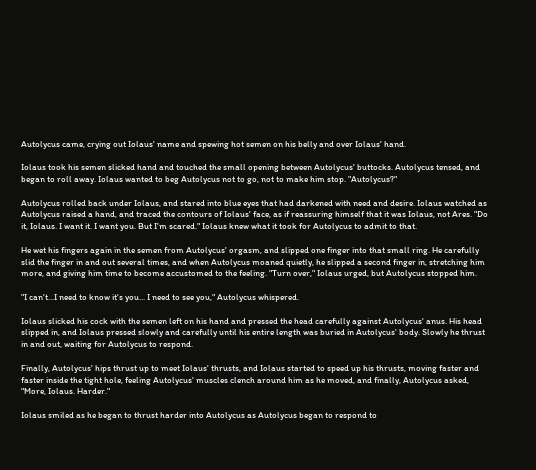Autolycus came, crying out Iolaus' name and spewing hot semen on his belly and over Iolaus' hand.

Iolaus took his semen slicked hand and touched the small opening between Autolycus' buttocks. Autolycus tensed, and began to roll away. Iolaus wanted to beg Autolycus not to go, not to make him stop. "Autolycus?"

Autolycus rolled back under Iolaus, and stared into blue eyes that had darkened with need and desire. Iolaus watched as Autolycus raised a hand, and traced the contours of Iolaus' face, as if reassuring himself that it was Iolaus, not Ares. "Do it, Iolaus. I want it. I want you. But I'm scared." Iolaus knew what it took for Autolycus to admit to that.

He wet his fingers again in the semen from Autolycus' orgasm, and slipped one finger into that small ring. He carefully slid the finger in and out several times, and when Autolycus moaned quietly, he slipped a second finger in, stretching him more, and giving him time to become accustomed to the feeling. "Turn over," Iolaus urged, but Autolycus stopped him.

"I can't...I need to know it's you... I need to see you," Autolycus whispered.

Iolaus slicked his cock with the semen left on his hand and pressed the head carefully against Autolycus' anus. His head slipped in, and Iolaus pressed slowly and carefully until his entire length was buried in Autolycus' body. Slowly he thrust in and out, waiting for Autolycus to respond.

Finally, Autolycus' hips thrust up to meet Iolaus' thrusts, and Iolaus started to speed up his thrusts, moving faster and faster inside the tight hole, feeling Autolycus' muscles clench around him as he moved, and finally, Autolycus asked, "More, Iolaus. Harder."

Iolaus smiled as he began to thrust harder into Autolycus as Autolycus began to respond to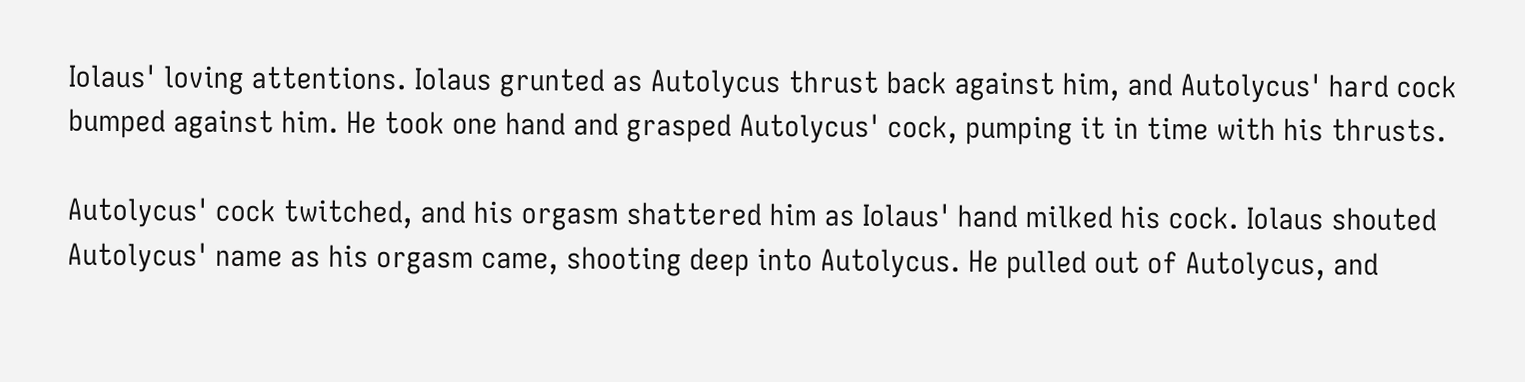Iolaus' loving attentions. Iolaus grunted as Autolycus thrust back against him, and Autolycus' hard cock bumped against him. He took one hand and grasped Autolycus' cock, pumping it in time with his thrusts.

Autolycus' cock twitched, and his orgasm shattered him as Iolaus' hand milked his cock. Iolaus shouted Autolycus' name as his orgasm came, shooting deep into Autolycus. He pulled out of Autolycus, and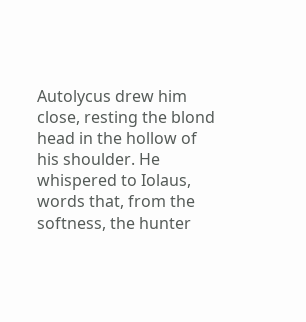Autolycus drew him close, resting the blond head in the hollow of his shoulder. He whispered to Iolaus, words that, from the softness, the hunter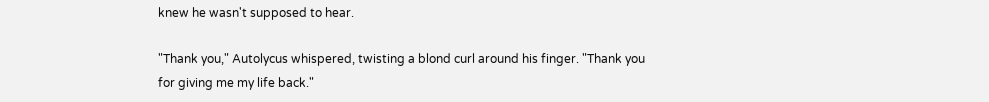knew he wasn't supposed to hear.

"Thank you," Autolycus whispered, twisting a blond curl around his finger. "Thank you for giving me my life back."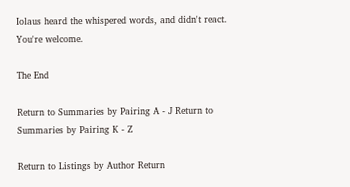Iolaus heard the whispered words, and didn't react. You're welcome.

The End

Return to Summaries by Pairing A - J Return to Summaries by Pairing K - Z

Return to Listings by Author Return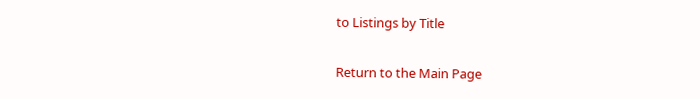to Listings by Title

Return to the Main Page